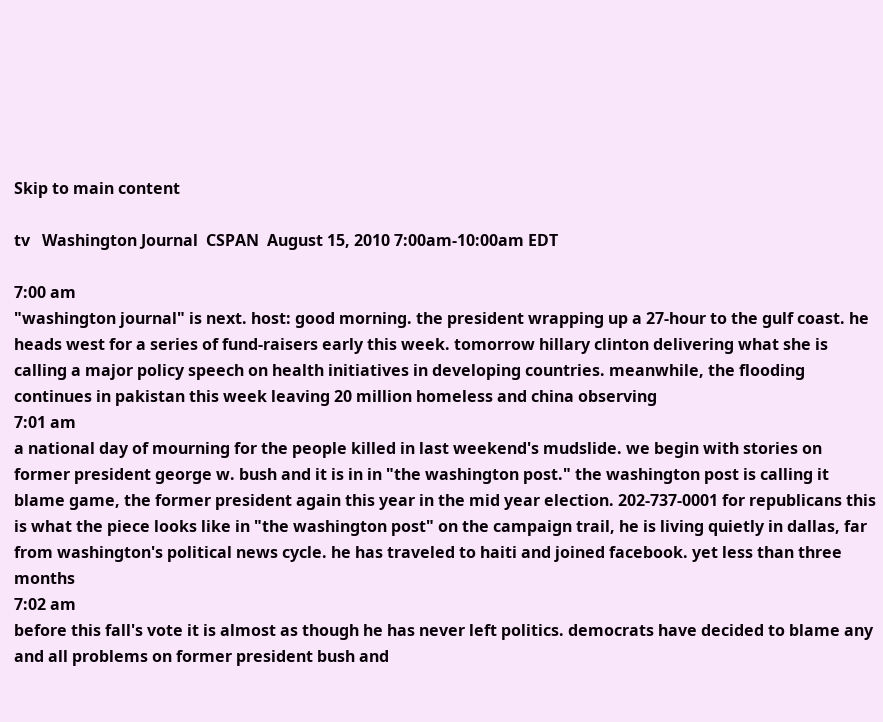Skip to main content

tv   Washington Journal  CSPAN  August 15, 2010 7:00am-10:00am EDT

7:00 am
"washington journal" is next. host: good morning. the president wrapping up a 27-hour to the gulf coast. he heads west for a series of fund-raisers early this week. tomorrow hillary clinton delivering what she is calling a major policy speech on health initiatives in developing countries. meanwhile, the flooding continues in pakistan this week leaving 20 million homeless and china observing
7:01 am
a national day of mourning for the people killed in last weekend's mudslide. we begin with stories on former president george w. bush and it is in in "the washington post." the washington post is calling it blame game, the former president again this year in the mid year election. 202-737-0001 for republicans this is what the piece looks like in "the washington post" on the campaign trail, he is living quietly in dallas, far from washington's political news cycle. he has traveled to haiti and joined facebook. yet less than three months
7:02 am
before this fall's vote it is almost as though he has never left politics. democrats have decided to blame any and all problems on former president bush and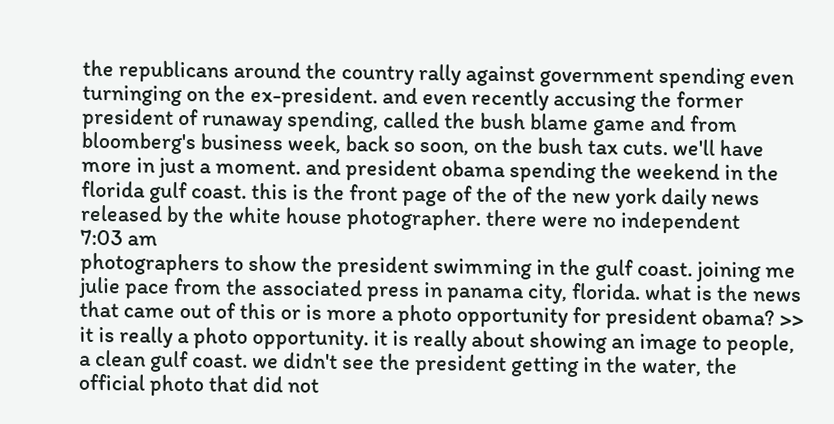the republicans around the country rally against government spending even turninging on the ex-president. and even recently accusing the former president of runaway spending, called the bush blame game and from bloomberg's business week, back so soon, on the bush tax cuts. we'll have more in just a moment. and president obama spending the weekend in the florida gulf coast. this is the front page of the of the new york daily news released by the white house photographer. there were no independent
7:03 am
photographers to show the president swimming in the gulf coast. joining me julie pace from the associated press in panama city, florida. what is the news that came out of this or is more a photo opportunity for president obama? >> it is really a photo opportunity. it is really about showing an image to people, a clean gulf coast. we didn't see the president getting in the water, the official photo that did not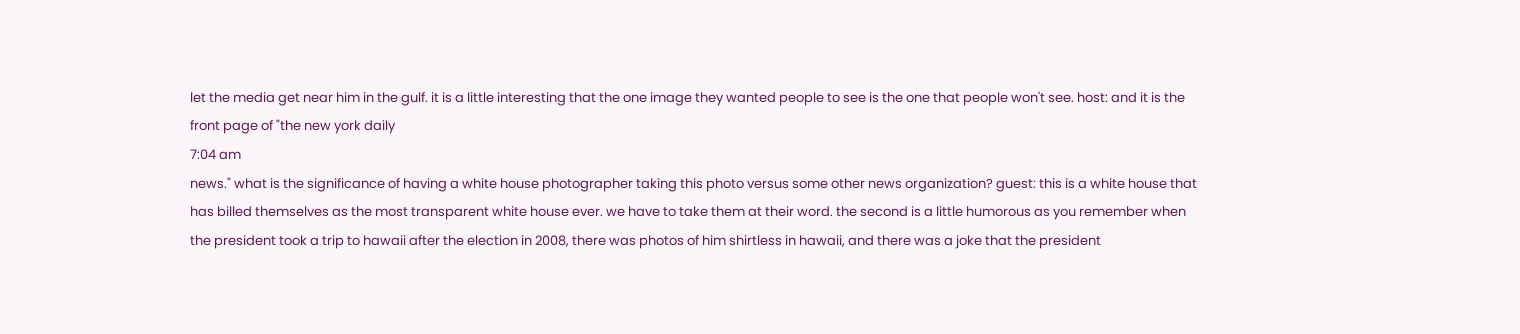let the media get near him in the gulf. it is a little interesting that the one image they wanted people to see is the one that people won't see. host: and it is the front page of "the new york daily
7:04 am
news." what is the significance of having a white house photographer taking this photo versus some other news organization? guest: this is a white house that has billed themselves as the most transparent white house ever. we have to take them at their word. the second is a little humorous as you remember when the president took a trip to hawaii after the election in 2008, there was photos of him shirtless in hawaii, and there was a joke that the president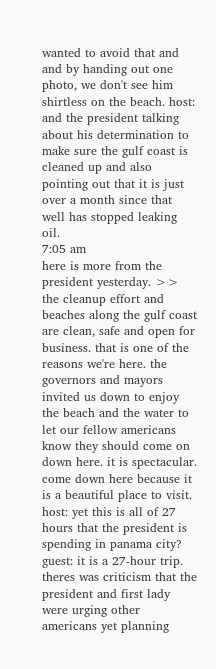wanted to avoid that and and by handing out one photo, we don't see him shirtless on the beach. host: and the president talking about his determination to make sure the gulf coast is cleaned up and also pointing out that it is just over a month since that well has stopped leaking oil.
7:05 am
here is more from the president yesterday. >> the cleanup effort and beaches along the gulf coast are clean, safe and open for business. that is one of the reasons we're here. the governors and mayors invited us down to enjoy the beach and the water to let our fellow americans know they should come on down here. it is spectacular. come down here because it is a beautiful place to visit. host: yet this is all of 27 hours that the president is spending in panama city? guest: it is a 27-hour trip. theres was criticism that the president and first lady were urging other americans yet planning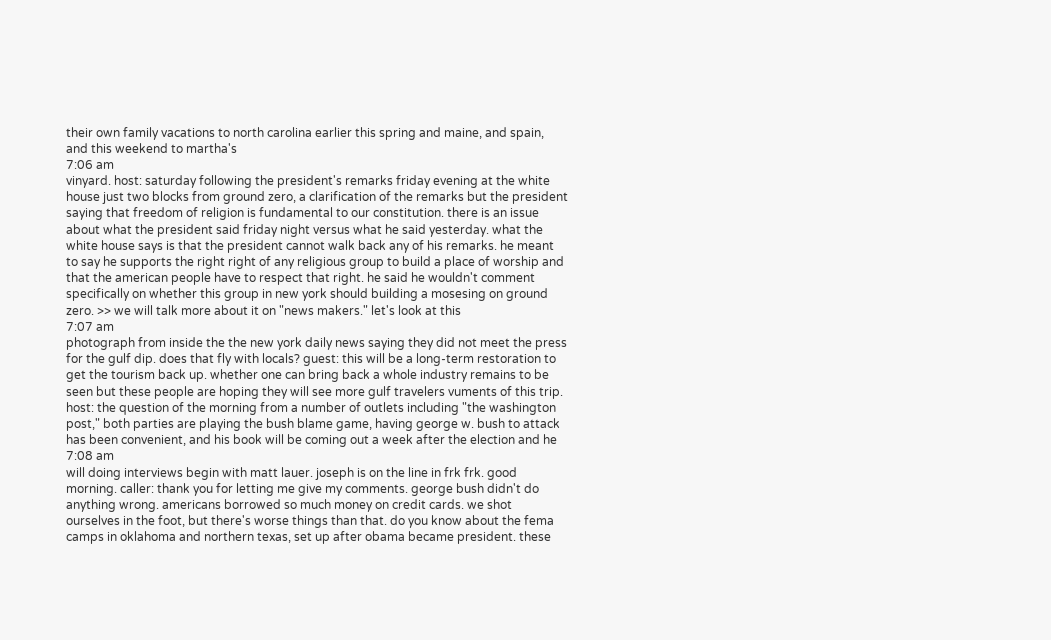their own family vacations to north carolina earlier this spring and maine, and spain, and this weekend to martha's
7:06 am
vinyard. host: saturday following the president's remarks friday evening at the white house just two blocks from ground zero, a clarification of the remarks but the president saying that freedom of religion is fundamental to our constitution. there is an issue about what the president said friday night versus what he said yesterday. what the white house says is that the president cannot walk back any of his remarks. he meant to say he supports the right right of any religious group to build a place of worship and that the american people have to respect that right. he said he wouldn't comment specifically on whether this group in new york should building a mosesing on ground zero. >> we will talk more about it on "news makers." let's look at this
7:07 am
photograph from inside the the new york daily news saying they did not meet the press for the gulf dip. does that fly with locals? guest: this will be a long-term restoration to get the tourism back up. whether one can bring back a whole industry remains to be seen but these people are hoping they will see more gulf travelers vuments of this trip. host: the question of the morning from a number of outlets including "the washington post," both parties are playing the bush blame game, having george w. bush to attack has been convenient, and his book will be coming out a week after the election and he
7:08 am
will doing interviews begin with matt lauer. joseph is on the line in frk frk. good morning. caller: thank you for letting me give my comments. george bush didn't do anything wrong. americans borrowed so much money on credit cards. we shot ourselves in the foot, but there's worse things than that. do you know about the fema camps in oklahoma and northern texas, set up after obama became president. these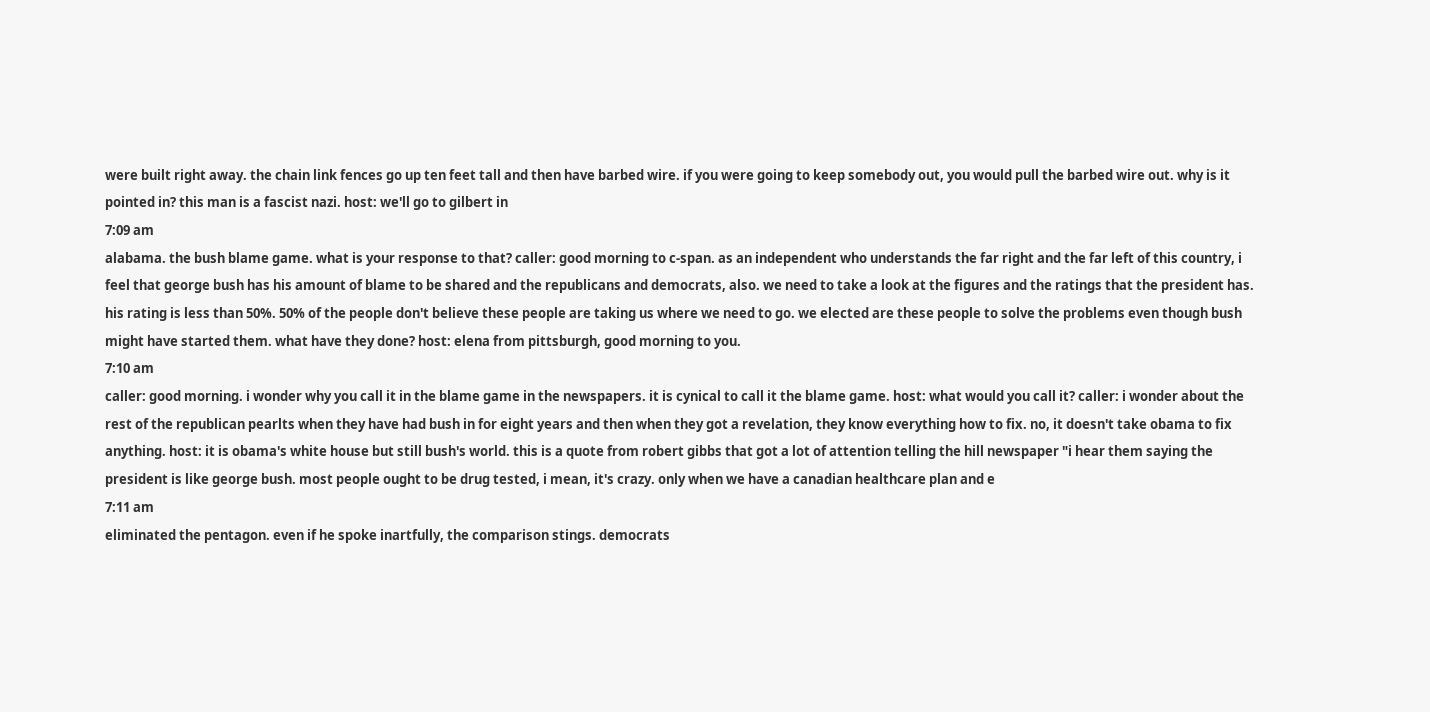were built right away. the chain link fences go up ten feet tall and then have barbed wire. if you were going to keep somebody out, you would pull the barbed wire out. why is it pointed in? this man is a fascist nazi. host: we'll go to gilbert in
7:09 am
alabama. the bush blame game. what is your response to that? caller: good morning to c-span. as an independent who understands the far right and the far left of this country, i feel that george bush has his amount of blame to be shared and the republicans and democrats, also. we need to take a look at the figures and the ratings that the president has. his rating is less than 50%. 50% of the people don't believe these people are taking us where we need to go. we elected are these people to solve the problems even though bush might have started them. what have they done? host: elena from pittsburgh, good morning to you.
7:10 am
caller: good morning. i wonder why you call it in the blame game in the newspapers. it is cynical to call it the blame game. host: what would you call it? caller: i wonder about the rest of the republican pearlts when they have had bush in for eight years and then when they got a revelation, they know everything how to fix. no, it doesn't take obama to fix anything. host: it is obama's white house but still bush's world. this is a quote from robert gibbs that got a lot of attention telling the hill newspaper "i hear them saying the president is like george bush. most people ought to be drug tested, i mean, it's crazy. only when we have a canadian healthcare plan and e
7:11 am
eliminated the pentagon. even if he spoke inartfully, the comparison stings. democrats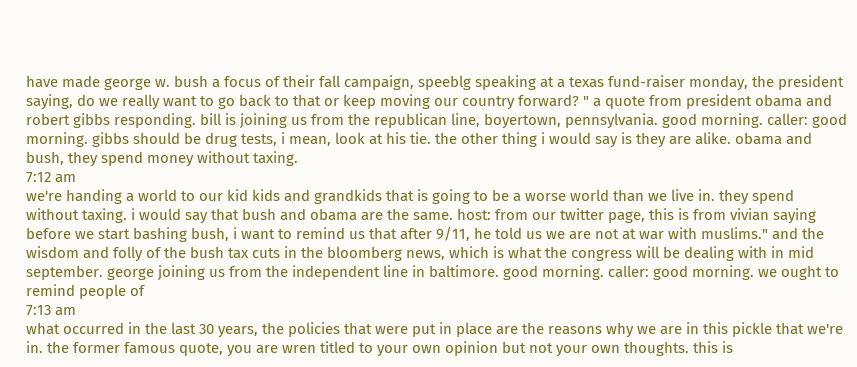have made george w. bush a focus of their fall campaign, speeblg speaking at a texas fund-raiser monday, the president saying, do we really want to go back to that or keep moving our country forward? " a quote from president obama and robert gibbs responding. bill is joining us from the republican line, boyertown, pennsylvania. good morning. caller: good morning. gibbs should be drug tests, i mean, look at his tie. the other thing i would say is they are alike. obama and bush, they spend money without taxing.
7:12 am
we're handing a world to our kid kids and grandkids that is going to be a worse world than we live in. they spend without taxing. i would say that bush and obama are the same. host: from our twitter page, this is from vivian saying before we start bashing bush, i want to remind us that after 9/11, he told us we are not at war with muslims." and the wisdom and folly of the bush tax cuts in the bloomberg news, which is what the congress will be dealing with in mid september. george joining us from the independent line in baltimore. good morning. caller: good morning. we ought to remind people of
7:13 am
what occurred in the last 30 years, the policies that were put in place are the reasons why we are in this pickle that we're in. the former famous quote, you are wren titled to your own opinion but not your own thoughts. this is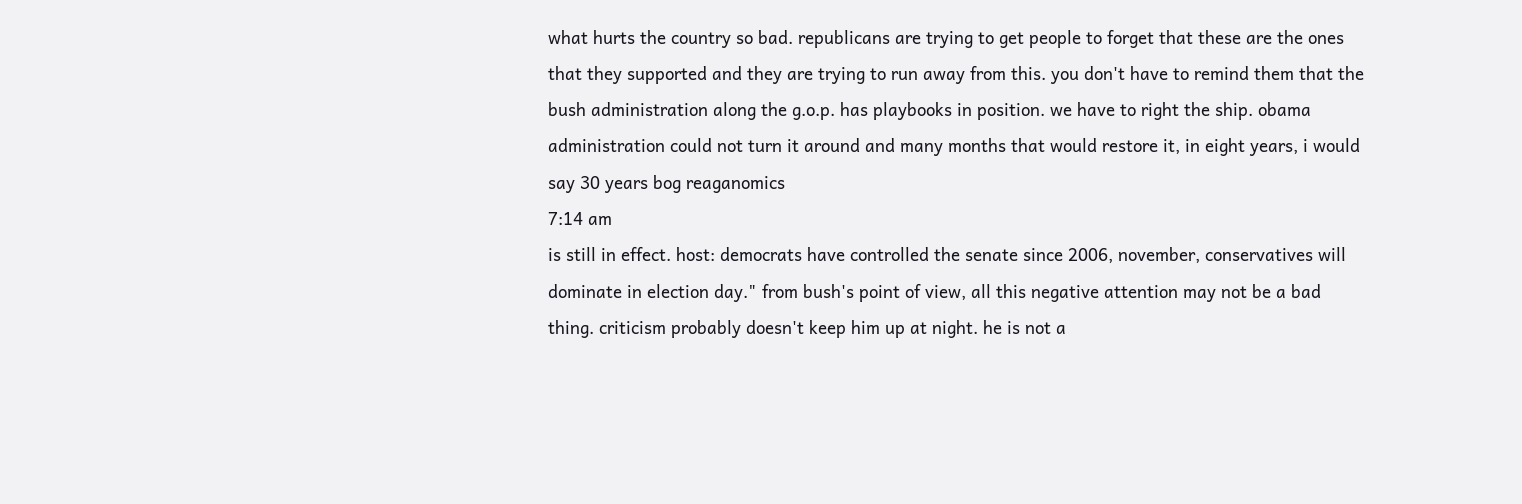what hurts the country so bad. republicans are trying to get people to forget that these are the ones that they supported and they are trying to run away from this. you don't have to remind them that the bush administration along the g.o.p. has playbooks in position. we have to right the ship. obama administration could not turn it around and many months that would restore it, in eight years, i would say 30 years bog reaganomics
7:14 am
is still in effect. host: democrats have controlled the senate since 2006, november, conservatives will dominate in election day." from bush's point of view, all this negative attention may not be a bad thing. criticism probably doesn't keep him up at night. he is not a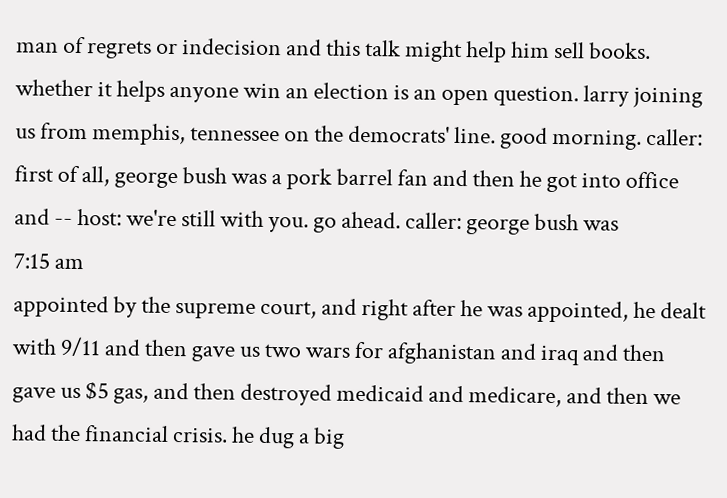man of regrets or indecision and this talk might help him sell books. whether it helps anyone win an election is an open question. larry joining us from memphis, tennessee on the democrats' line. good morning. caller: first of all, george bush was a pork barrel fan and then he got into office and -- host: we're still with you. go ahead. caller: george bush was
7:15 am
appointed by the supreme court, and right after he was appointed, he dealt with 9/11 and then gave us two wars for afghanistan and iraq and then gave us $5 gas, and then destroyed medicaid and medicare, and then we had the financial crisis. he dug a big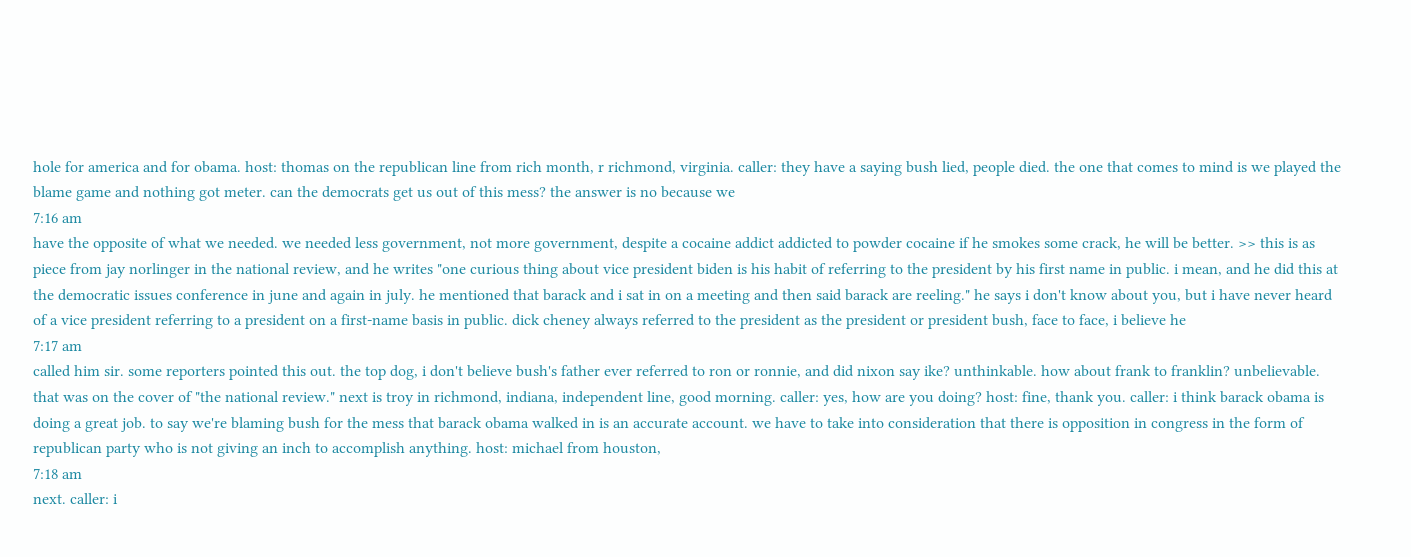hole for america and for obama. host: thomas on the republican line from rich month, r richmond, virginia. caller: they have a saying bush lied, people died. the one that comes to mind is we played the blame game and nothing got meter. can the democrats get us out of this mess? the answer is no because we
7:16 am
have the opposite of what we needed. we needed less government, not more government, despite a cocaine addict addicted to powder cocaine if he smokes some crack, he will be better. >> this is as piece from jay norlinger in the national review, and he writes "one curious thing about vice president biden is his habit of referring to the president by his first name in public. i mean, and he did this at the democratic issues conference in june and again in july. he mentioned that barack and i sat in on a meeting and then said barack are reeling." he says i don't know about you, but i have never heard of a vice president referring to a president on a first-name basis in public. dick cheney always referred to the president as the president or president bush, face to face, i believe he
7:17 am
called him sir. some reporters pointed this out. the top dog, i don't believe bush's father ever referred to ron or ronnie, and did nixon say ike? unthinkable. how about frank to franklin? unbelievable. that was on the cover of "the national review." next is troy in richmond, indiana, independent line, good morning. caller: yes, how are you doing? host: fine, thank you. caller: i think barack obama is doing a great job. to say we're blaming bush for the mess that barack obama walked in is an accurate account. we have to take into consideration that there is opposition in congress in the form of republican party who is not giving an inch to accomplish anything. host: michael from houston,
7:18 am
next. caller: i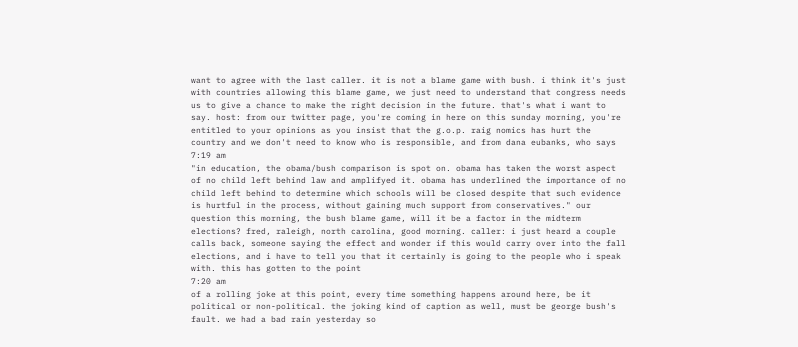want to agree with the last caller. it is not a blame game with bush. i think it's just with countries allowing this blame game, we just need to understand that congress needs us to give a chance to make the right decision in the future. that's what i want to say. host: from our twitter page, you're coming in here on this sunday morning, you're entitled to your opinions as you insist that the g.o.p. raig nomics has hurt the country and we don't need to know who is responsible, and from dana eubanks, who says
7:19 am
"in education, the obama/bush comparison is spot on. obama has taken the worst aspect of no child left behind law and amplifyed it. obama has underlined the importance of no child left behind to determine which schools will be closed despite that such evidence is hurtful in the process, without gaining much support from conservatives." our question this morning, the bush blame game, will it be a factor in the midterm elections? fred, raleigh, north carolina, good morning. caller: i just heard a couple calls back, someone saying the effect and wonder if this would carry over into the fall elections, and i have to tell you that it certainly is going to the people who i speak with. this has gotten to the point
7:20 am
of a rolling joke at this point, every time something happens around here, be it political or non-political. the joking kind of caption as well, must be george bush's fault. we had a bad rain yesterday so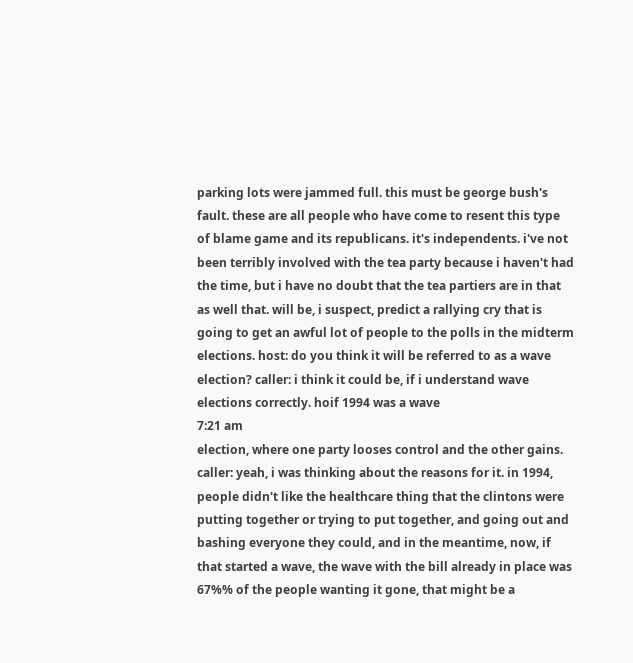parking lots were jammed full. this must be george bush's fault. these are all people who have come to resent this type of blame game and its republicans. it's independents. i've not been terribly involved with the tea party because i haven't had the time, but i have no doubt that the tea partiers are in that as well that. will be, i suspect, predict a rallying cry that is going to get an awful lot of people to the polls in the midterm elections. host: do you think it will be referred to as a wave election? caller: i think it could be, if i understand wave elections correctly. hoif 1994 was a wave
7:21 am
election, where one party looses control and the other gains. caller: yeah, i was thinking about the reasons for it. in 1994, people didn't like the healthcare thing that the clintons were putting together or trying to put together, and going out and bashing everyone they could, and in the meantime, now, if that started a wave, the wave with the bill already in place was 67%% of the people wanting it gone, that might be a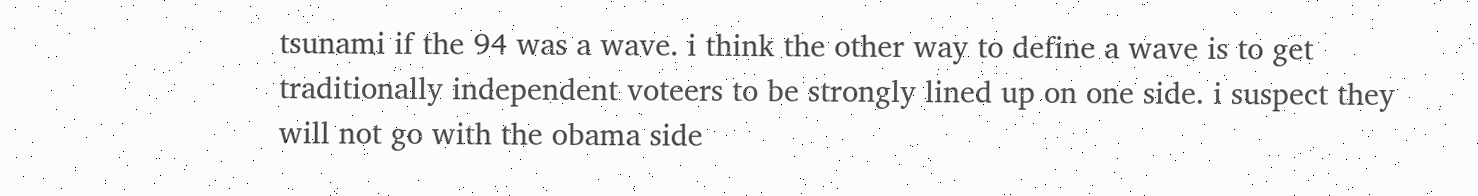tsunami if the 94 was a wave. i think the other way to define a wave is to get traditionally independent voteers to be strongly lined up on one side. i suspect they will not go with the obama side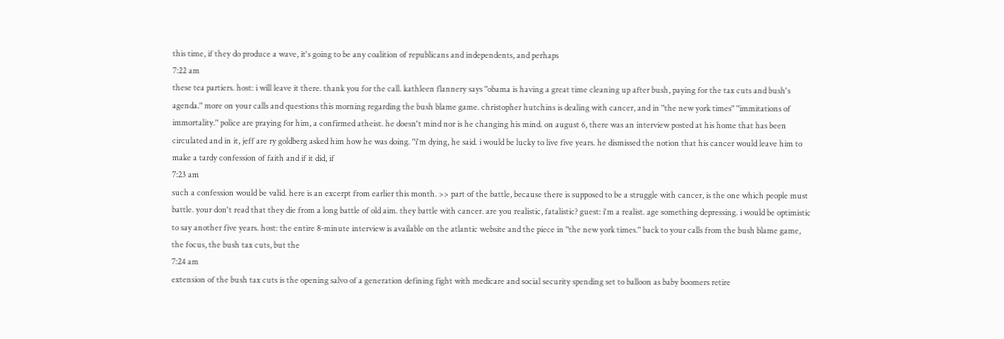this time, if they do produce a wave, it's going to be any coalition of republicans and independents, and perhaps
7:22 am
these tea partiers. host: i will leave it there. thank you for the call. kathleen flannery says "obama is having a great time cleaning up after bush, paying for the tax cuts and bush's agenda." more on your calls and questions this morning regarding the bush blame game. christopher hutchins is dealing with cancer, and in "the new york times" "immitations of immortality." police are praying for him, a confirmed atheist. he doesn't mind nor is he changing his mind. on august 6, there was an interview posted at his home that has been circulated and in it, jeff are ry goldberg asked him how he was doing. "i'm dying, he said. i would be lucky to live five years. he dismissed the notion that his cancer would leave him to make a tardy confession of faith and if it did, if
7:23 am
such a confession would be valid. here is an excerpt from earlier this month. >> part of the battle, because there is supposed to be a struggle with cancer, is the one which people must battle. your don't read that they die from a long battle of old aim. they battle with cancer. are you realistic, fatalistic? guest: i'm a realist. age something depressing. i would be optimistic to say another five years. host: the entire 8-minute interview is available on the atlantic website and the piece in "the new york times." back to your calls from the bush blame game, the focus, the bush tax cuts, but the
7:24 am
extension of the bush tax cuts is the opening salvo of a generation defining fight with medicare and social security spending set to balloon as baby boomers retire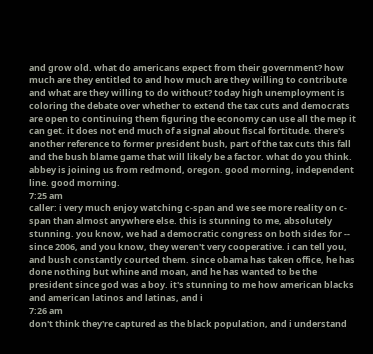and grow old. what do americans expect from their government? how much are they entitled to and how much are they willing to contribute and what are they willing to do without? today high unemployment is coloring the debate over whether to extend the tax cuts and democrats are open to continuing them figuring the economy can use all the mep it can get. it does not end much of a signal about fiscal fortitude. there's another reference to former president bush, part of the tax cuts this fall and the bush blame game that will likely be a factor. what do you think. abbey is joining us from redmond, oregon. good morning, independent line. good morning.
7:25 am
caller: i very much enjoy watching c-span and we see more reality on c-span than almost anywhere else. this is stunning to me, absolutely stunning. you know, we had a democratic congress on both sides for -- since 2006, and you know, they weren't very cooperative. i can tell you, and bush constantly courted them. since obama has taken office, he has done nothing but whine and moan, and he has wanted to be the president since god was a boy. it's stunning to me how american blacks and american latinos and latinas, and i
7:26 am
don't think they're captured as the black population, and i understand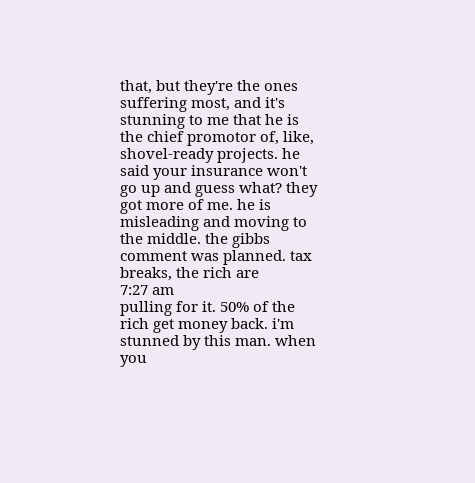that, but they're the ones suffering most, and it's stunning to me that he is the chief promotor of, like, shovel-ready projects. he said your insurance won't go up and guess what? they got more of me. he is misleading and moving to the middle. the gibbs comment was planned. tax breaks, the rich are
7:27 am
pulling for it. 50% of the rich get money back. i'm stunned by this man. when you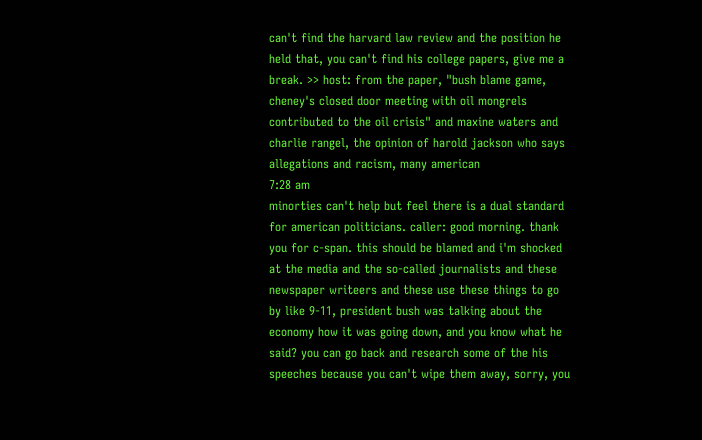can't find the harvard law review and the position he held that, you can't find his college papers, give me a break. >> host: from the paper, "bush blame game, cheney's closed door meeting with oil mongrels contributed to the oil crisis" and maxine waters and charlie rangel, the opinion of harold jackson who says allegations and racism, many american
7:28 am
minorties can't help but feel there is a dual standard for american politicians. caller: good morning. thank you for c-span. this should be blamed and i'm shocked at the media and the so-called journalists and these newspaper writeers and these use these things to go by like 9-11, president bush was talking about the economy how it was going down, and you know what he said? you can go back and research some of the his speeches because you can't wipe them away, sorry, you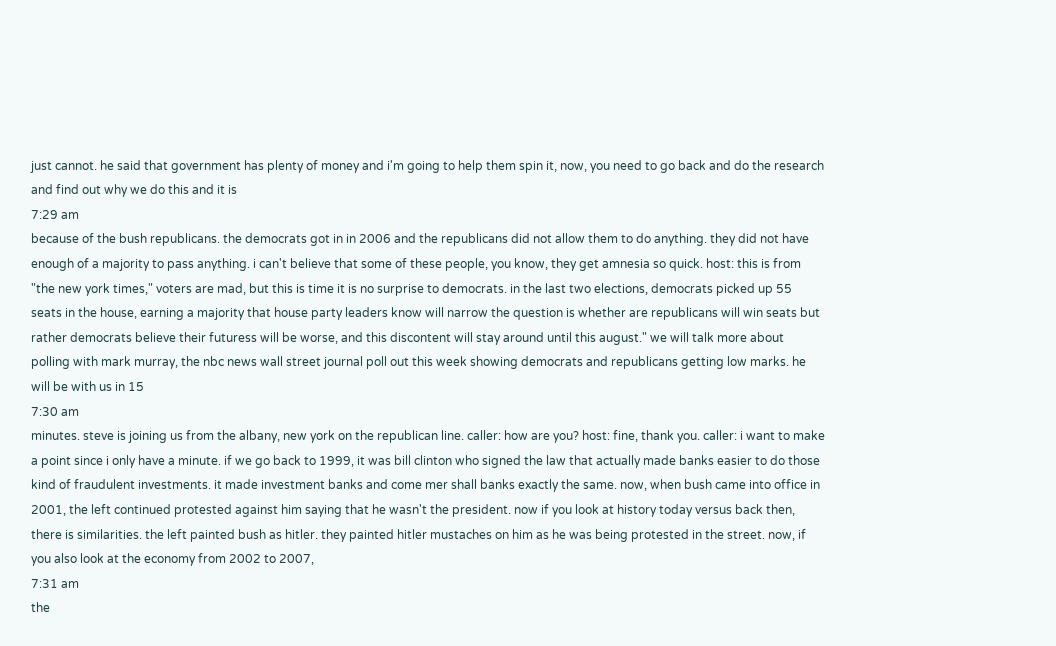just cannot. he said that government has plenty of money and i'm going to help them spin it, now, you need to go back and do the research and find out why we do this and it is
7:29 am
because of the bush republicans. the democrats got in in 2006 and the republicans did not allow them to do anything. they did not have enough of a majority to pass anything. i can't believe that some of these people, you know, they get amnesia so quick. host: this is from "the new york times," voters are mad, but this is time it is no surprise to democrats. in the last two elections, democrats picked up 55 seats in the house, earning a majority that house party leaders know will narrow the question is whether are republicans will win seats but rather democrats believe their futuress will be worse, and this discontent will stay around until this august." we will talk more about polling with mark murray, the nbc news wall street journal poll out this week showing democrats and republicans getting low marks. he will be with us in 15
7:30 am
minutes. steve is joining us from the albany, new york on the republican line. caller: how are you? host: fine, thank you. caller: i want to make a point since i only have a minute. if we go back to 1999, it was bill clinton who signed the law that actually made banks easier to do those kind of fraudulent investments. it made investment banks and come mer shall banks exactly the same. now, when bush came into office in 2001, the left continued protested against him saying that he wasn't the president. now if you look at history today versus back then, there is similarities. the left painted bush as hitler. they painted hitler mustaches on him as he was being protested in the street. now, if you also look at the economy from 2002 to 2007,
7:31 am
the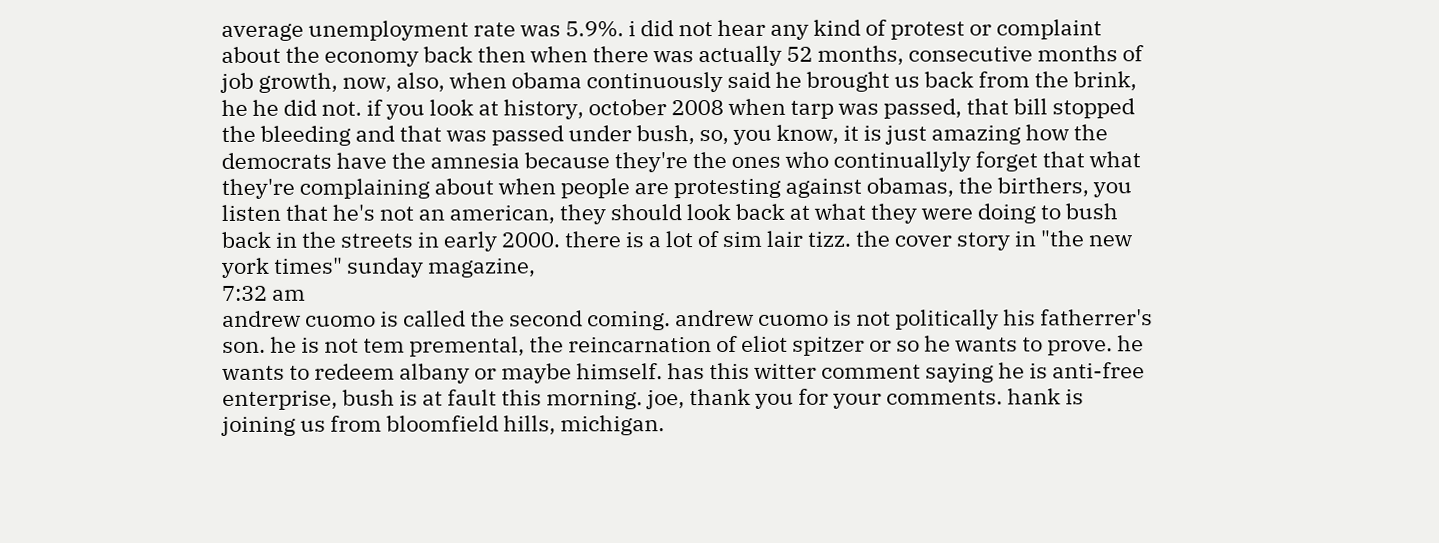average unemployment rate was 5.9%. i did not hear any kind of protest or complaint about the economy back then when there was actually 52 months, consecutive months of job growth, now, also, when obama continuously said he brought us back from the brink, he he did not. if you look at history, october 2008 when tarp was passed, that bill stopped the bleeding and that was passed under bush, so, you know, it is just amazing how the democrats have the amnesia because they're the ones who continuallyly forget that what they're complaining about when people are protesting against obamas, the birthers, you listen that he's not an american, they should look back at what they were doing to bush back in the streets in early 2000. there is a lot of sim lair tizz. the cover story in "the new york times" sunday magazine,
7:32 am
andrew cuomo is called the second coming. andrew cuomo is not politically his fatherrer's son. he is not tem premental, the reincarnation of eliot spitzer or so he wants to prove. he wants to redeem albany or maybe himself. has this witter comment saying he is anti-free enterprise, bush is at fault this morning. joe, thank you for your comments. hank is joining us from bloomfield hills, michigan.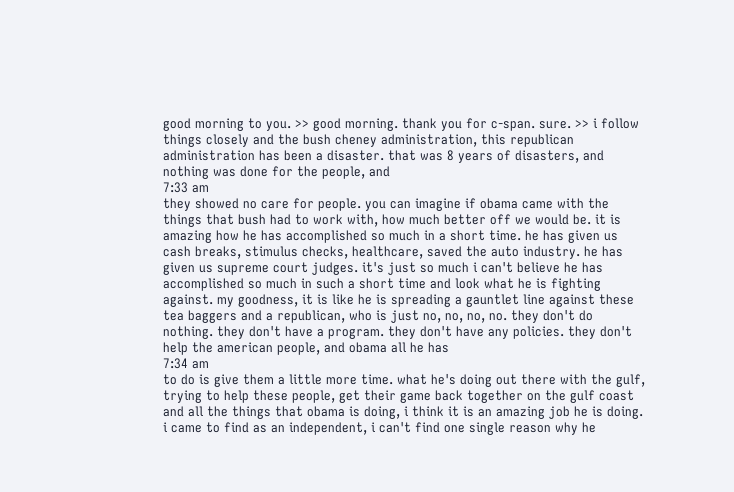good morning to you. >> good morning. thank you for c-span. sure. >> i follow things closely and the bush cheney administration, this republican administration has been a disaster. that was 8 years of disasters, and nothing was done for the people, and
7:33 am
they showed no care for people. you can imagine if obama came with the things that bush had to work with, how much better off we would be. it is amazing how he has accomplished so much in a short time. he has given us cash breaks, stimulus checks, healthcare, saved the auto industry. he has given us supreme court judges. it's just so much i can't believe he has accomplished so much in such a short time and look what he is fighting against. my goodness, it is like he is spreading a gauntlet line against these tea baggers and a republican, who is just no, no, no, no. they don't do nothing. they don't have a program. they don't have any policies. they don't help the american people, and obama all he has
7:34 am
to do is give them a little more time. what he's doing out there with the gulf, trying to help these people, get their game back together on the gulf coast and all the things that obama is doing, i think it is an amazing job he is doing. i came to find as an independent, i can't find one single reason why he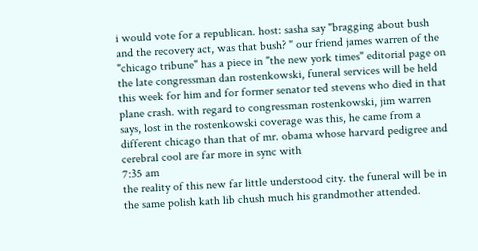i would vote for a republican. host: sasha say "bragging about bush and the recovery act, was that bush? " our friend james warren of the "chicago tribune" has a piece in "the new york times" editorial page on the late congressman dan rostenkowski, funeral services will be held this week for him and for former senator ted stevens who died in that plane crash. with regard to congressman rostenkowski, jim warren says, lost in the rostenkowski coverage was this, he came from a different chicago than that of mr. obama whose harvard pedigree and cerebral cool are far more in sync with
7:35 am
the reality of this new far little understood city. the funeral will be in the same polish kath lib chush much his grandmother attended.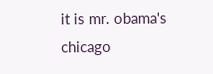it is mr. obama's chicago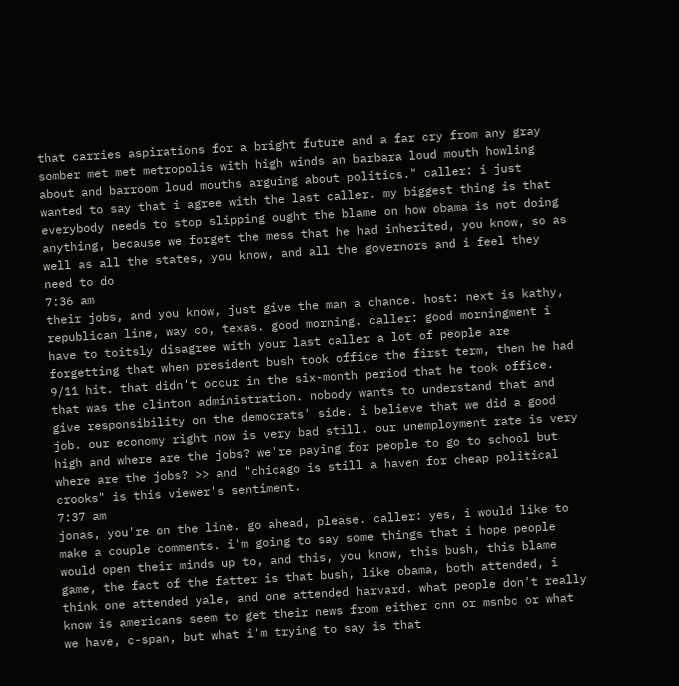that carries aspirations for a bright future and a far cry from any gray somber met met metropolis with high winds an barbara loud mouth howling about and barroom loud mouths arguing about politics." caller: i just wanted to say that i agree with the last caller. my biggest thing is that everybody needs to stop slipping ought the blame on how obama is not doing anything, because we forget the mess that he had inherited, you know, so as well as all the states, you know, and all the governors and i feel they need to do
7:36 am
their jobs, and you know, just give the man a chance. host: next is kathy, republican line, way co, texas. good morning. caller: good morningment i have to toitsly disagree with your last caller a lot of people are forgetting that when president bush took office the first term, then he had 9/11 hit. that didn't occur in the six-month period that he took office. that was the clinton administration. nobody wants to understand that and give responsibility on the democrats' side. i believe that we did a good job. our economy right now is very bad still. our unemployment rate is very high and where are the jobs? we're paying for people to go to school but where are the jobs? >> and "chicago is still a haven for cheap political crooks" is this viewer's sentiment.
7:37 am
jonas, you're on the line. go ahead, please. caller: yes, i would like to make a couple comments. i'm going to say some things that i hope people would open their minds up to, and this, you know, this bush, this blame game, the fact of the fatter is that bush, like obama, both attended, i think one attended yale, and one attended harvard. what people don't really know is americans seem to get their news from either cnn or msnbc or what we have, c-span, but what i'm trying to say is that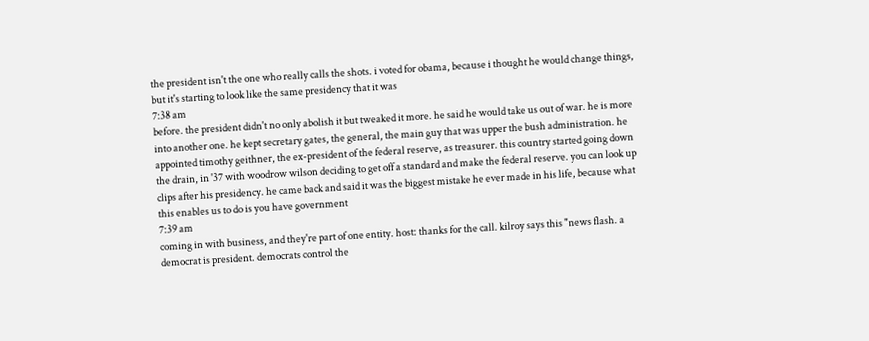the president isn't the one who really calls the shots. i voted for obama, because i thought he would change things, but it's starting to look like the same presidency that it was
7:38 am
before. the president didn't no only abolish it but tweaked it more. he said he would take us out of war. he is more into another one. he kept secretary gates, the general, the main guy that was upper the bush administration. he appointed timothy geithner, the ex-president of the federal reserve, as treasurer. this country started going down the drain, in '37 with woodrow wilson deciding to get off a standard and make the federal reserve. you can look up clips after his presidency. he came back and said it was the biggest mistake he ever made in his life, because what this enables us to do is you have government
7:39 am
coming in with business, and they're part of one entity. host: thanks for the call. kilroy says this "news flash. a democrat is president. democrats control the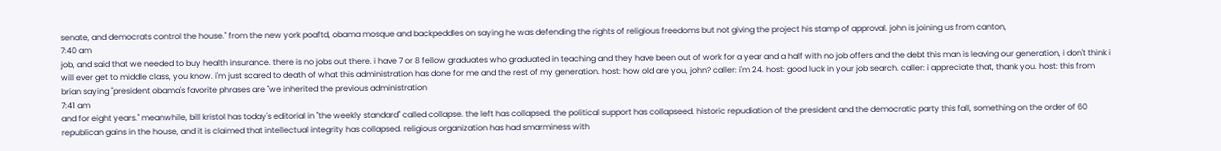senate, and democrats control the house." from the new york poaftd, obama mosque and backpeddles on saying he was defending the rights of religious freedoms but not giving the project his stamp of approval. john is joining us from canton,
7:40 am
job, and said that we needed to buy health insurance. there is no jobs out there. i have 7 or 8 fellow graduates who graduated in teaching and they have been out of work for a year and a half with no job offers and the debt this man is leaving our generation, i don't think i will ever get to middle class, you know. i'm just scared to death of what this administration has done for me and the rest of my generation. host: how old are you, john? caller: i'm 24. host: good luck in your job search. caller: i appreciate that, thank you. host: this from brian saying "president obama's favorite phrases are "we inherited the previous administration
7:41 am
and for eight years." meanwhile, bill kristol has today's editorial in "the weekly standard" called collapse. the left has collapsed. the political support has collapseed. historic repudiation of the president and the democratic party this fall, something on the order of 60 republican gains in the house, and it is claimed that intellectual integrity has collapsed. religious organization has had smarminess with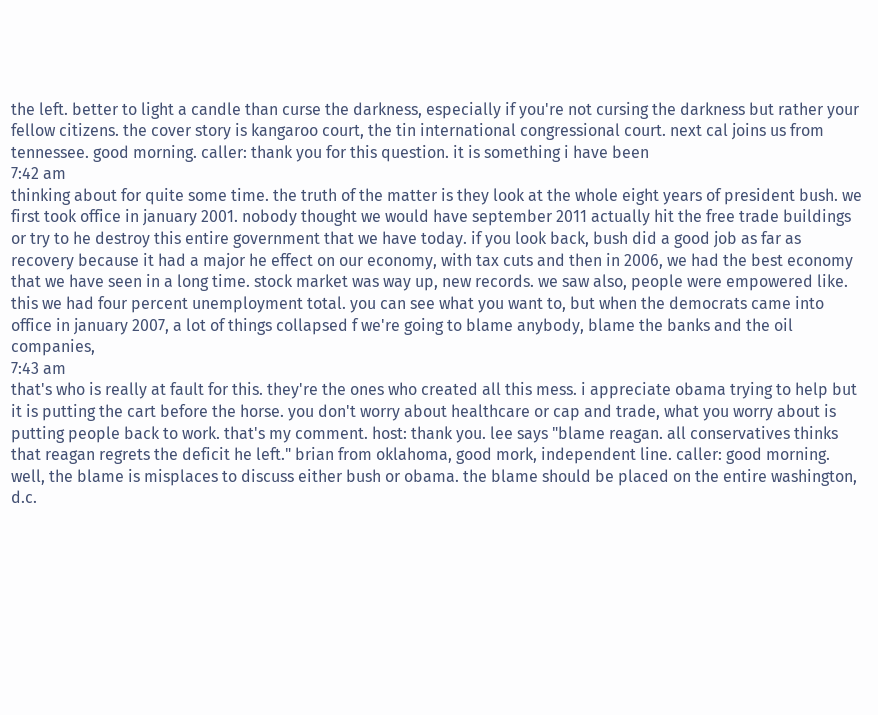the left. better to light a candle than curse the darkness, especially if you're not cursing the darkness but rather your fellow citizens. the cover story is kangaroo court, the tin international congressional court. next cal joins us from tennessee. good morning. caller: thank you for this question. it is something i have been
7:42 am
thinking about for quite some time. the truth of the matter is they look at the whole eight years of president bush. we first took office in january 2001. nobody thought we would have september 2011 actually hit the free trade buildings or try to he destroy this entire government that we have today. if you look back, bush did a good job as far as recovery because it had a major he effect on our economy, with tax cuts and then in 2006, we had the best economy that we have seen in a long time. stock market was way up, new records. we saw also, people were empowered like. this we had four percent unemployment total. you can see what you want to, but when the democrats came into office in january 2007, a lot of things collapsed f we're going to blame anybody, blame the banks and the oil companies,
7:43 am
that's who is really at fault for this. they're the ones who created all this mess. i appreciate obama trying to help but it is putting the cart before the horse. you don't worry about healthcare or cap and trade, what you worry about is putting people back to work. that's my comment. host: thank you. lee says "blame reagan. all conservatives thinks that reagan regrets the deficit he left." brian from oklahoma, good mork, independent line. caller: good morning. well, the blame is misplaces to discuss either bush or obama. the blame should be placed on the entire washington, d.c.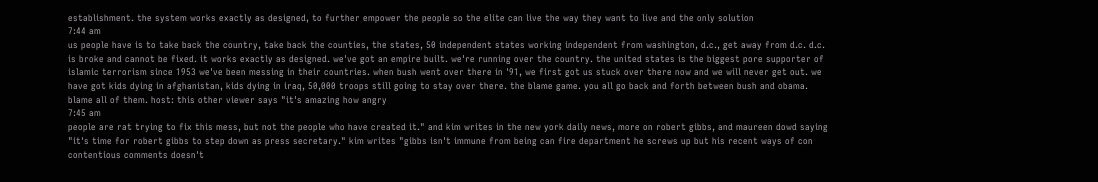establishment. the system works exactly as designed, to further empower the people so the elite can live the way they want to live and the only solution
7:44 am
us people have is to take back the country, take back the counties, the states, 50 independent states working independent from washington, d.c., get away from d.c. d.c. is broke and cannot be fixed. it works exactly as designed. we've got an empire built. we're running over the country. the united states is the biggest pore supporter of islamic terrorism since 1953 we've been messing in their countries. when bush went over there in '91, we first got us stuck over there now and we will never get out. we have got kids dying in afghanistan, kids dying in iraq, 50,000 troops still going to stay over there. the blame game. you all go back and forth between bush and obama. blame all of them. host: this other viewer says "it's amazing how angry
7:45 am
people are rat trying to fix this mess, but not the people who have created it." and kim writes in the new york daily news, more on robert gibbs, and maureen dowd saying "it's time for robert gibbs to step down as press secretary." kim writes "gibbs isn't immune from being can fire department he screws up but his recent ways of con contentious comments doesn't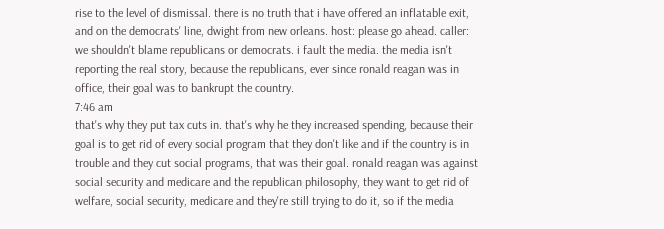rise to the level of dismissal. there is no truth that i have offered an inflatable exit, and on the democrats' line, dwight from new orleans. host: please go ahead. caller: we shouldn't blame republicans or democrats. i fault the media. the media isn't reporting the real story, because the republicans, ever since ronald reagan was in office, their goal was to bankrupt the country.
7:46 am
that's why they put tax cuts in. that's why he they increased spending, because their goal is to get rid of every social program that they don't like and if the country is in trouble and they cut social programs, that was their goal. ronald reagan was against social security and medicare and the republican philosophy, they want to get rid of welfare, social security, medicare and they're still trying to do it, so if the media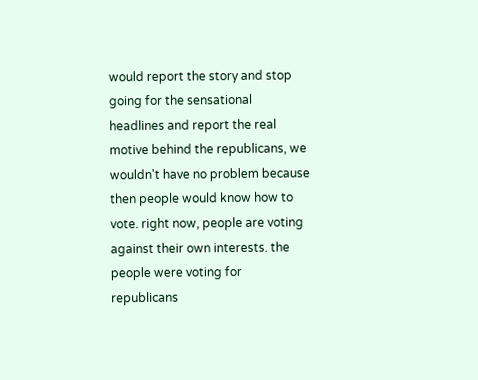would report the story and stop going for the sensational headlines and report the real motive behind the republicans, we wouldn't have no problem because then people would know how to vote. right now, people are voting against their own interests. the people were voting for republicans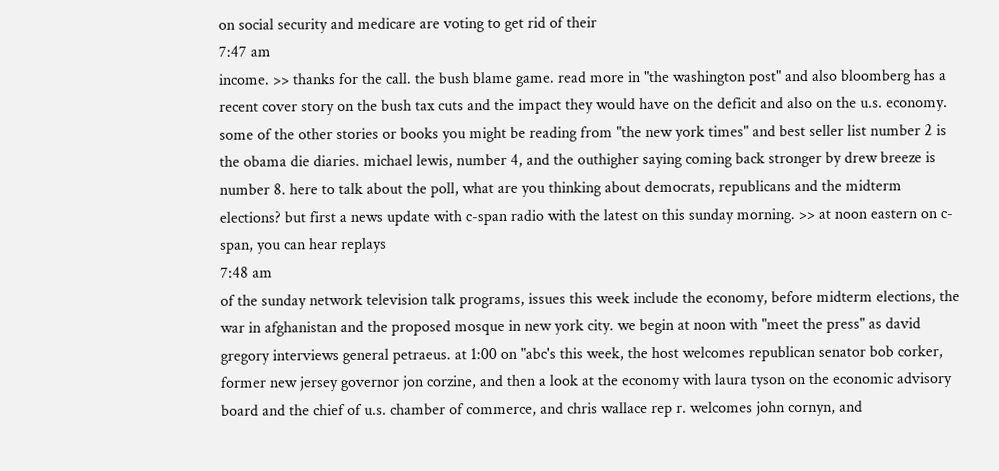on social security and medicare are voting to get rid of their
7:47 am
income. >> thanks for the call. the bush blame game. read more in "the washington post" and also bloomberg has a recent cover story on the bush tax cuts and the impact they would have on the deficit and also on the u.s. economy. some of the other stories or books you might be reading from "the new york times" and best seller list number 2 is the obama die diaries. michael lewis, number 4, and the outhigher saying coming back stronger by drew breeze is number 8. here to talk about the poll, what are you thinking about democrats, republicans and the midterm elections? but first a news update with c-span radio with the latest on this sunday morning. >> at noon eastern on c-span, you can hear replays
7:48 am
of the sunday network television talk programs, issues this week include the economy, before midterm elections, the war in afghanistan and the proposed mosque in new york city. we begin at noon with "meet the press" as david gregory interviews general petraeus. at 1:00 on "abc's this week, the host welcomes republican senator bob corker, former new jersey governor jon corzine, and then a look at the economy with laura tyson on the economic advisory board and the chief of u.s. chamber of commerce, and chris wallace rep r. welcomes john cornyn, and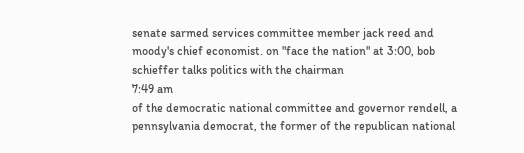senate sarmed services committee member jack reed and moody's chief economist. on "face the nation" at 3:00, bob schieffer talks politics with the chairman
7:49 am
of the democratic national committee and governor rendell, a pennsylvania democrat, the former of the republican national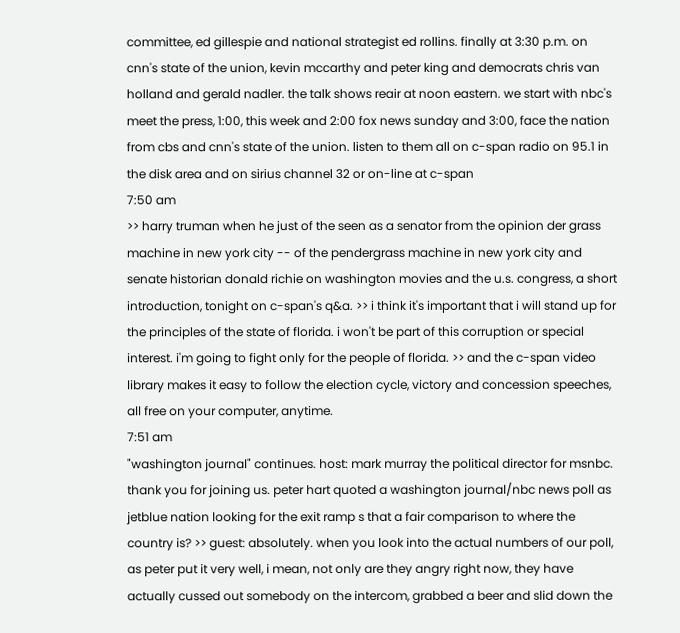committee, ed gillespie and national strategist ed rollins. finally at 3:30 p.m. on cnn's state of the union, kevin mccarthy and peter king and democrats chris van holland and gerald nadler. the talk shows reair at noon eastern. we start with nbc's meet the press, 1:00, this week and 2:00 fox news sunday and 3:00, face the nation from cbs and cnn's state of the union. listen to them all on c-span radio on 95.1 in the disk area and on sirius channel 32 or on-line at c-span
7:50 am
>> harry truman when he just of the seen as a senator from the opinion der grass machine in new york city -- of the pendergrass machine in new york city and senate historian donald richie on washington movies and the u.s. congress, a short introduction, tonight on c-span's q&a. >> i think it's important that i will stand up for the principles of the state of florida. i won't be part of this corruption or special interest. i'm going to fight only for the people of florida. >> and the c-span video library makes it easy to follow the election cycle, victory and concession speeches, all free on your computer, anytime.
7:51 am
"washington journal" continues. host: mark murray the political director for msnbc. thank you for joining us. peter hart quoted a washington journal/nbc news poll as jetblue nation looking for the exit ramp s that a fair comparison to where the country is? >> guest: absolutely. when you look into the actual numbers of our poll, as peter put it very well, i mean, not only are they angry right now, they have actually cussed out somebody on the intercom, grabbed a beer and slid down the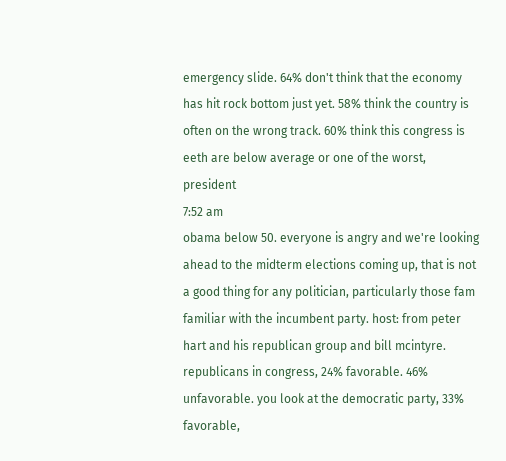emergency slide. 64% don't think that the economy has hit rock bottom just yet. 58% think the country is often on the wrong track. 60% think this congress is eeth are below average or one of the worst, president
7:52 am
obama below 50. everyone is angry and we're looking ahead to the midterm elections coming up, that is not a good thing for any politician, particularly those fam familiar with the incumbent party. host: from peter hart and his republican group and bill mcintyre. republicans in congress, 24% favorable. 46% unfavorable. you look at the democratic party, 33% favorable,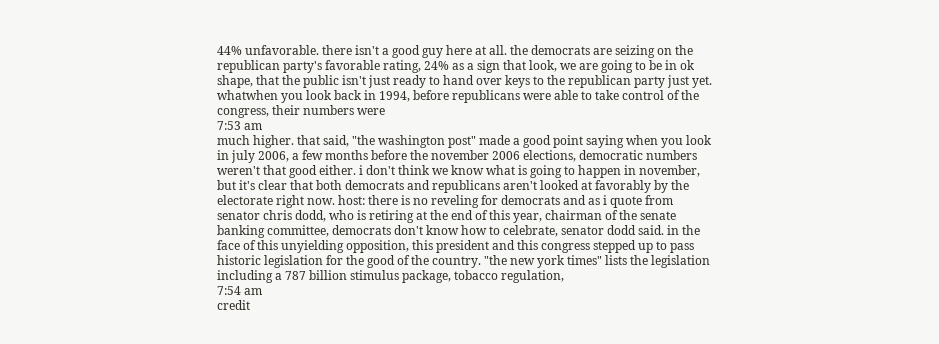44% unfavorable. there isn't a good guy here at all. the democrats are seizing on the republican party's favorable rating, 24% as a sign that look, we are going to be in ok shape, that the public isn't just ready to hand over keys to the republican party just yet. whatwhen you look back in 1994, before republicans were able to take control of the congress, their numbers were
7:53 am
much higher. that said, "the washington post" made a good point saying when you look in july 2006, a few months before the november 2006 elections, democratic numbers weren't that good either. i don't think we know what is going to happen in november, but it's clear that both democrats and republicans aren't looked at favorably by the electorate right now. host: there is no reveling for democrats and as i quote from senator chris dodd, who is retiring at the end of this year, chairman of the senate banking committee, democrats don't know how to celebrate, senator dodd said. in the face of this unyielding opposition, this president and this congress stepped up to pass historic legislation for the good of the country. "the new york times" lists the legislation including a 787 billion stimulus package, tobacco regulation,
7:54 am
credit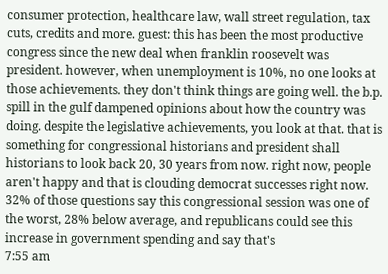consumer protection, healthcare law, wall street regulation, tax cuts, credits and more. guest: this has been the most productive congress since the new deal when franklin roosevelt was president. however, when unemployment is 10%, no one looks at those achievements. they don't think things are going well. the b.p. spill in the gulf dampened opinions about how the country was doing. despite the legislative achievements, you look at that. that is something for congressional historians and president shall historians to look back 20, 30 years from now. right now, people aren't happy and that is clouding democrat successes right now. 32% of those questions say this congressional session was one of the worst, 28% below average, and republicans could see this increase in government spending and say that's
7:55 am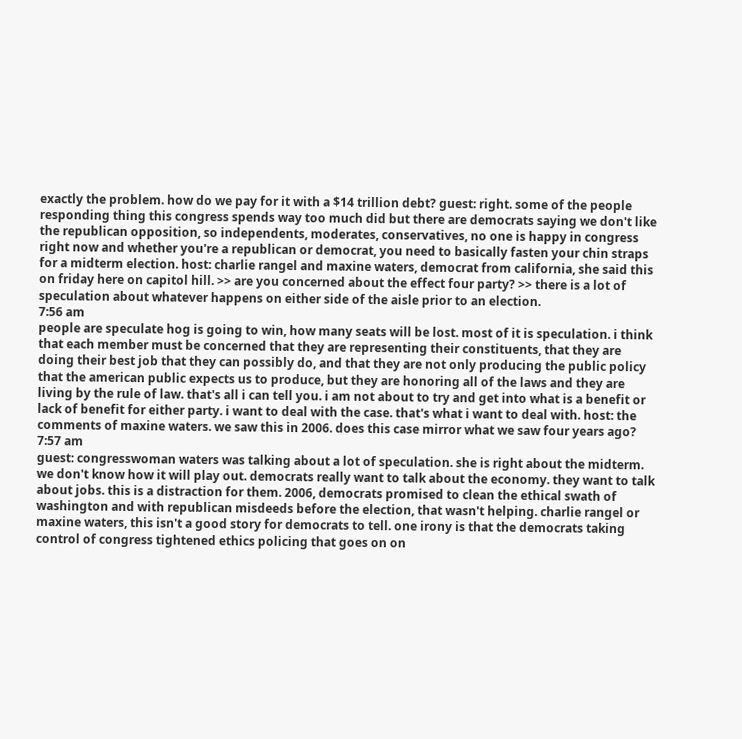exactly the problem. how do we pay for it with a $14 trillion debt? guest: right. some of the people responding thing this congress spends way too much did but there are democrats saying we don't like the republican opposition, so independents, moderates, conservatives, no one is happy in congress right now and whether you're a republican or democrat, you need to basically fasten your chin straps for a midterm election. host: charlie rangel and maxine waters, democrat from california, she said this on friday here on capitol hill. >> are you concerned about the effect four party? >> there is a lot of speculation about whatever happens on either side of the aisle prior to an election.
7:56 am
people are speculate hog is going to win, how many seats will be lost. most of it is speculation. i think that each member must be concerned that they are representing their constituents, that they are doing their best job that they can possibly do, and that they are not only producing the public policy that the american public expects us to produce, but they are honoring all of the laws and they are living by the rule of law. that's all i can tell you. i am not about to try and get into what is a benefit or lack of benefit for either party. i want to deal with the case. that's what i want to deal with. host: the comments of maxine waters. we saw this in 2006. does this case mirror what we saw four years ago?
7:57 am
guest: congresswoman waters was talking about a lot of speculation. she is right about the midterm. we don't know how it will play out. democrats really want to talk about the economy. they want to talk about jobs. this is a distraction for them. 2006, democrats promised to clean the ethical swath of washington and with republican misdeeds before the election, that wasn't helping. charlie rangel or maxine waters, this isn't a good story for democrats to tell. one irony is that the democrats taking control of congress tightened ethics policing that goes on on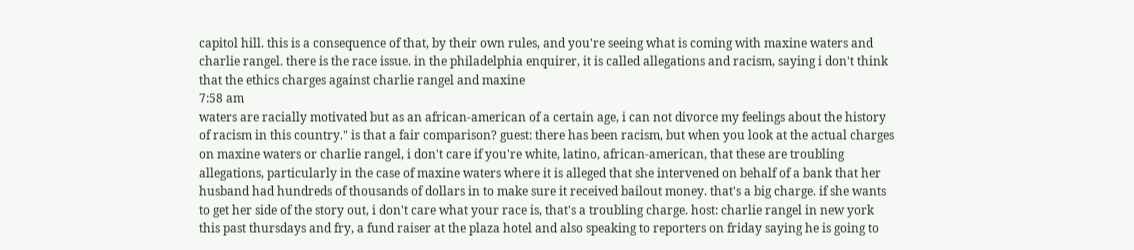capitol hill. this is a consequence of that, by their own rules, and you're seeing what is coming with maxine waters and charlie rangel. there is the race issue. in the philadelphia enquirer, it is called allegations and racism, saying i don't think that the ethics charges against charlie rangel and maxine
7:58 am
waters are racially motivated but as an african-american of a certain age, i can not divorce my feelings about the history of racism in this country." is that a fair comparison? guest: there has been racism, but when you look at the actual charges on maxine waters or charlie rangel, i don't care if you're white, latino, african-american, that these are troubling allegations, particularly in the case of maxine waters where it is alleged that she intervened on behalf of a bank that her husband had hundreds of thousands of dollars in to make sure it received bailout money. that's a big charge. if she wants to get her side of the story out, i don't care what your race is, that's a troubling charge. host: charlie rangel in new york this past thursdays and fry, a fund raiser at the plaza hotel and also speaking to reporters on friday saying he is going to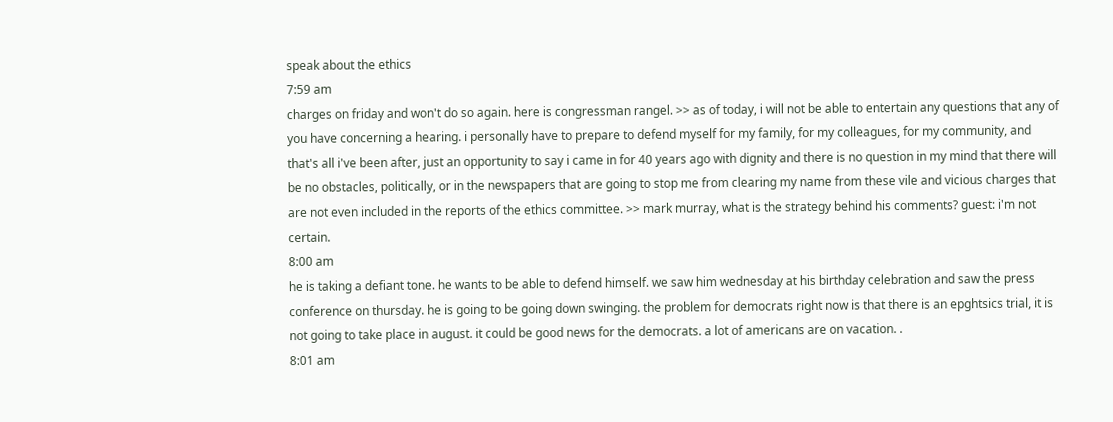speak about the ethics
7:59 am
charges on friday and won't do so again. here is congressman rangel. >> as of today, i will not be able to entertain any questions that any of you have concerning a hearing. i personally have to prepare to defend myself for my family, for my colleagues, for my community, and that's all i've been after, just an opportunity to say i came in for 40 years ago with dignity and there is no question in my mind that there will be no obstacles, politically, or in the newspapers that are going to stop me from clearing my name from these vile and vicious charges that are not even included in the reports of the ethics committee. >> mark murray, what is the strategy behind his comments? guest: i'm not certain.
8:00 am
he is taking a defiant tone. he wants to be able to defend himself. we saw him wednesday at his birthday celebration and saw the press conference on thursday. he is going to be going down swinging. the problem for democrats right now is that there is an epghtsics trial, it is not going to take place in august. it could be good news for the democrats. a lot of americans are on vacation. .
8:01 am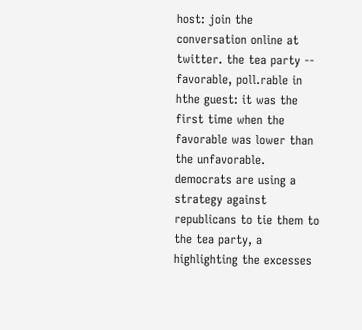host: join the conversation online at twitter. the tea party -- favorable, poll.rable in hthe guest: it was the first time when the favorable was lower than the unfavorable. democrats are using a strategy against republicans to tie them to the tea party, a highlighting the excesses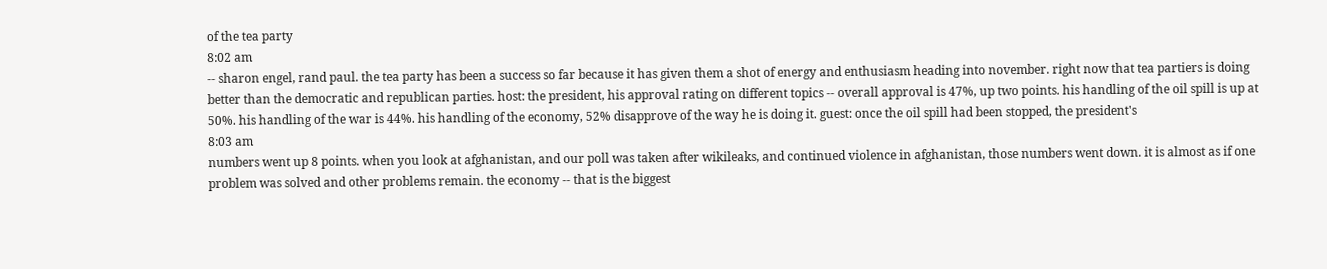of the tea party
8:02 am
-- sharon engel, rand paul. the tea party has been a success so far because it has given them a shot of energy and enthusiasm heading into november. right now that tea partiers is doing better than the democratic and republican parties. host: the president, his approval rating on different topics -- overall approval is 47%, up two points. his handling of the oil spill is up at 50%. his handling of the war is 44%. his handling of the economy, 52% disapprove of the way he is doing it. guest: once the oil spill had been stopped, the president's
8:03 am
numbers went up 8 points. when you look at afghanistan, and our poll was taken after wikileaks, and continued violence in afghanistan, those numbers went down. it is almost as if one problem was solved and other problems remain. the economy -- that is the biggest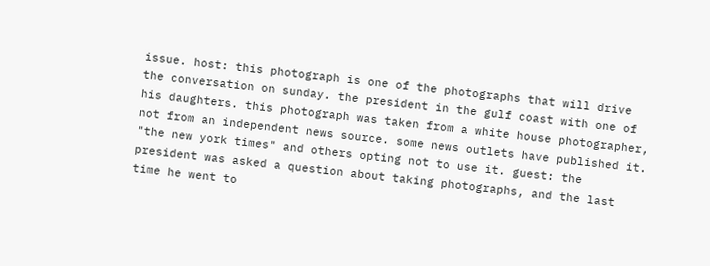issue. host: this photograph is one of the photographs that will drive the conversation on sunday. the president in the gulf coast with one of his daughters. this photograph was taken from a white house photographer, not from an independent news source. some news outlets have published it. "the new york times" and others opting not to use it. guest: the president was asked a question about taking photographs, and the last time he went to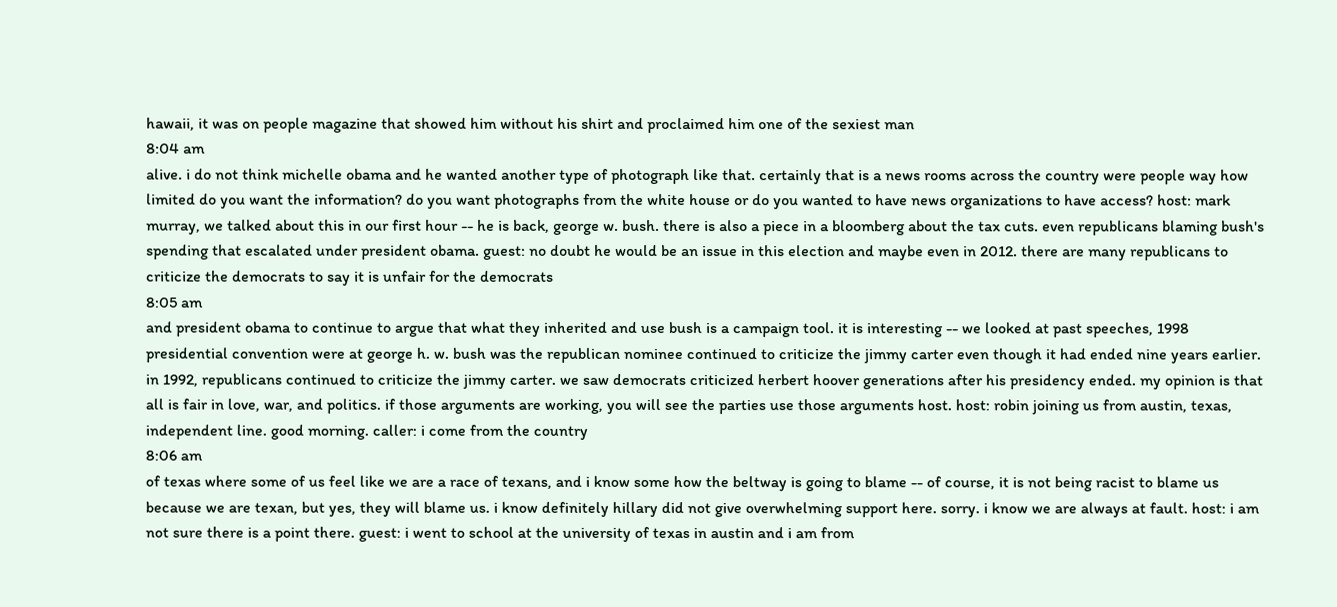hawaii, it was on people magazine that showed him without his shirt and proclaimed him one of the sexiest man
8:04 am
alive. i do not think michelle obama and he wanted another type of photograph like that. certainly that is a news rooms across the country were people way how limited do you want the information? do you want photographs from the white house or do you wanted to have news organizations to have access? host: mark murray, we talked about this in our first hour -- he is back, george w. bush. there is also a piece in a bloomberg about the tax cuts. even republicans blaming bush's spending that escalated under president obama. guest: no doubt he would be an issue in this election and maybe even in 2012. there are many republicans to criticize the democrats to say it is unfair for the democrats
8:05 am
and president obama to continue to argue that what they inherited and use bush is a campaign tool. it is interesting -- we looked at past speeches, 1998 presidential convention were at george h. w. bush was the republican nominee continued to criticize the jimmy carter even though it had ended nine years earlier. in 1992, republicans continued to criticize the jimmy carter. we saw democrats criticized herbert hoover generations after his presidency ended. my opinion is that all is fair in love, war, and politics. if those arguments are working, you will see the parties use those arguments host. host: robin joining us from austin, texas, independent line. good morning. caller: i come from the country
8:06 am
of texas where some of us feel like we are a race of texans, and i know some how the beltway is going to blame -- of course, it is not being racist to blame us because we are texan, but yes, they will blame us. i know definitely hillary did not give overwhelming support here. sorry. i know we are always at fault. host: i am not sure there is a point there. guest: i went to school at the university of texas in austin and i am from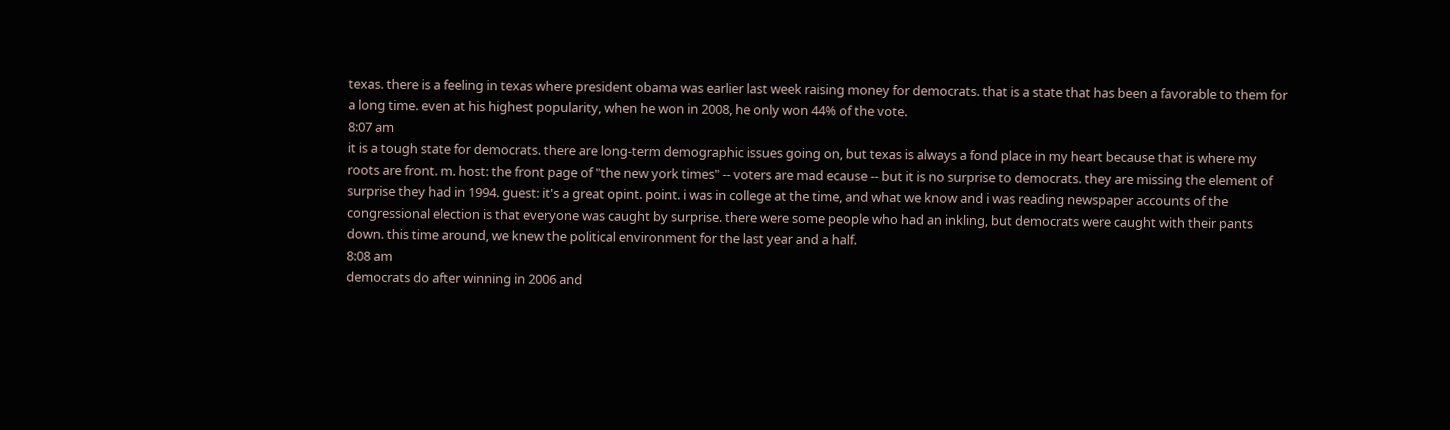texas. there is a feeling in texas where president obama was earlier last week raising money for democrats. that is a state that has been a favorable to them for a long time. even at his highest popularity, when he won in 2008, he only won 44% of the vote.
8:07 am
it is a tough state for democrats. there are long-term demographic issues going on, but texas is always a fond place in my heart because that is where my roots are front. m. host: the front page of "the new york times" -- voters are mad ecause -- but it is no surprise to democrats. they are missing the element of surprise they had in 1994. guest: it's a great opint. point. i was in college at the time, and what we know and i was reading newspaper accounts of the congressional election is that everyone was caught by surprise. there were some people who had an inkling, but democrats were caught with their pants down. this time around, we knew the political environment for the last year and a half.
8:08 am
democrats do after winning in 2006 and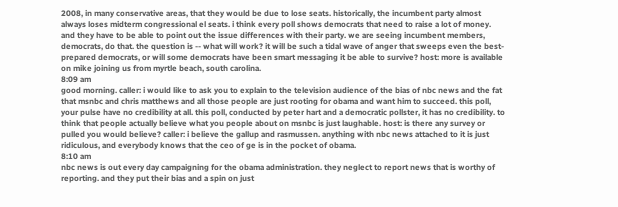2008, in many conservative areas, that they would be due to lose seats. historically, the incumbent party almost always loses midterm congressional el seats. i think every poll shows democrats that need to raise a lot of money. and they have to be able to point out the issue differences with their party. we are seeing incumbent members, democrats, do that. the question is -- what will work? it will be such a tidal wave of anger that sweeps even the best- prepared democrats, or will some democrats have been smart messaging it be able to survive? host: more is available on mike joining us from myrtle beach, south carolina.
8:09 am
good morning. caller: i would like to ask you to explain to the television audience of the bias of nbc news and the fat that msnbc and chris matthews and all those people are just rooting for obama and want him to succeed. this poll, your pulse have no credibility at all. this poll, conducted by peter hart and a democratic pollster, it has no credibility. to think that people actually believe what you people about on msnbc is just laughable. host: is there any survey or pulled you would believe? caller: i believe the gallup and rasmussen. anything with nbc news attached to it is just ridiculous, and everybody knows that the ceo of ge is in the pocket of obama.
8:10 am
nbc news is out every day campaigning for the obama administration. they neglect to report news that is worthy of reporting. and they put their bias and a spin on just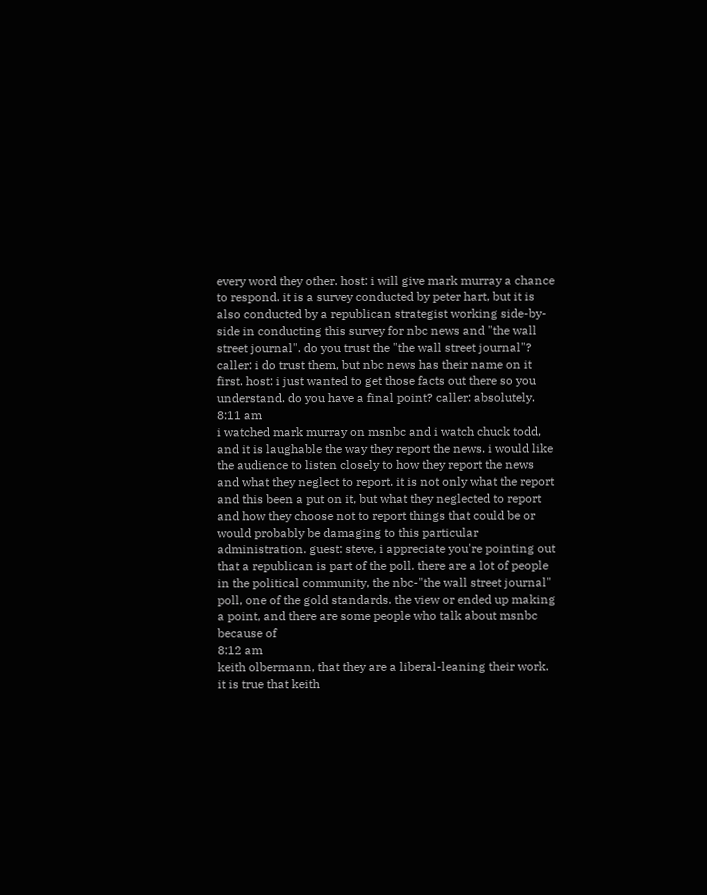every word they other. host: i will give mark murray a chance to respond. it is a survey conducted by peter hart, but it is also conducted by a republican strategist working side-by-side in conducting this survey for nbc news and "the wall street journal". do you trust the "the wall street journal"? caller: i do trust them, but nbc news has their name on it first. host: i just wanted to get those facts out there so you understand. do you have a final point? caller: absolutely.
8:11 am
i watched mark murray on msnbc and i watch chuck todd, and it is laughable the way they report the news. i would like the audience to listen closely to how they report the news and what they neglect to report. it is not only what the report and this been a put on it, but what they neglected to report and how they choose not to report things that could be or would probably be damaging to this particular administration. guest: steve, i appreciate you're pointing out that a republican is part of the poll. there are a lot of people in the political community, the nbc-"the wall street journal" poll, one of the gold standards. the view or ended up making a point, and there are some people who talk about msnbc because of
8:12 am
keith olbermann, that they are a liberal-leaning their work. it is true that keith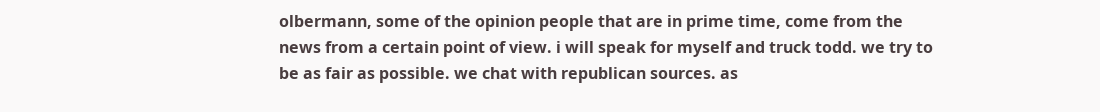olbermann, some of the opinion people that are in prime time, come from the news from a certain point of view. i will speak for myself and truck todd. we try to be as fair as possible. we chat with republican sources. as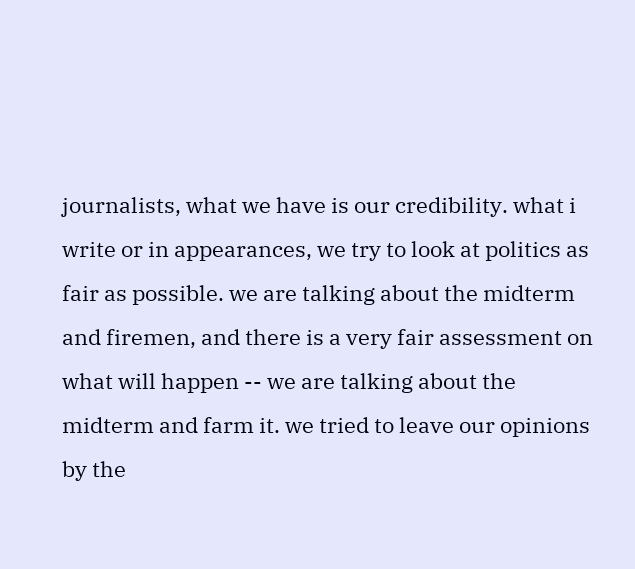journalists, what we have is our credibility. what i write or in appearances, we try to look at politics as fair as possible. we are talking about the midterm and firemen, and there is a very fair assessment on what will happen -- we are talking about the midterm and farm it. we tried to leave our opinions by the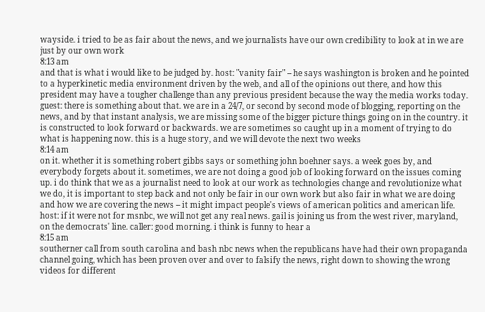wayside. i tried to be as fair about the news, and we journalists have our own credibility to look at in we are just by our own work
8:13 am
and that is what i would like to be judged by. host: "vanity fair" -- he says washington is broken and he pointed to a hyperkinetic media environment driven by the web, and all of the opinions out there, and how this president may have a tougher challenge than any previous president because the way the media works today. guest: there is something about that. we are in a 24/7, or second by second mode of blogging, reporting on the news, and by that instant analysis, we are missing some of the bigger picture things going on in the country. it is constructed to look forward or backwards. we are sometimes so caught up in a moment of trying to do what is happening now. this is a huge story, and we will devote the next two weeks
8:14 am
on it. whether it is something robert gibbs says or something john boehner says. a week goes by, and everybody forgets about it. sometimes, we are not doing a good job of looking forward on the issues coming up. i do think that we as a journalist need to look at our work as technologies change and revolutionize what we do, it is important to step back and not only be fair in our own work but also fair in what we are doing and how we are covering the news -- it might impact people's views of american politics and american life. host: if it were not for msnbc, we will not get any real news. gail is joining us from the west river, maryland, on the democrats' line. caller: good morning. i think is funny to hear a
8:15 am
southerner call from south carolina and bash nbc news when the republicans have had their own propaganda channel going, which has been proven over and over to falsify the news, right down to showing the wrong videos for different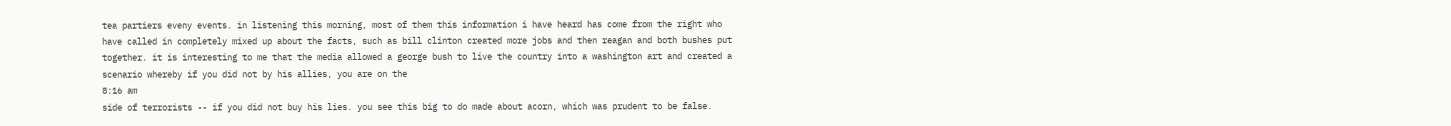tea partiers eveny events. in listening this morning, most of them this information i have heard has come from the right who have called in completely mixed up about the facts, such as bill clinton created more jobs and then reagan and both bushes put together. it is interesting to me that the media allowed a george bush to live the country into a washington art and created a scenario whereby if you did not by his allies, you are on the
8:16 am
side of terrorists -- if you did not buy his lies. you see this big to do made about acorn, which was prudent to be false.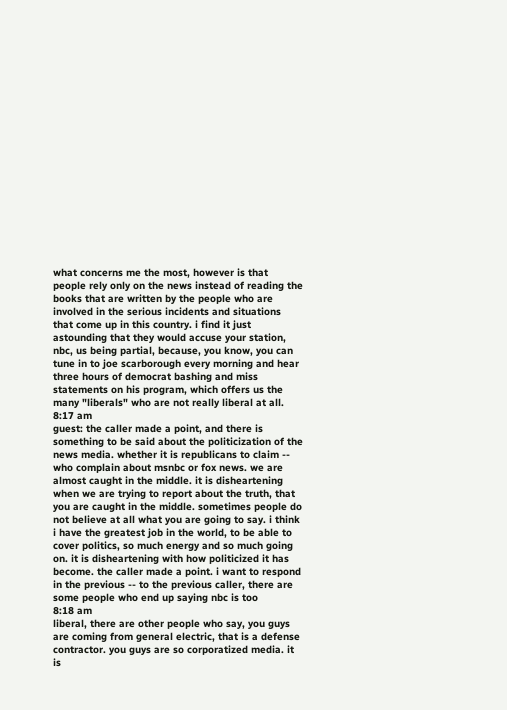what concerns me the most, however is that people rely only on the news instead of reading the books that are written by the people who are involved in the serious incidents and situations that come up in this country. i find it just astounding that they would accuse your station, nbc, us being partial, because, you know, you can tune in to joe scarborough every morning and hear three hours of democrat bashing and miss statements on his program, which offers us the many "liberals" who are not really liberal at all.
8:17 am
guest: the caller made a point, and there is something to be said about the politicization of the news media. whether it is republicans to claim -- who complain about msnbc or fox news. we are almost caught in the middle. it is disheartening when we are trying to report about the truth, that you are caught in the middle. sometimes people do not believe at all what you are going to say. i think i have the greatest job in the world, to be able to cover politics, so much energy and so much going on. it is disheartening with how politicized it has become. the caller made a point. i want to respond in the previous -- to the previous caller, there are some people who end up saying nbc is too
8:18 am
liberal, there are other people who say, you guys are coming from general electric, that is a defense contractor. you guys are so corporatized media. it is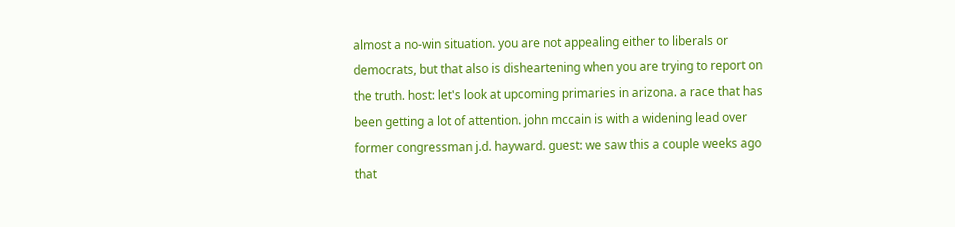almost a no-win situation. you are not appealing either to liberals or democrats, but that also is disheartening when you are trying to report on the truth. host: let's look at upcoming primaries in arizona. a race that has been getting a lot of attention. john mccain is with a widening lead over former congressman j.d. hayward. guest: we saw this a couple weeks ago that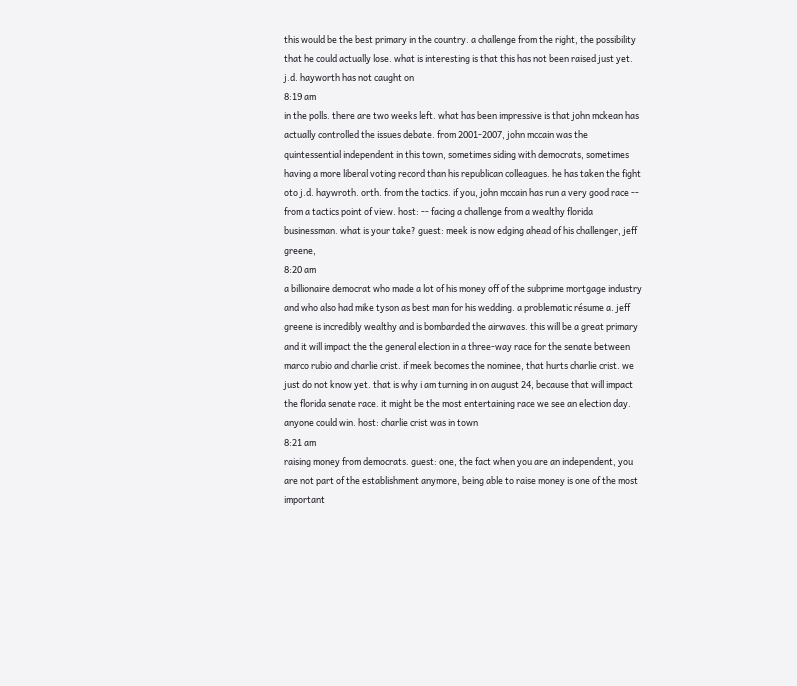this would be the best primary in the country. a challenge from the right, the possibility that he could actually lose. what is interesting is that this has not been raised just yet. j.d. hayworth has not caught on
8:19 am
in the polls. there are two weeks left. what has been impressive is that john mckean has actually controlled the issues debate. from 2001-2007, john mccain was the quintessential independent in this town, sometimes siding with democrats, sometimes having a more liberal voting record than his republican colleagues. he has taken the fight oto j.d. haywroth. orth. from the tactics. if you, john mccain has run a very good race -- from a tactics point of view. host: -- facing a challenge from a wealthy florida businessman. what is your take? guest: meek is now edging ahead of his challenger, jeff greene,
8:20 am
a billionaire democrat who made a lot of his money off of the subprime mortgage industry and who also had mike tyson as best man for his wedding. a problematic résume a. jeff greene is incredibly wealthy and is bombarded the airwaves. this will be a great primary and it will impact the the general election in a three-way race for the senate between marco rubio and charlie crist. if meek becomes the nominee, that hurts charlie crist. we just do not know yet. that is why i am turning in on august 24, because that will impact the florida senate race. it might be the most entertaining race we see an election day. anyone could win. host: charlie crist was in town
8:21 am
raising money from democrats. guest: one, the fact when you are an independent, you are not part of the establishment anymore, being able to raise money is one of the most important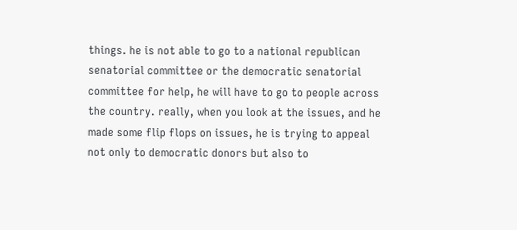things. he is not able to go to a national republican senatorial committee or the democratic senatorial committee for help, he will have to go to people across the country. really, when you look at the issues, and he made some flip flops on issues, he is trying to appeal not only to democratic donors but also to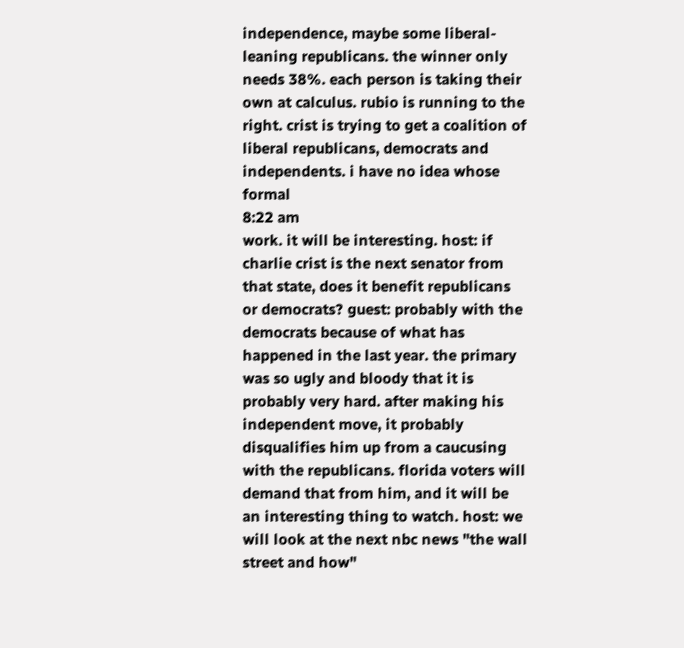independence, maybe some liberal-leaning republicans. the winner only needs 38%. each person is taking their own at calculus. rubio is running to the right. crist is trying to get a coalition of liberal republicans, democrats and independents. i have no idea whose formal
8:22 am
work. it will be interesting. host: if charlie crist is the next senator from that state, does it benefit republicans or democrats? guest: probably with the democrats because of what has happened in the last year. the primary was so ugly and bloody that it is probably very hard. after making his independent move, it probably disqualifies him up from a caucusing with the republicans. florida voters will demand that from him, and it will be an interesting thing to watch. host: we will look at the next nbc news "the wall street and how"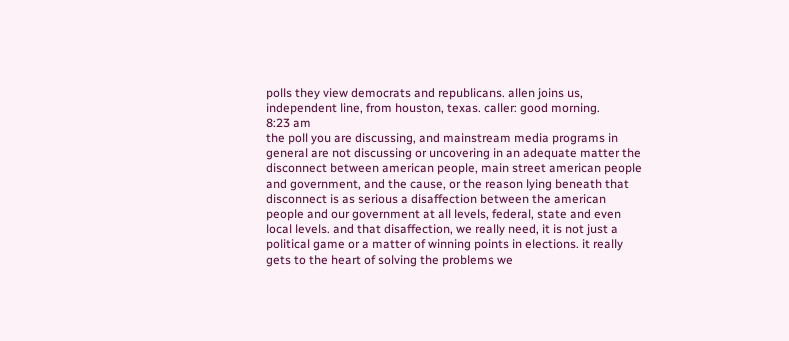polls they view democrats and republicans. allen joins us, independent line, from houston, texas. caller: good morning.
8:23 am
the poll you are discussing, and mainstream media programs in general are not discussing or uncovering in an adequate matter the disconnect between american people, main street american people and government, and the cause, or the reason lying beneath that disconnect is as serious a disaffection between the american people and our government at all levels, federal, state and even local levels. and that disaffection, we really need, it is not just a political game or a matter of winning points in elections. it really gets to the heart of solving the problems we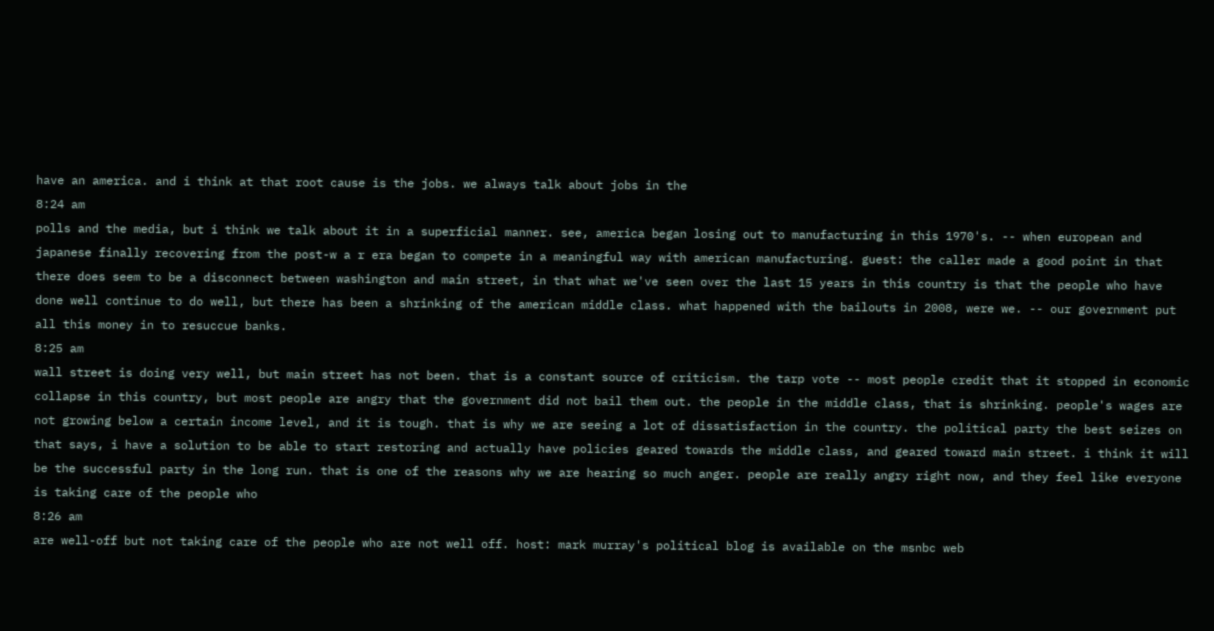have an america. and i think at that root cause is the jobs. we always talk about jobs in the
8:24 am
polls and the media, but i think we talk about it in a superficial manner. see, america began losing out to manufacturing in this 1970's. -- when european and japanese finally recovering from the post-w a r era began to compete in a meaningful way with american manufacturing. guest: the caller made a good point in that there does seem to be a disconnect between washington and main street, in that what we've seen over the last 15 years in this country is that the people who have done well continue to do well, but there has been a shrinking of the american middle class. what happened with the bailouts in 2008, were we. -- our government put all this money in to resuccue banks.
8:25 am
wall street is doing very well, but main street has not been. that is a constant source of criticism. the tarp vote -- most people credit that it stopped in economic collapse in this country, but most people are angry that the government did not bail them out. the people in the middle class, that is shrinking. people's wages are not growing below a certain income level, and it is tough. that is why we are seeing a lot of dissatisfaction in the country. the political party the best seizes on that says, i have a solution to be able to start restoring and actually have policies geared towards the middle class, and geared toward main street. i think it will be the successful party in the long run. that is one of the reasons why we are hearing so much anger. people are really angry right now, and they feel like everyone is taking care of the people who
8:26 am
are well-off but not taking care of the people who are not well off. host: mark murray's political blog is available on the msnbc web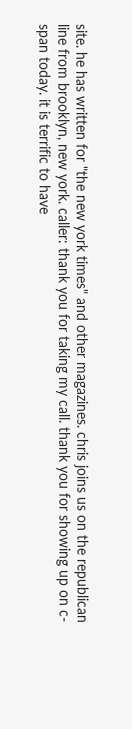site. he has written for "the new york times" and other magazines. chris joins us on the republican line from brooklyn, new york. caller: thank you for taking my call. thank you for showing up on c- span today. it is terrific to have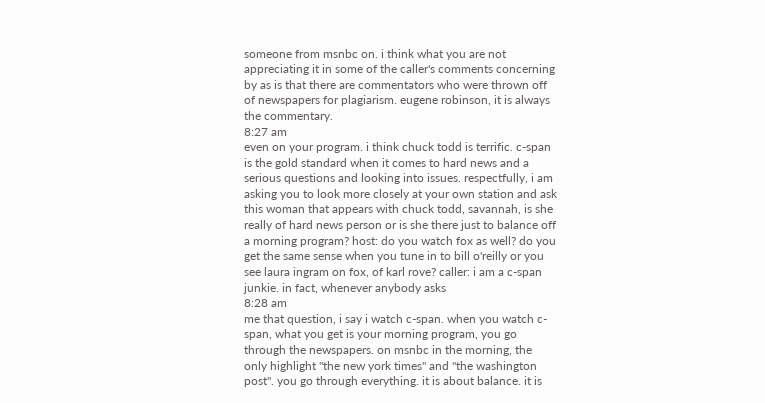someone from msnbc on. i think what you are not appreciating it in some of the caller's comments concerning by as is that there are commentators who were thrown off of newspapers for plagiarism. eugene robinson, it is always the commentary.
8:27 am
even on your program. i think chuck todd is terrific. c-span is the gold standard when it comes to hard news and a serious questions and looking into issues. respectfully, i am asking you to look more closely at your own station and ask this woman that appears with chuck todd, savannah, is she really of hard news person or is she there just to balance off a morning program? host: do you watch fox as well? do you get the same sense when you tune in to bill o'reilly or you see laura ingram on fox, of karl rove? caller: i am a c-span junkie. in fact, whenever anybody asks
8:28 am
me that question, i say i watch c-span. when you watch c-span, what you get is your morning program, you go through the newspapers. on msnbc in the morning, the only highlight "the new york times" and "the washington post". you go through everything. it is about balance. it is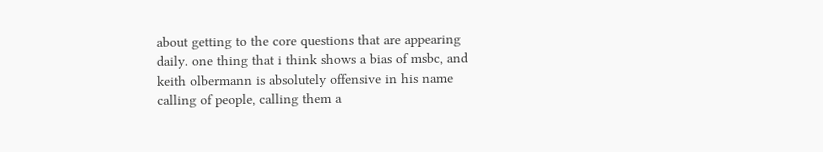about getting to the core questions that are appearing daily. one thing that i think shows a bias of msbc, and keith olbermann is absolutely offensive in his name calling of people, calling them a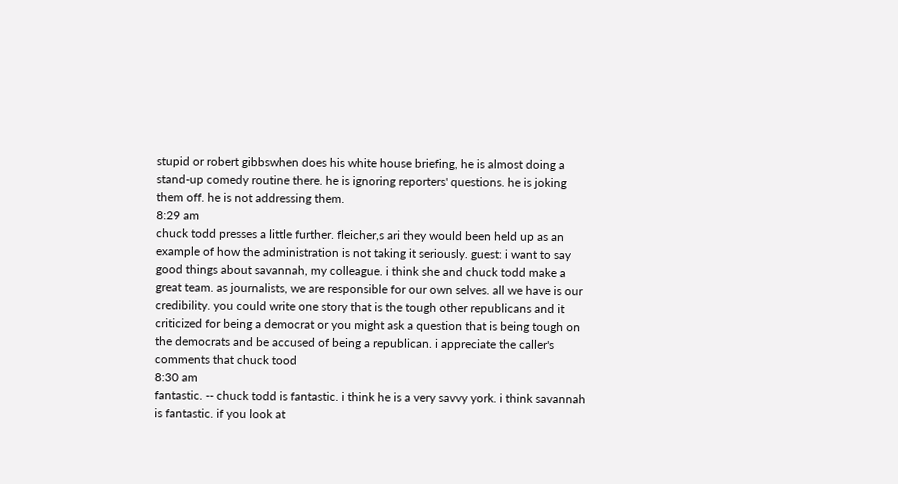stupid or robert gibbswhen does his white house briefing, he is almost doing a stand-up comedy routine there. he is ignoring reporters' questions. he is joking them off. he is not addressing them.
8:29 am
chuck todd presses a little further. fleicher,s ari they would been held up as an example of how the administration is not taking it seriously. guest: i want to say good things about savannah, my colleague. i think she and chuck todd make a great team. as journalists, we are responsible for our own selves. all we have is our credibility. you could write one story that is the tough other republicans and it criticized for being a democrat or you might ask a question that is being tough on the democrats and be accused of being a republican. i appreciate the caller's comments that chuck tood
8:30 am
fantastic. -- chuck todd is fantastic. i think he is a very savvy york. i think savannah is fantastic. if you look at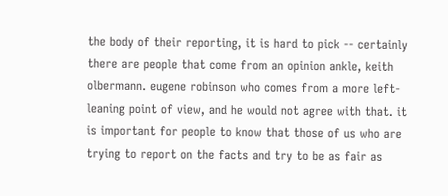the body of their reporting, it is hard to pick -- certainly there are people that come from an opinion ankle, keith olbermann. eugene robinson who comes from a more left-leaning point of view, and he would not agree with that. it is important for people to know that those of us who are trying to report on the facts and try to be as fair as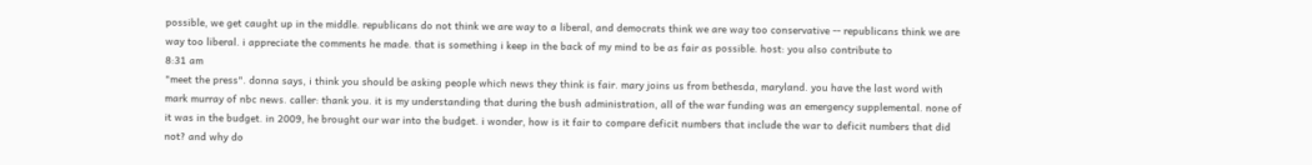possible, we get caught up in the middle. republicans do not think we are way to a liberal, and democrats think we are way too conservative -- republicans think we are way too liberal. i appreciate the comments he made. that is something i keep in the back of my mind to be as fair as possible. host: you also contribute to
8:31 am
"meet the press". donna says, i think you should be asking people which news they think is fair. mary joins us from bethesda, maryland. you have the last word with mark murray of nbc news. caller: thank you. it is my understanding that during the bush administration, all of the war funding was an emergency supplemental. none of it was in the budget. in 2009, he brought our war into the budget. i wonder, how is it fair to compare deficit numbers that include the war to deficit numbers that did not? and why do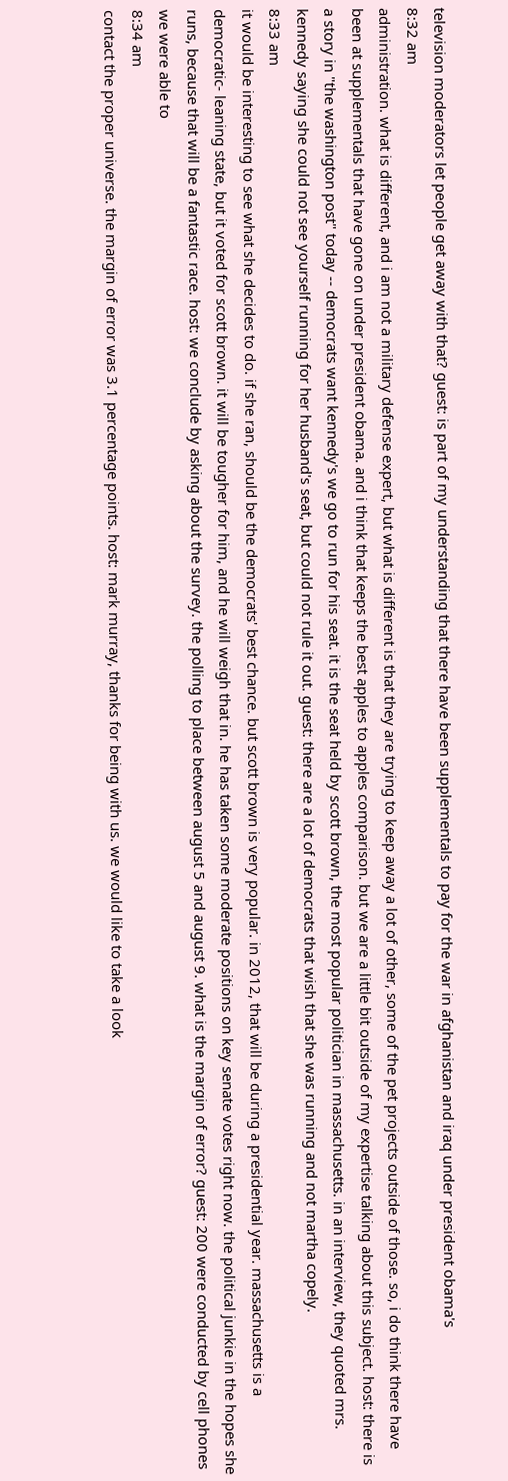television moderators let people get away with that? guest: is part of my understanding that there have been supplementals to pay for the war in afghanistan and iraq under president obama's
8:32 am
administration. what is different, and i am not a military defense expert, but what is different is that they are trying to keep away a lot of other, some of the pet projects outside of those. so, i do think there have been at supplementals that have gone on under president obama. and i think that keeps the best apples to apples comparison. but we are a little bit outside of my expertise talking about this subject. host: there is a story in "the washington post" today -- democrats want kennedy's we go to run for his seat. it is the seat held by scott brown, the most popular politician in massachusetts. in an interview, they quoted mrs. kennedy saying she could not see yourself running for her husband's seat, but could not rule it out. guest: there are a lot of democrats that wish that she was running and not martha copely.
8:33 am
it would be interesting to see what she decides to do. if she ran, should be the democrats' best chance. but scott brown is very popular. in 2012, that will be during a presidential year. massachusetts is a democratic- leaning state, but it voted for scott brown. it will be tougher for him, and he will weigh that in. he has taken some moderate positions on key senate votes right now. the political junkie in the hopes she runs, because that will be a fantastic race. host: we conclude by asking about the survey. the polling to place between august 5 and august 9. what is the margin of error? guest: 200 were conducted by cell phones we were able to
8:34 am
contact the proper universe. the margin of error was 3.1 percentage points. host: mark murray, thanks for being with us. we would like to take a look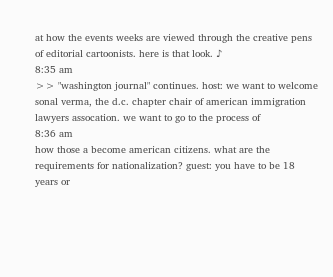at how the events weeks are viewed through the creative pens of editorial cartoonists. here is that look. ♪
8:35 am
>> "washington journal" continues. host: we want to welcome sonal verma, the d.c. chapter chair of american immigration lawyers assocation. we want to go to the process of
8:36 am
how those a become american citizens. what are the requirements for nationalization? guest: you have to be 18 years or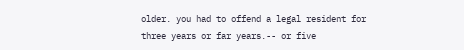older. you had to offend a legal resident for three years or far years.-- or five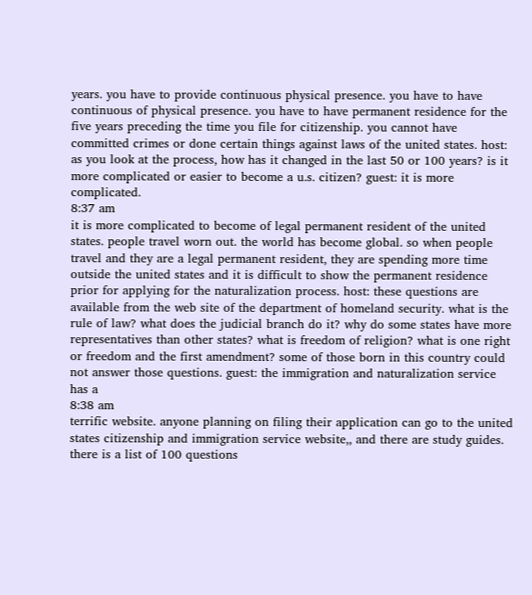years. you have to provide continuous physical presence. you have to have continuous of physical presence. you have to have permanent residence for the five years preceding the time you file for citizenship. you cannot have committed crimes or done certain things against laws of the united states. host: as you look at the process, how has it changed in the last 50 or 100 years? is it more complicated or easier to become a u.s. citizen? guest: it is more complicated.
8:37 am
it is more complicated to become of legal permanent resident of the united states. people travel worn out. the world has become global. so when people travel and they are a legal permanent resident, they are spending more time outside the united states and it is difficult to show the permanent residence prior for applying for the naturalization process. host: these questions are available from the web site of the department of homeland security. what is the rule of law? what does the judicial branch do it? why do some states have more representatives than other states? what is freedom of religion? what is one right or freedom and the first amendment? some of those born in this country could not answer those questions. guest: the immigration and naturalization service has a
8:38 am
terrific website. anyone planning on filing their application can go to the united states citizenship and immigration service website,, and there are study guides. there is a list of 100 questions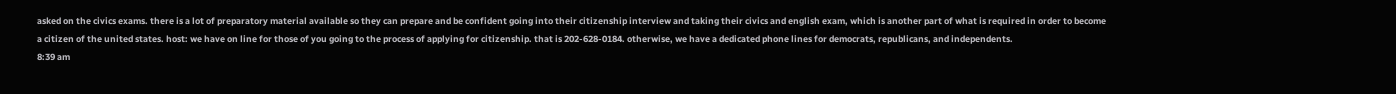asked on the civics exams. there is a lot of preparatory material available so they can prepare and be confident going into their citizenship interview and taking their civics and english exam, which is another part of what is required in order to become a citizen of the united states. host: we have on line for those of you going to the process of applying for citizenship. that is 202-628-0184. otherwise, we have a dedicated phone lines for democrats, republicans, and independents.
8:39 am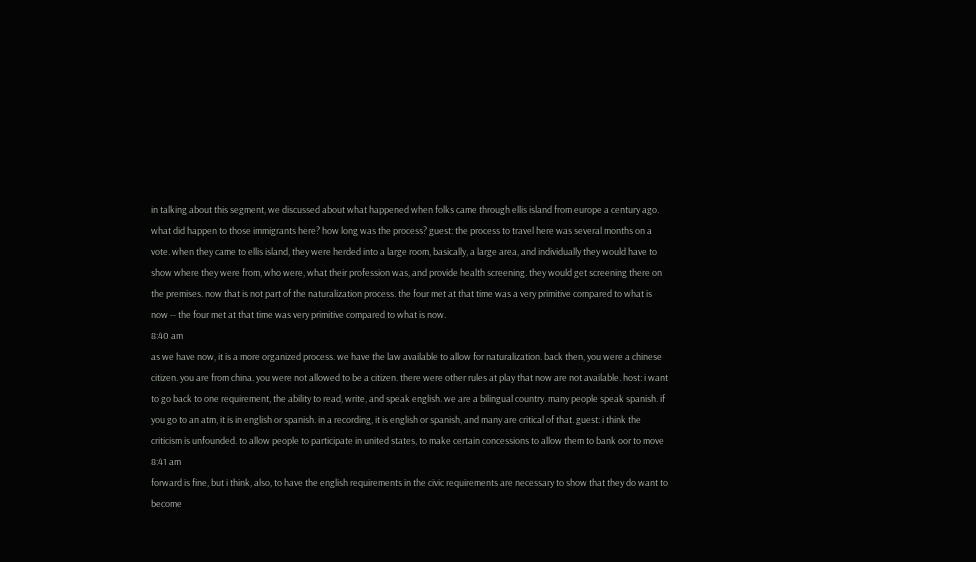in talking about this segment, we discussed about what happened when folks came through ellis island from europe a century ago. what did happen to those immigrants here? how long was the process? guest: the process to travel here was several months on a vote. when they came to ellis island, they were herded into a large room, basically, a large area, and individually they would have to show where they were from, who were, what their profession was, and provide health screening. they would get screening there on the premises. now that is not part of the naturalization process. the four met at that time was a very primitive compared to what is now -- the four met at that time was very primitive compared to what is now.
8:40 am
as we have now, it is a more organized process. we have the law available to allow for naturalization. back then, you were a chinese citizen. you are from china. you were not allowed to be a citizen. there were other rules at play that now are not available. host: i want to go back to one requirement, the ability to read, write, and speak english. we are a bilingual country. many people speak spanish. if you go to an atm, it is in english or spanish. in a recording, it is english or spanish, and many are critical of that. guest: i think the criticism is unfounded. to allow people to participate in united states, to make certain concessions to allow them to bank oor to move
8:41 am
forward is fine, but i think, also, to have the english requirements in the civic requirements are necessary to show that they do want to become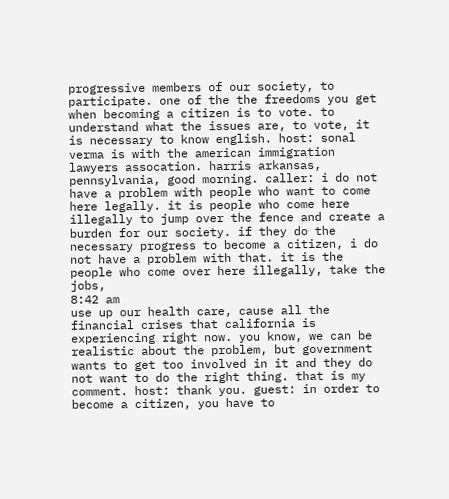progressive members of our society, to participate. one of the the freedoms you get when becoming a citizen is to vote. to understand what the issues are, to vote, it is necessary to know english. host: sonal verma is with the american immigration lawyers assocation. harris arkansas, pennsylvania, good morning. caller: i do not have a problem with people who want to come here legally. it is people who come here illegally to jump over the fence and create a burden for our society. if they do the necessary progress to become a citizen, i do not have a problem with that. it is the people who come over here illegally, take the jobs,
8:42 am
use up our health care, cause all the financial crises that california is experiencing right now. you know, we can be realistic about the problem, but government wants to get too involved in it and they do not want to do the right thing. that is my comment. host: thank you. guest: in order to become a citizen, you have to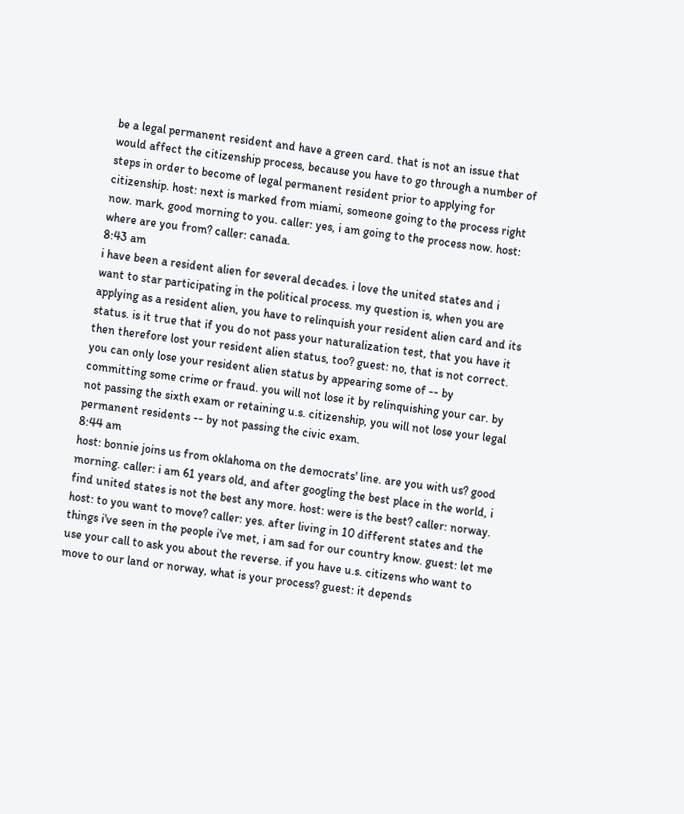be a legal permanent resident and have a green card. that is not an issue that would affect the citizenship process, because you have to go through a number of steps in order to become of legal permanent resident prior to applying for citizenship. host: next is marked from miami, someone going to the process right now. mark, good morning to you. caller: yes, i am going to the process now. host: where are you from? caller: canada.
8:43 am
i have been a resident alien for several decades. i love the united states and i want to star participating in the political process. my question is, when you are applying as a resident alien, you have to relinquish your resident alien card and its status. is it true that if you do not pass your naturalization test, that you have it then therefore lost your resident alien status, too? guest: no, that is not correct. you can only lose your resident alien status by appearing some of -- by committing some crime or fraud. you will not lose it by relinquishing your car. by not passing the sixth exam or retaining u.s. citizenship, you will not lose your legal permanent residents -- by not passing the civic exam.
8:44 am
host: bonnie joins us from oklahoma on the democrats' line. are you with us? good morning. caller: i am 61 years old, and after googling the best place in the world, i find united states is not the best any more. host: were is the best? caller: norway. host: to you want to move? caller: yes. after living in 10 different states and the things i've seen in the people i've met, i am sad for our country know. guest: let me use your call to ask you about the reverse. if you have u.s. citizens who want to move to our land or norway, what is your process? guest: it depends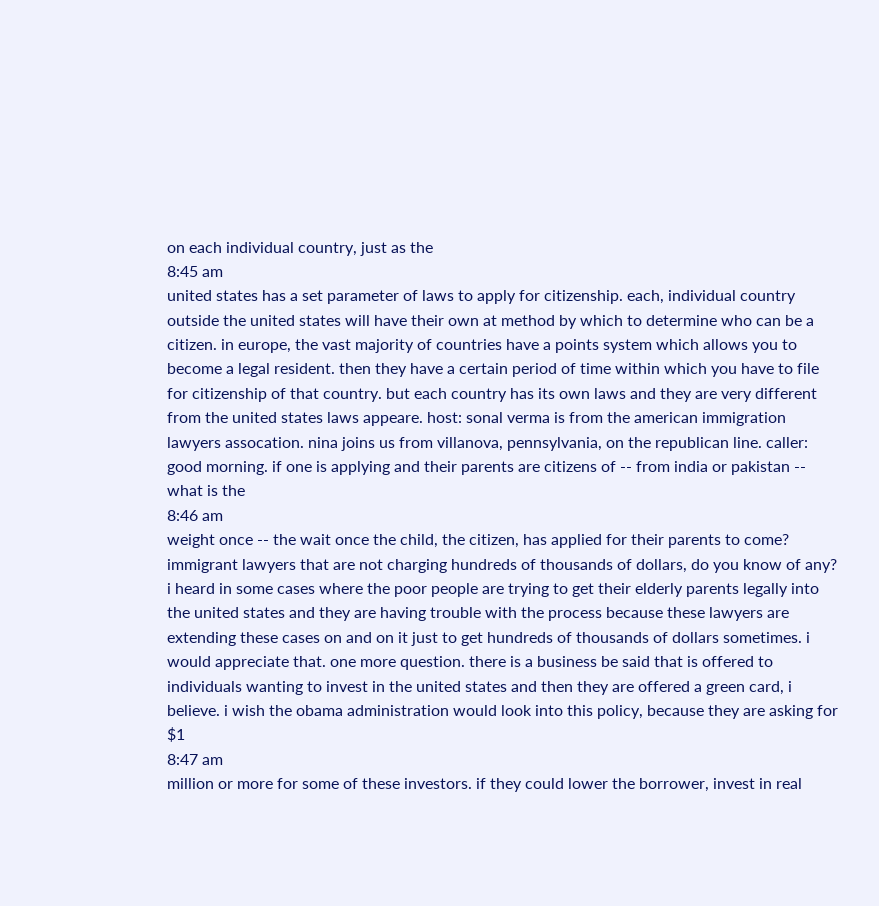on each individual country, just as the
8:45 am
united states has a set parameter of laws to apply for citizenship. each, individual country outside the united states will have their own at method by which to determine who can be a citizen. in europe, the vast majority of countries have a points system which allows you to become a legal resident. then they have a certain period of time within which you have to file for citizenship of that country. but each country has its own laws and they are very different from the united states laws appeare. host: sonal verma is from the american immigration lawyers assocation. nina joins us from villanova, pennsylvania, on the republican line. caller: good morning. if one is applying and their parents are citizens of -- from india or pakistan -- what is the
8:46 am
weight once -- the wait once the child, the citizen, has applied for their parents to come? immigrant lawyers that are not charging hundreds of thousands of dollars, do you know of any? i heard in some cases where the poor people are trying to get their elderly parents legally into the united states and they are having trouble with the process because these lawyers are extending these cases on and on it just to get hundreds of thousands of dollars sometimes. i would appreciate that. one more question. there is a business be said that is offered to individuals wanting to invest in the united states and then they are offered a green card, i believe. i wish the obama administration would look into this policy, because they are asking for $1
8:47 am
million or more for some of these investors. if they could lower the borrower, invest in real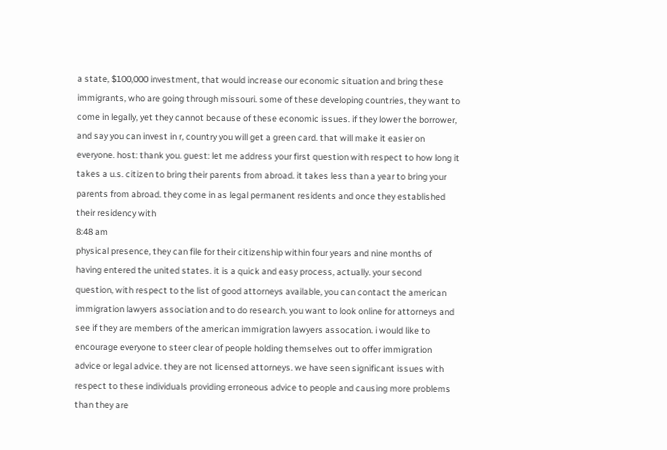a state, $100,000 investment, that would increase our economic situation and bring these immigrants, who are going through missouri. some of these developing countries, they want to come in legally, yet they cannot because of these economic issues. if they lower the borrower, and say you can invest in r, country you will get a green card. that will make it easier on everyone. host: thank you. guest: let me address your first question with respect to how long it takes a u.s. citizen to bring their parents from abroad. it takes less than a year to bring your parents from abroad. they come in as legal permanent residents and once they established their residency with
8:48 am
physical presence, they can file for their citizenship within four years and nine months of having entered the united states. it is a quick and easy process, actually. your second question, with respect to the list of good attorneys available, you can contact the american immigration lawyers association and to do research. you want to look online for attorneys and see if they are members of the american immigration lawyers assocation. i would like to encourage everyone to steer clear of people holding themselves out to offer immigration advice or legal advice. they are not licensed attorneys. we have seen significant issues with respect to these individuals providing erroneous advice to people and causing more problems than they are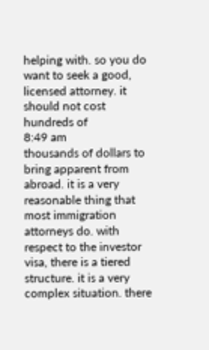helping with. so you do want to seek a good, licensed attorney. it should not cost hundreds of
8:49 am
thousands of dollars to bring apparent from abroad. it is a very reasonable thing that most immigration attorneys do. with respect to the investor visa, there is a tiered structure. it is a very complex situation. there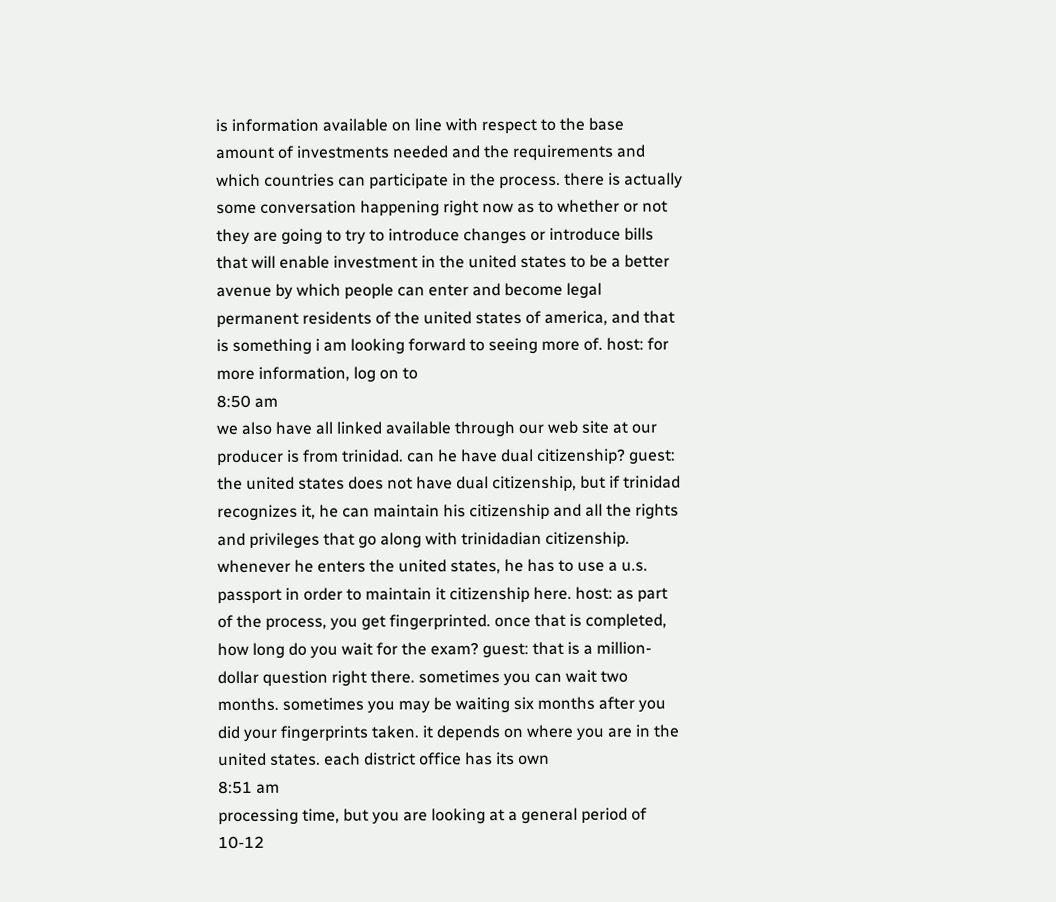is information available on line with respect to the base amount of investments needed and the requirements and which countries can participate in the process. there is actually some conversation happening right now as to whether or not they are going to try to introduce changes or introduce bills that will enable investment in the united states to be a better avenue by which people can enter and become legal permanent residents of the united states of america, and that is something i am looking forward to seeing more of. host: for more information, log on to
8:50 am
we also have all linked available through our web site at our producer is from trinidad. can he have dual citizenship? guest: the united states does not have dual citizenship, but if trinidad recognizes it, he can maintain his citizenship and all the rights and privileges that go along with trinidadian citizenship. whenever he enters the united states, he has to use a u.s. passport in order to maintain it citizenship here. host: as part of the process, you get fingerprinted. once that is completed, how long do you wait for the exam? guest: that is a million-dollar question right there. sometimes you can wait two months. sometimes you may be waiting six months after you did your fingerprints taken. it depends on where you are in the united states. each district office has its own
8:51 am
processing time, but you are looking at a general period of 10-12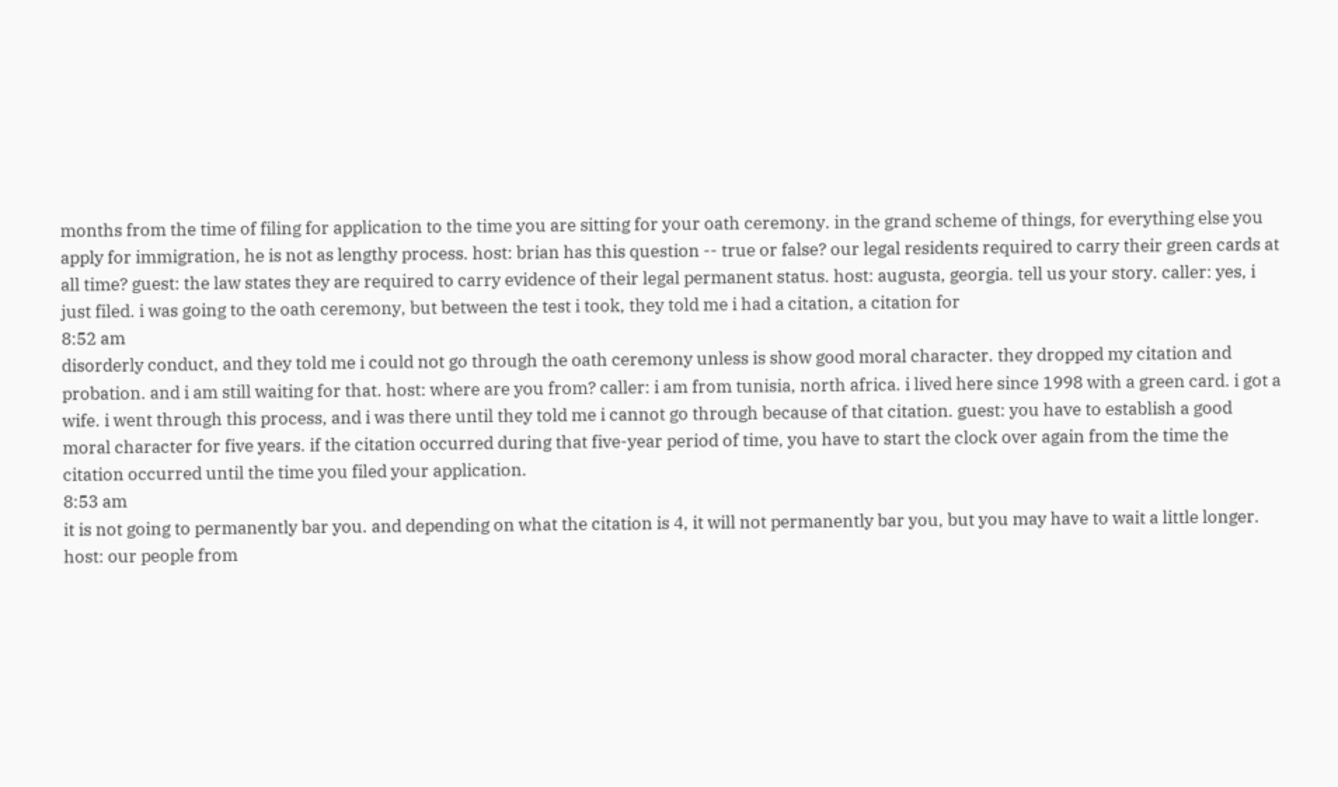months from the time of filing for application to the time you are sitting for your oath ceremony. in the grand scheme of things, for everything else you apply for immigration, he is not as lengthy process. host: brian has this question -- true or false? our legal residents required to carry their green cards at all time? guest: the law states they are required to carry evidence of their legal permanent status. host: augusta, georgia. tell us your story. caller: yes, i just filed. i was going to the oath ceremony, but between the test i took, they told me i had a citation, a citation for
8:52 am
disorderly conduct, and they told me i could not go through the oath ceremony unless is show good moral character. they dropped my citation and probation. and i am still waiting for that. host: where are you from? caller: i am from tunisia, north africa. i lived here since 1998 with a green card. i got a wife. i went through this process, and i was there until they told me i cannot go through because of that citation. guest: you have to establish a good moral character for five years. if the citation occurred during that five-year period of time, you have to start the clock over again from the time the citation occurred until the time you filed your application.
8:53 am
it is not going to permanently bar you. and depending on what the citation is 4, it will not permanently bar you, but you may have to wait a little longer. host: our people from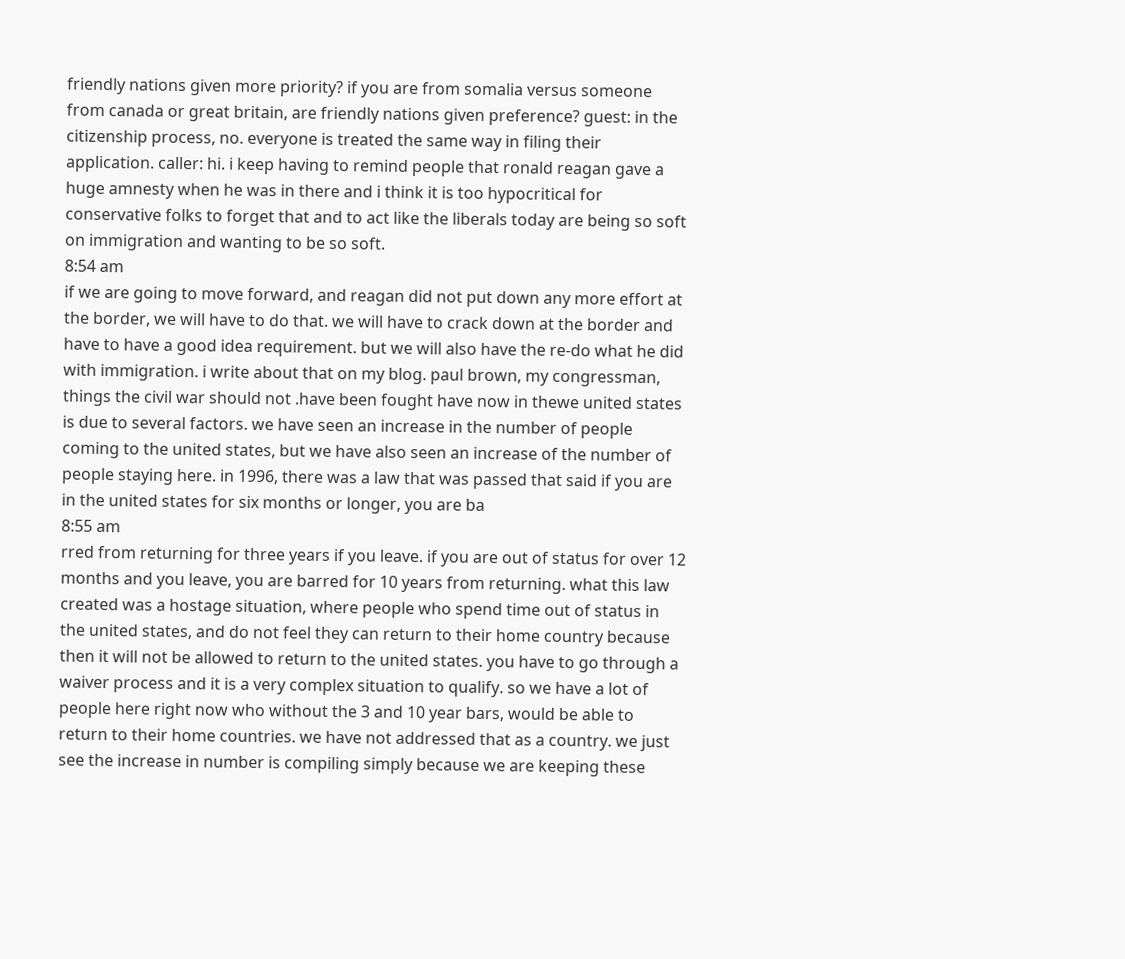friendly nations given more priority? if you are from somalia versus someone from canada or great britain, are friendly nations given preference? guest: in the citizenship process, no. everyone is treated the same way in filing their application. caller: hi. i keep having to remind people that ronald reagan gave a huge amnesty when he was in there and i think it is too hypocritical for conservative folks to forget that and to act like the liberals today are being so soft on immigration and wanting to be so soft.
8:54 am
if we are going to move forward, and reagan did not put down any more effort at the border, we will have to do that. we will have to crack down at the border and have to have a good idea requirement. but we will also have the re-do what he did with immigration. i write about that on my blog. paul brown, my congressman, things the civil war should not .have been fought have now in thewe united states is due to several factors. we have seen an increase in the number of people coming to the united states, but we have also seen an increase of the number of people staying here. in 1996, there was a law that was passed that said if you are in the united states for six months or longer, you are ba
8:55 am
rred from returning for three years if you leave. if you are out of status for over 12 months and you leave, you are barred for 10 years from returning. what this law created was a hostage situation, where people who spend time out of status in the united states, and do not feel they can return to their home country because then it will not be allowed to return to the united states. you have to go through a waiver process and it is a very complex situation to qualify. so we have a lot of people here right now who without the 3 and 10 year bars, would be able to return to their home countries. we have not addressed that as a country. we just see the increase in number is compiling simply because we are keeping these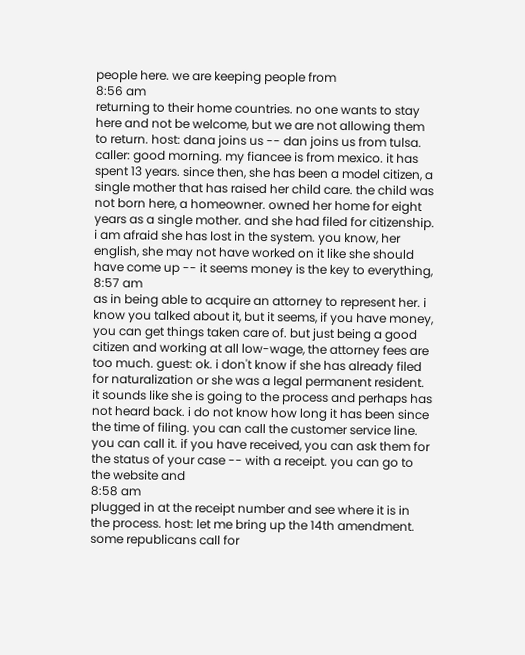people here. we are keeping people from
8:56 am
returning to their home countries. no one wants to stay here and not be welcome, but we are not allowing them to return. host: dana joins us -- dan joins us from tulsa. caller: good morning. my fiancee is from mexico. it has spent 13 years. since then, she has been a model citizen, a single mother that has raised her child care. the child was not born here, a homeowner. owned her home for eight years as a single mother. and she had filed for citizenship. i am afraid she has lost in the system. you know, her english, she may not have worked on it like she should have come up -- it seems money is the key to everything,
8:57 am
as in being able to acquire an attorney to represent her. i know you talked about it, but it seems, if you have money, you can get things taken care of. but just being a good citizen and working at all low-wage, the attorney fees are too much. guest: ok. i don't know if she has already filed for naturalization or she was a legal permanent resident. it sounds like she is going to the process and perhaps has not heard back. i do not know how long it has been since the time of filing. you can call the customer service line. you can call it. if you have received, you can ask them for the status of your case -- with a receipt. you can go to the website and
8:58 am
plugged in at the receipt number and see where it is in the process. host: let me bring up the 14th amendment. some republicans call for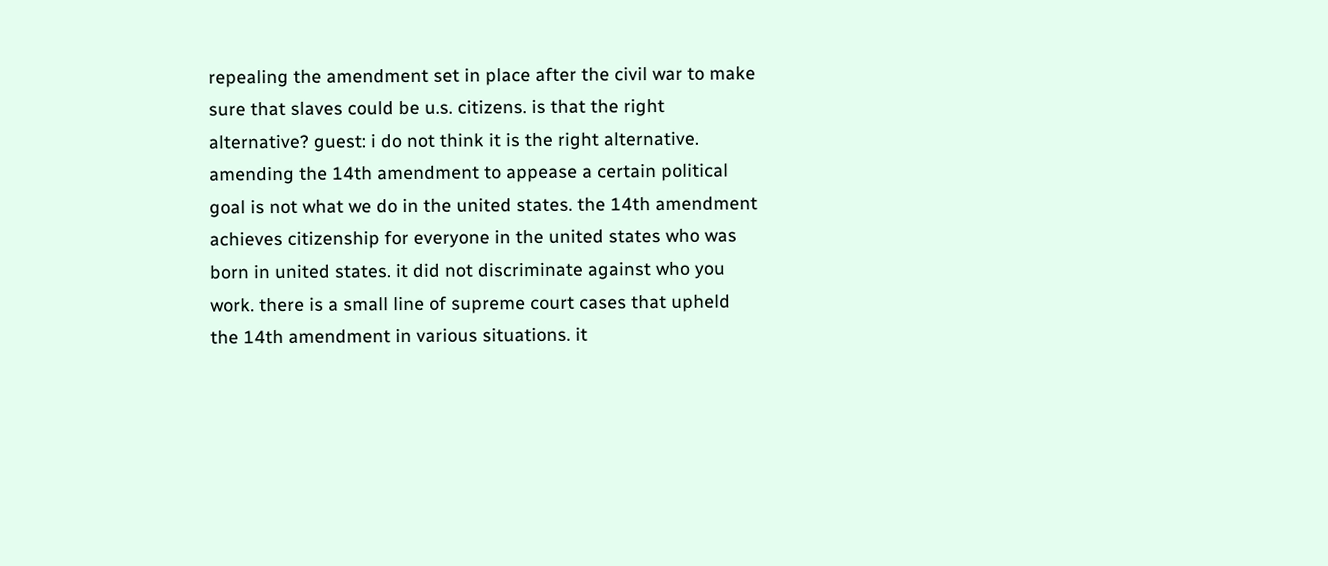repealing the amendment set in place after the civil war to make sure that slaves could be u.s. citizens. is that the right alternative? guest: i do not think it is the right alternative. amending the 14th amendment to appease a certain political goal is not what we do in the united states. the 14th amendment achieves citizenship for everyone in the united states who was born in united states. it did not discriminate against who you work. there is a small line of supreme court cases that upheld the 14th amendment in various situations. it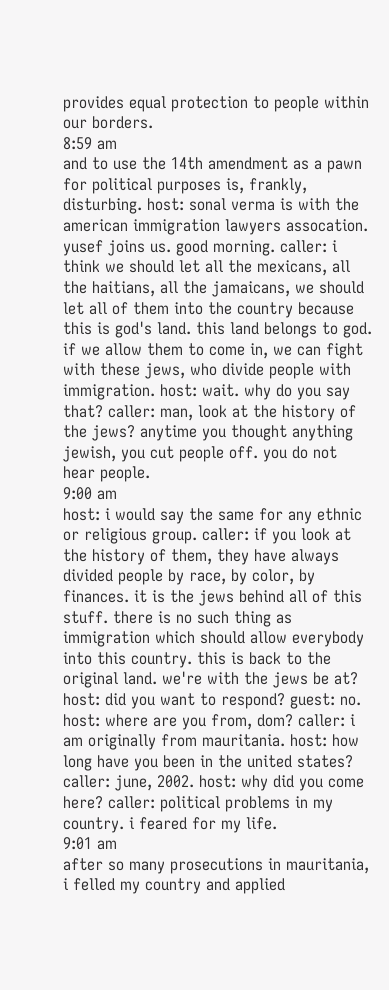provides equal protection to people within our borders.
8:59 am
and to use the 14th amendment as a pawn for political purposes is, frankly, disturbing. host: sonal verma is with the american immigration lawyers assocation. yusef joins us. good morning. caller: i think we should let all the mexicans, all the haitians, all the jamaicans, we should let all of them into the country because this is god's land. this land belongs to god. if we allow them to come in, we can fight with these jews, who divide people with immigration. host: wait. why do you say that? caller: man, look at the history of the jews? anytime you thought anything jewish, you cut people off. you do not hear people.
9:00 am
host: i would say the same for any ethnic or religious group. caller: if you look at the history of them, they have always divided people by race, by color, by finances. it is the jews behind all of this stuff. there is no such thing as immigration which should allow everybody into this country. this is back to the original land. we're with the jews be at? host: did you want to respond? guest: no. host: where are you from, dom? caller: i am originally from mauritania. host: how long have you been in the united states? caller: june, 2002. host: why did you come here? caller: political problems in my country. i feared for my life.
9:01 am
after so many prosecutions in mauritania, i felled my country and applied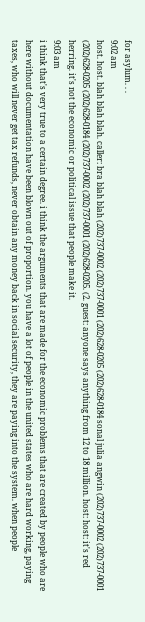for asylum. . .
9:02 am
host. host. blah blah blah. caller: bra blah blah (202)737-0002 (202)737-0001 (202)628-0205 (202)628-0184 sonal julia angwin (202)737-0002 (202)737-0001 (202)628-0205 (202)628-0184 (202)737-0002 (202)737-0001 (202)628-0205. (2. guest: anyone says anything from 12 to 18 million. host: host: it's red herring. it's not the economic or political issue that people make it.
9:03 am
i think that's very true to a certain degree. i think the arguments that are made for the economic problems that are created by people who are here without documentation have been blown out of proportion. you have a lot of people in the united states who are hard working, paying taxes, who will never get tax refunds, never obtain any money back in social security, they are paying into the system. when people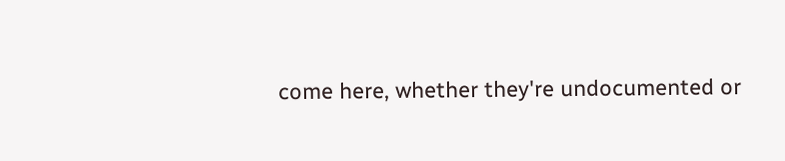come here, whether they're undocumented or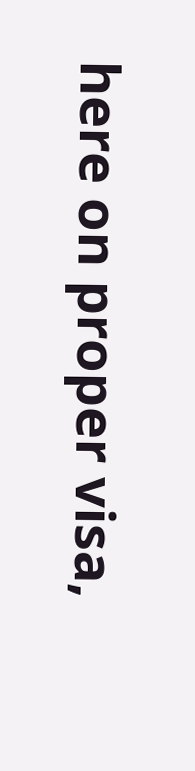here on proper visa,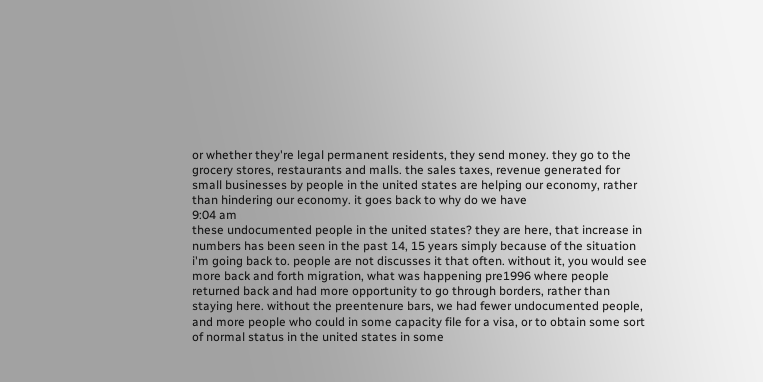or whether they're legal permanent residents, they send money. they go to the grocery stores, restaurants and malls. the sales taxes, revenue generated for small businesses by people in the united states are helping our economy, rather than hindering our economy. it goes back to why do we have
9:04 am
these undocumented people in the united states? they are here, that increase in numbers has been seen in the past 14, 15 years simply because of the situation i'm going back to. people are not discusses it that often. without it, you would see more back and forth migration, what was happening pre1996 where people returned back and had more opportunity to go through borders, rather than staying here. without the preentenure bars, we had fewer undocumented people, and more people who could in some capacity file for a visa, or to obtain some sort of normal status in the united states in some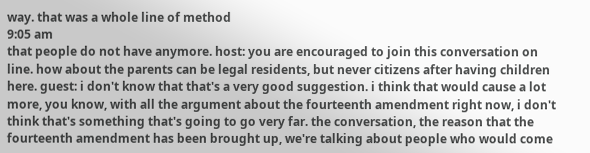way. that was a whole line of method
9:05 am
that people do not have anymore. host: you are encouraged to join this conversation on line. how about the parents can be legal residents, but never citizens after having children here. guest: i don't know that that's a very good suggestion. i think that would cause a lot more, you know, with all the argument about the fourteenth amendment right now, i don't think that's something that's going to go very far. the conversation, the reason that the fourteenth amendment has been brought up, we're talking about people who would come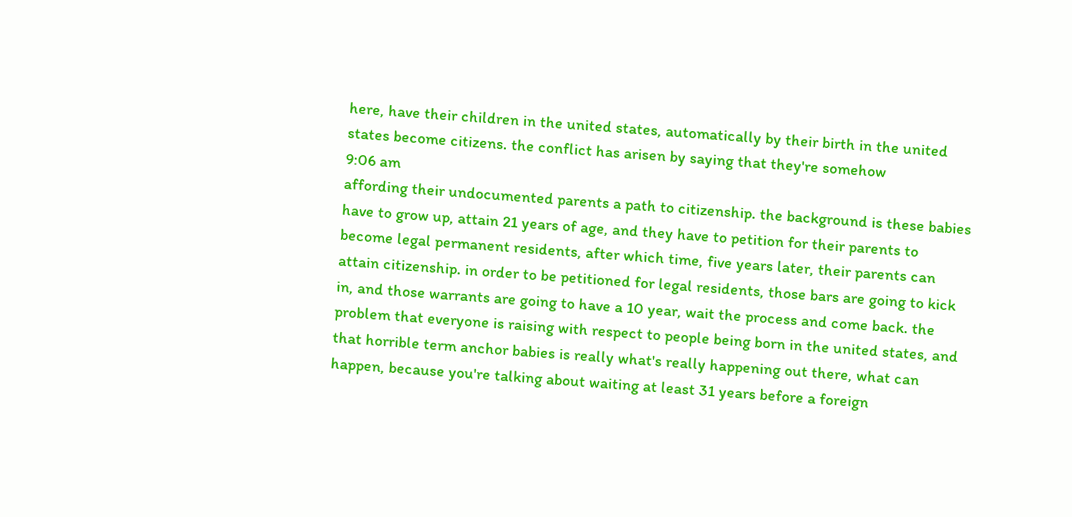here, have their children in the united states, automatically by their birth in the united states become citizens. the conflict has arisen by saying that they're somehow
9:06 am
affording their undocumented parents a path to citizenship. the background is these babies have to grow up, attain 21 years of age, and they have to petition for their parents to become legal permanent residents, after which time, five years later, their parents can attain citizenship. in order to be petitioned for legal residents, those bars are going to kick in, and those warrants are going to have a 10 year, wait the process and come back. the problem that everyone is raising with respect to people being born in the united states, and that horrible term anchor babies is really what's really happening out there, what can happen, because you're talking about waiting at least 31 years before a foreign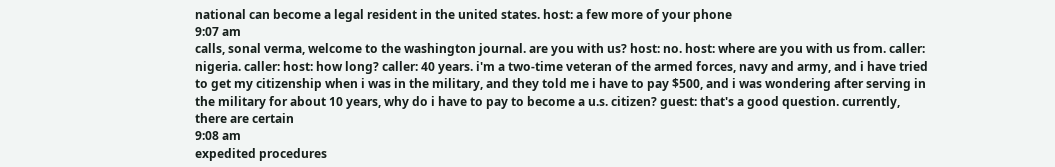national can become a legal resident in the united states. host: a few more of your phone
9:07 am
calls, sonal verma, welcome to the washington journal. are you with us? host: no. host: where are you with us from. caller: nigeria. caller: host: how long? caller: 40 years. i'm a two-time veteran of the armed forces, navy and army, and i have tried to get my citizenship when i was in the military, and they told me i have to pay $500, and i was wondering after serving in the military for about 10 years, why do i have to pay to become a u.s. citizen? guest: that's a good question. currently, there are certain
9:08 am
expedited procedures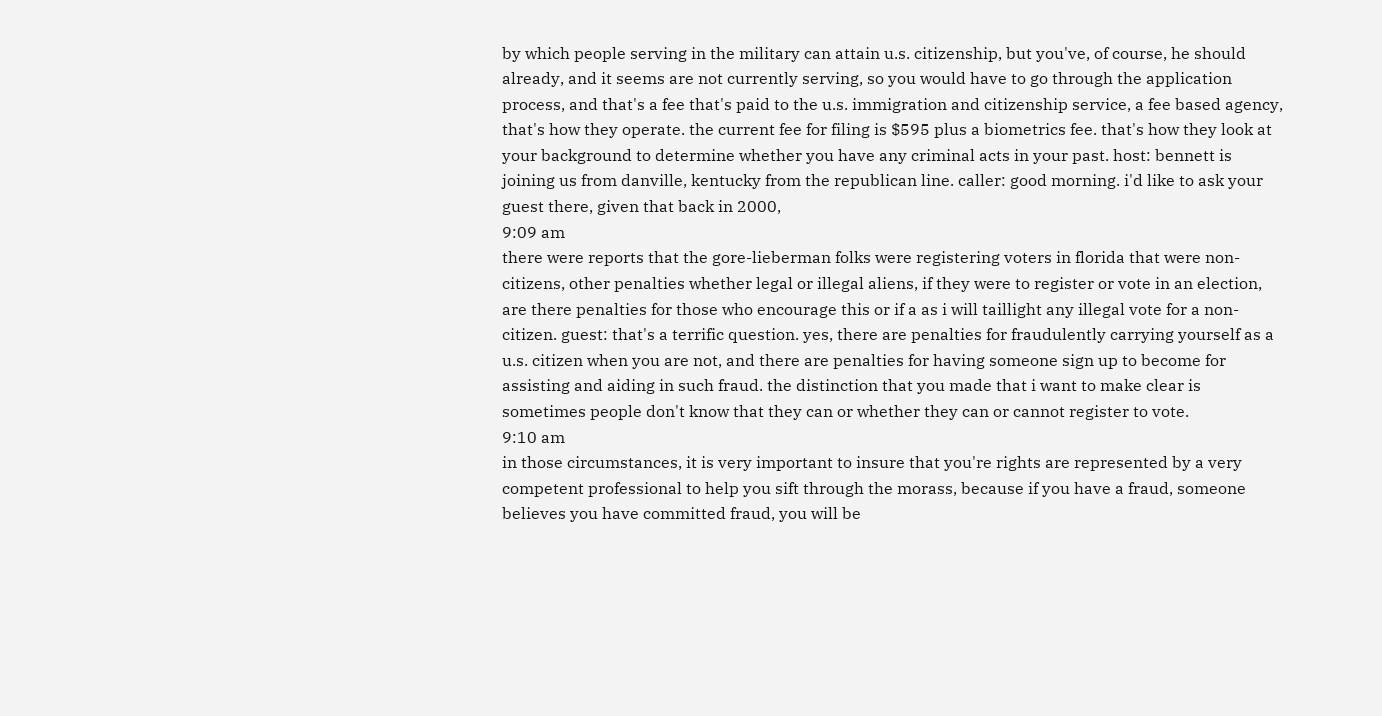by which people serving in the military can attain u.s. citizenship, but you've, of course, he should already, and it seems are not currently serving, so you would have to go through the application process, and that's a fee that's paid to the u.s. immigration and citizenship service, a fee based agency, that's how they operate. the current fee for filing is $595 plus a biometrics fee. that's how they look at your background to determine whether you have any criminal acts in your past. host: bennett is joining us from danville, kentucky from the republican line. caller: good morning. i'd like to ask your guest there, given that back in 2000,
9:09 am
there were reports that the gore-lieberman folks were registering voters in florida that were non-citizens, other penalties whether legal or illegal aliens, if they were to register or vote in an election, are there penalties for those who encourage this or if a as i will taillight any illegal vote for a non-citizen. guest: that's a terrific question. yes, there are penalties for fraudulently carrying yourself as a u.s. citizen when you are not, and there are penalties for having someone sign up to become for assisting and aiding in such fraud. the distinction that you made that i want to make clear is sometimes people don't know that they can or whether they can or cannot register to vote.
9:10 am
in those circumstances, it is very important to insure that you're rights are represented by a very competent professional to help you sift through the morass, because if you have a fraud, someone believes you have committed fraud, you will be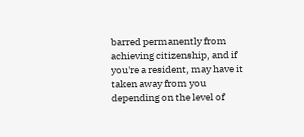barred permanently from achieving citizenship, and if you're a resident, may have it taken away from you depending on the level of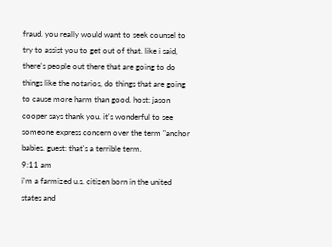fraud. you really would want to seek counsel to try to assist you to get out of that. like i said, there's people out there that are going to do things like the notarios, do things that are going to cause more harm than good. host: jason cooper says thank you. it's wonderful to see someone express concern over the term "anchor babies. guest: that's a terrible term.
9:11 am
i'm a farmized u.s. citizen born in the united states and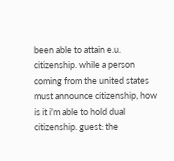been able to attain e.u. citizenship. while a person coming from the united states must announce citizenship, how is it i'm able to hold dual citizenship. guest: the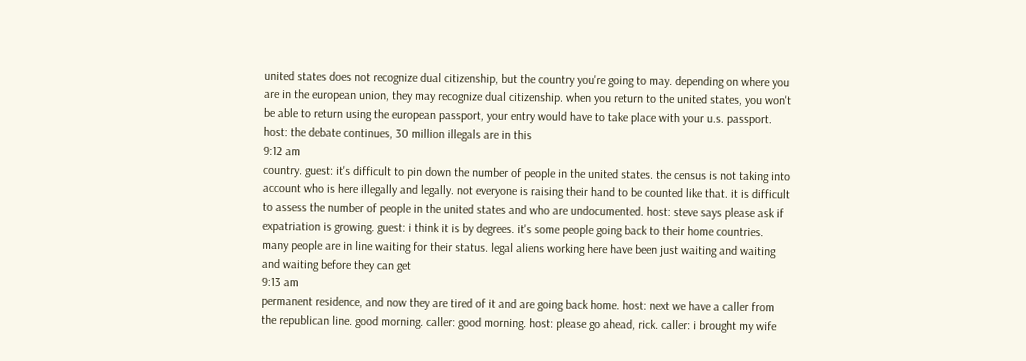united states does not recognize dual citizenship, but the country you're going to may. depending on where you are in the european union, they may recognize dual citizenship. when you return to the united states, you won't be able to return using the european passport, your entry would have to take place with your u.s. passport. host: the debate continues, 30 million illegals are in this
9:12 am
country. guest: it's difficult to pin down the number of people in the united states. the census is not taking into account who is here illegally and legally. not everyone is raising their hand to be counted like that. it is difficult to assess the number of people in the united states and who are undocumented. host: steve says please ask if expatriation is growing. guest: i think it is by degrees. it's some people going back to their home countries. many people are in line waiting for their status. legal aliens working here have been just waiting and waiting and waiting before they can get
9:13 am
permanent residence, and now they are tired of it and are going back home. host: next we have a caller from the republican line. good morning. caller: good morning. host: please go ahead, rick. caller: i brought my wife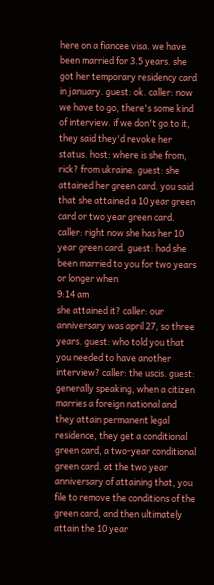here on a fiancee visa. we have been married for 3.5 years. she got her temporary residency card in january. guest: ok. caller: now we have to go, there's some kind of interview. if we don't go to it, they said they'd revoke her status. host: where is she from, rick? from ukraine. guest: she attained her green card. you said that she attained a 10 year green card or two year green card. caller: right now she has her 10 year green card. guest: had she been married to you for two years or longer when
9:14 am
she attained it? caller: our anniversary was april 27, so three years. guest: who told you that you needed to have another interview? caller: the uscis. guest: generally speaking, when a citizen marries a foreign national and they attain permanent legal residence, they get a conditional green card, a two-year conditional green card. at the two year anniversary of attaining that, you file to remove the conditions of the green card, and then ultimately attain the 10 year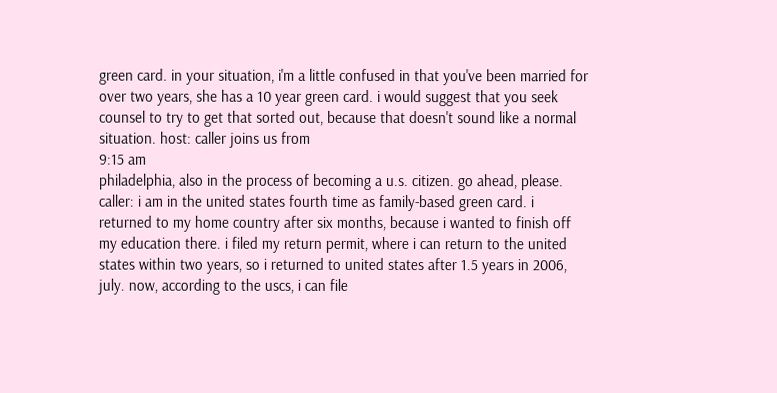green card. in your situation, i'm a little confused in that you've been married for over two years, she has a 10 year green card. i would suggest that you seek counsel to try to get that sorted out, because that doesn't sound like a normal situation. host: caller joins us from
9:15 am
philadelphia, also in the process of becoming a u.s. citizen. go ahead, please. caller: i am in the united states fourth time as family-based green card. i returned to my home country after six months, because i wanted to finish off my education there. i filed my return permit, where i can return to the united states within two years, so i returned to united states after 1.5 years in 2006, july. now, according to the uscs, i can file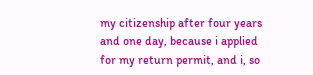my citizenship after four years and one day, because i applied for my return permit, and i, so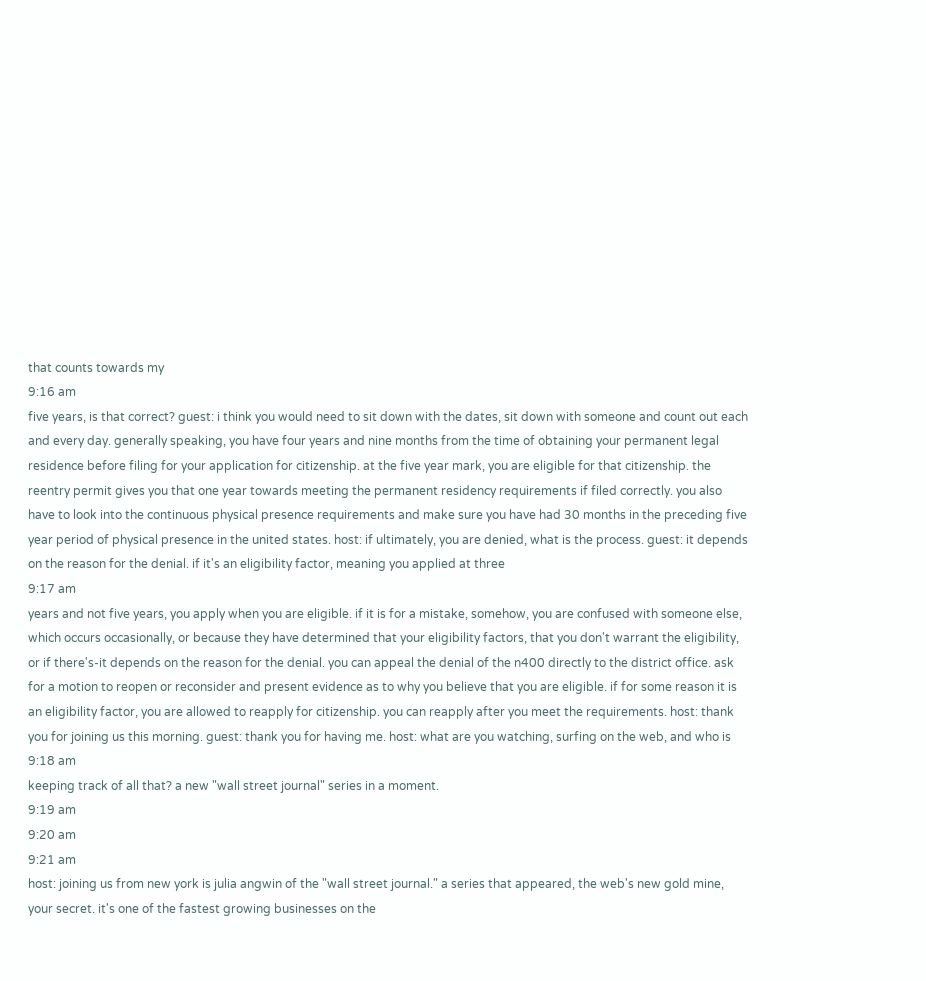that counts towards my
9:16 am
five years, is that correct? guest: i think you would need to sit down with the dates, sit down with someone and count out each and every day. generally speaking, you have four years and nine months from the time of obtaining your permanent legal residence before filing for your application for citizenship. at the five year mark, you are eligible for that citizenship. the reentry permit gives you that one year towards meeting the permanent residency requirements if filed correctly. you also have to look into the continuous physical presence requirements and make sure you have had 30 months in the preceding five year period of physical presence in the united states. host: if ultimately, you are denied, what is the process. guest: it depends on the reason for the denial. if it's an eligibility factor, meaning you applied at three
9:17 am
years and not five years, you apply when you are eligible. if it is for a mistake, somehow, you are confused with someone else, which occurs occasionally, or because they have determined that your eligibility factors, that you don't warrant the eligibility, or if there's-it depends on the reason for the denial. you can appeal the denial of the n400 directly to the district office. ask for a motion to reopen or reconsider and present evidence as to why you believe that you are eligible. if for some reason it is an eligibility factor, you are allowed to reapply for citizenship. you can reapply after you meet the requirements. host: thank you for joining us this morning. guest: thank you for having me. host: what are you watching, surfing on the web, and who is
9:18 am
keeping track of all that? a new "wall street journal" series in a moment.
9:19 am
9:20 am
9:21 am
host: joining us from new york is julia angwin of the "wall street journal." a series that appeared, the web's new gold mine, your secret. it's one of the fastest growing businesses on the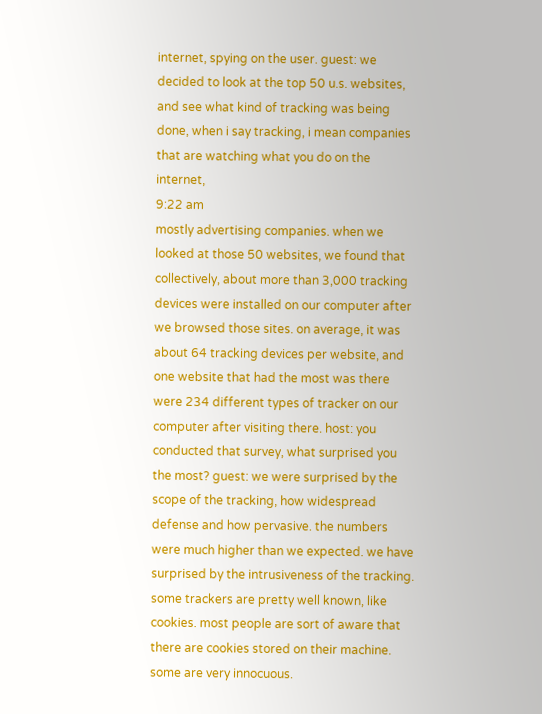internet, spying on the user. guest: we decided to look at the top 50 u.s. websites, and see what kind of tracking was being done, when i say tracking, i mean companies that are watching what you do on the internet,
9:22 am
mostly advertising companies. when we looked at those 50 websites, we found that collectively, about more than 3,000 tracking devices were installed on our computer after we browsed those sites. on average, it was about 64 tracking devices per website, and one website that had the most was there were 234 different types of tracker on our computer after visiting there. host: you conducted that survey, what surprised you the most? guest: we were surprised by the scope of the tracking, how widespread defense and how pervasive. the numbers were much higher than we expected. we have surprised by the intrusiveness of the tracking. some trackers are pretty well known, like cookies. most people are sort of aware that there are cookies stored on their machine. some are very innocuous.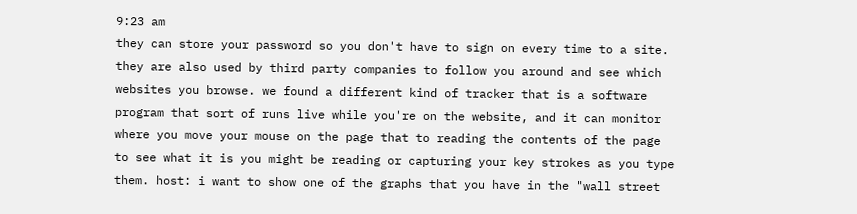9:23 am
they can store your password so you don't have to sign on every time to a site. they are also used by third party companies to follow you around and see which websites you browse. we found a different kind of tracker that is a software program that sort of runs live while you're on the website, and it can monitor where you move your mouse on the page that to reading the contents of the page to see what it is you might be reading or capturing your key strokes as you type them. host: i want to show one of the graphs that you have in the "wall street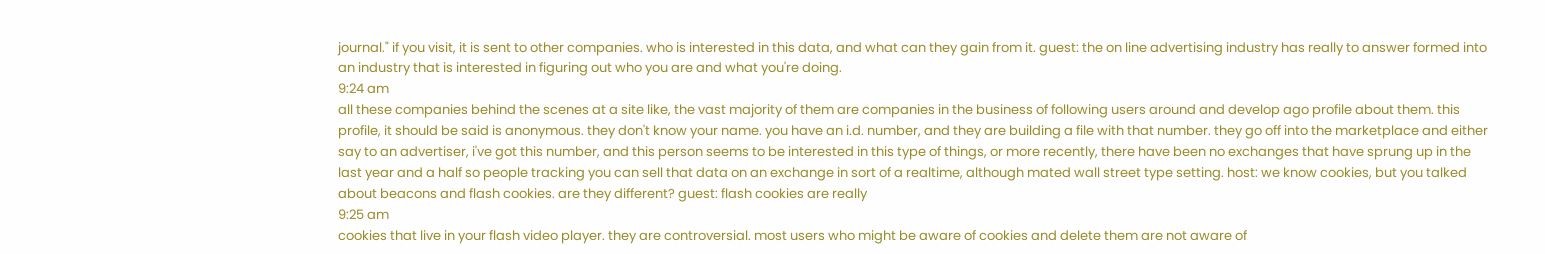journal." if you visit, it is sent to other companies. who is interested in this data, and what can they gain from it. guest: the on line advertising industry has really to answer formed into an industry that is interested in figuring out who you are and what you're doing.
9:24 am
all these companies behind the scenes at a site like, the vast majority of them are companies in the business of following users around and develop ago profile about them. this profile, it should be said is anonymous. they don't know your name. you have an i.d. number, and they are building a file with that number. they go off into the marketplace and either say to an advertiser, i've got this number, and this person seems to be interested in this type of things, or more recently, there have been no exchanges that have sprung up in the last year and a half so people tracking you can sell that data on an exchange in sort of a realtime, although mated wall street type setting. host: we know cookies, but you talked about beacons and flash cookies. are they different? guest: flash cookies are really
9:25 am
cookies that live in your flash video player. they are controversial. most users who might be aware of cookies and delete them are not aware of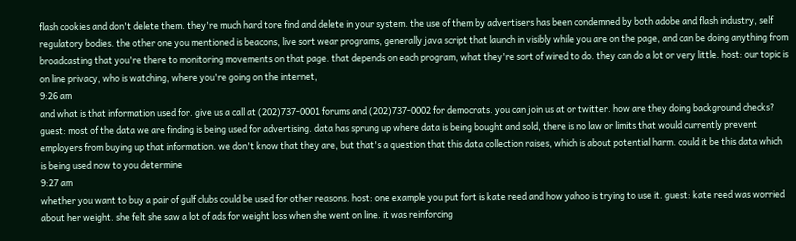flash cookies and don't delete them. they're much hard tore find and delete in your system. the use of them by advertisers has been condemned by both adobe and flash industry, self regulatory bodies. the other one you mentioned is beacons, live sort wear programs, generally java script that launch in visibly while you are on the page, and can be doing anything from broadcasting that you're there to monitoring movements on that page. that depends on each program, what they're sort of wired to do. they can do a lot or very little. host: our topic is on line privacy, who is watching, where you're going on the internet,
9:26 am
and what is that information used for. give us a call at (202)737-0001 forums and (202)737-0002 for democrats. you can join us at or twitter. how are they doing background checks? guest: most of the data we are finding is being used for advertising. data has sprung up where data is being bought and sold, there is no law or limits that would currently prevent employers from buying up that information. we don't know that they are, but that's a question that this data collection raises, which is about potential harm. could it be this data which is being used now to you determine
9:27 am
whether you want to buy a pair of gulf clubs could be used for other reasons. host: one example you put fort is kate reed and how yahoo is trying to use it. guest: kate reed was worried about her weight. she felt she saw a lot of ads for weight loss when she went on line. it was reinforcing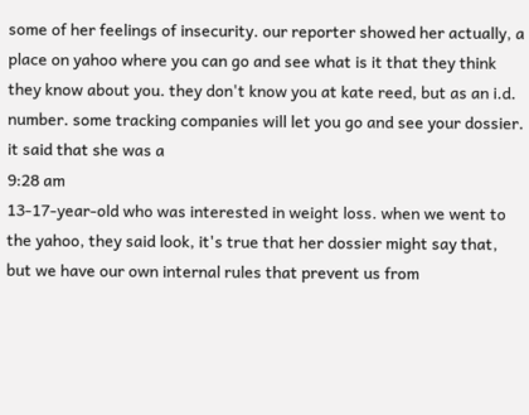some of her feelings of insecurity. our reporter showed her actually, a place on yahoo where you can go and see what is it that they think they know about you. they don't know you at kate reed, but as an i.d. number. some tracking companies will let you go and see your dossier. it said that she was a
9:28 am
13-17-year-old who was interested in weight loss. when we went to the yahoo, they said look, it's true that her dossier might say that, but we have our own internal rules that prevent us from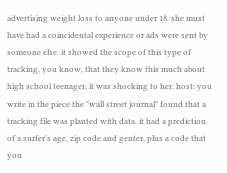advertising weight loss to anyone under 18. she must have had a coincidental experience or ads were sent by someone else. it showed the scope of this type of tracking, you know, that they know this much about high school teenager, it was shocking to her. host: you write in the piece the "wall street journal" found that a tracking file was planted with data. it had a prediction of a surfer's age, zip code and genter, plus a code that you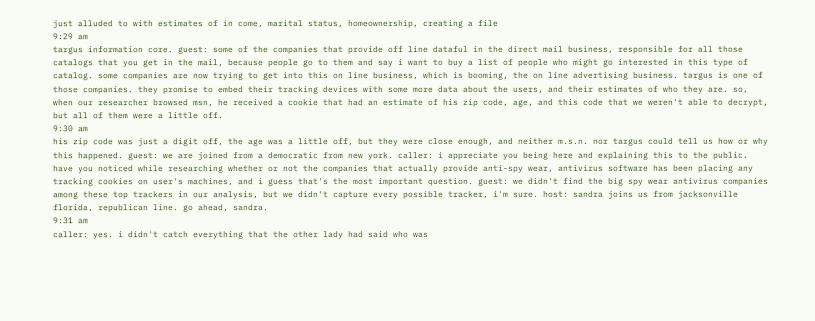just alluded to with estimates of in come, marital status, homeownership, creating a file
9:29 am
targus information core. guest: some of the companies that provide off line dataful in the direct mail business, responsible for all those catalogs that you get in the mail, because people go to them and say i want to buy a list of people who might go interested in this type of catalog. some companies are now trying to get into this on line business, which is booming, the on line advertising business. targus is one of those companies. they promise to embed their tracking devices with some more data about the users, and their estimates of who they are. so, when our researcher browsed msn, he received a cookie that had an estimate of his zip code, age, and this code that we weren't able to decrypt, but all of them were a little off.
9:30 am
his zip code was just a digit off, the age was a little off, but they were close enough, and neither m.s.n. nor targus could tell us how or why this happened. guest: we are joined from a democratic from new york. caller: i appreciate you being here and explaining this to the public. have you noticed while researching whether or not the companies that actually provide anti-spy wear, antivirus software has been placing any tracking cookies on user's machines, and i guess that's the most important question. guest: we didn't find the big spy wear antivirus companies among these top trackers in our analysis, but we didn't capture every possible tracker, i'm sure. host: sandra joins us from jacksonville florida, republican line. go ahead, sandra.
9:31 am
caller: yes. i didn't catch everything that the other lady had said who was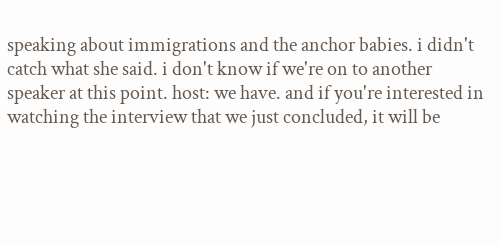speaking about immigrations and the anchor babies. i didn't catch what she said. i don't know if we're on to another speaker at this point. host: we have. and if you're interested in watching the interview that we just concluded, it will be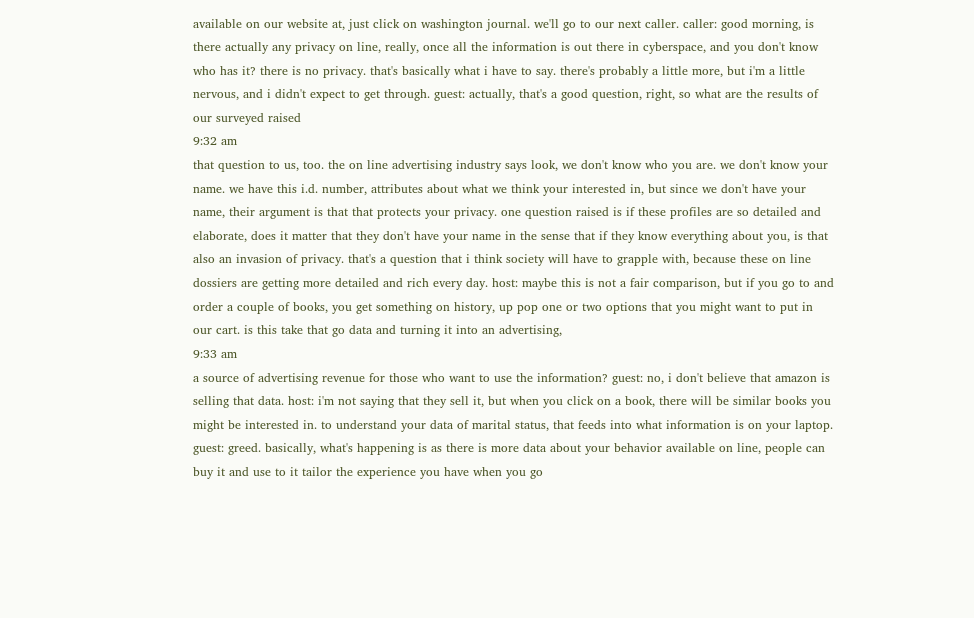available on our website at, just click on washington journal. we'll go to our next caller. caller: good morning, is there actually any privacy on line, really, once all the information is out there in cyberspace, and you don't know who has it? there is no privacy. that's basically what i have to say. there's probably a little more, but i'm a little nervous, and i didn't expect to get through. guest: actually, that's a good question, right, so what are the results of our surveyed raised
9:32 am
that question to us, too. the on line advertising industry says look, we don't know who you are. we don't know your name. we have this i.d. number, attributes about what we think your interested in, but since we don't have your name, their argument is that that protects your privacy. one question raised is if these profiles are so detailed and elaborate, does it matter that they don't have your name in the sense that if they know everything about you, is that also an invasion of privacy. that's a question that i think society will have to grapple with, because these on line dossiers are getting more detailed and rich every day. host: maybe this is not a fair comparison, but if you go to and order a couple of books, you get something on history, up pop one or two options that you might want to put in our cart. is this take that go data and turning it into an advertising,
9:33 am
a source of advertising revenue for those who want to use the information? guest: no, i don't believe that amazon is selling that data. host: i'm not saying that they sell it, but when you click on a book, there will be similar books you might be interested in. to understand your data of marital status, that feeds into what information is on your laptop. guest: greed. basically, what's happening is as there is more data about your behavior available on line, people can buy it and use to it tailor the experience you have when you go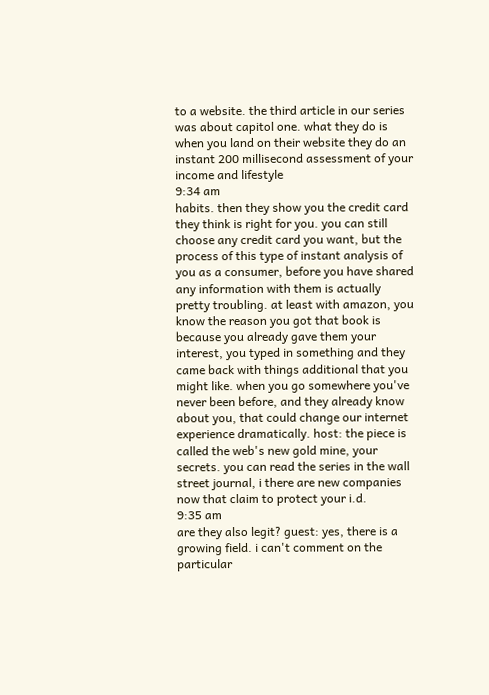to a website. the third article in our series was about capitol one. what they do is when you land on their website they do an instant 200 millisecond assessment of your income and lifestyle
9:34 am
habits. then they show you the credit card they think is right for you. you can still choose any credit card you want, but the process of this type of instant analysis of you as a consumer, before you have shared any information with them is actually pretty troubling. at least with amazon, you know the reason you got that book is because you already gave them your interest, you typed in something and they came back with things additional that you might like. when you go somewhere you've never been before, and they already know about you, that could change our internet experience dramatically. host: the piece is called the web's new gold mine, your secrets. you can read the series in the wall street journal, i there are new companies now that claim to protect your i.d.
9:35 am
are they also legit? guest: yes, there is a growing field. i can't comment on the particular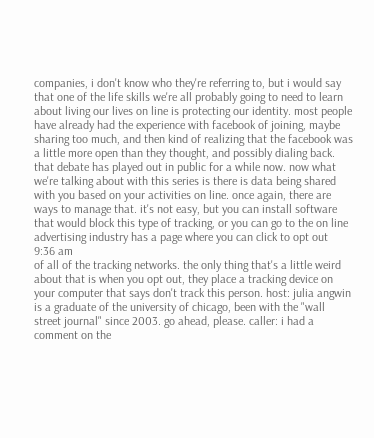companies, i don't know who they're referring to, but i would say that one of the life skills we're all probably going to need to learn about living our lives on line is protecting our identity. most people have already had the experience with facebook of joining, maybe sharing too much, and then kind of realizing that the facebook was a little more open than they thought, and possibly dialing back. that debate has played out in public for a while now. now what we're talking about with this series is there is data being shared with you based on your activities on line. once again, there are ways to manage that. it's not easy, but you can install software that would block this type of tracking, or you can go to the on line advertising industry has a page where you can click to opt out
9:36 am
of all of the tracking networks. the only thing that's a little weird about that is when you opt out, they place a tracking device on your computer that says don't track this person. host: julia angwin is a graduate of the university of chicago, been with the "wall street journal" since 2003. go ahead, please. caller: i had a comment on the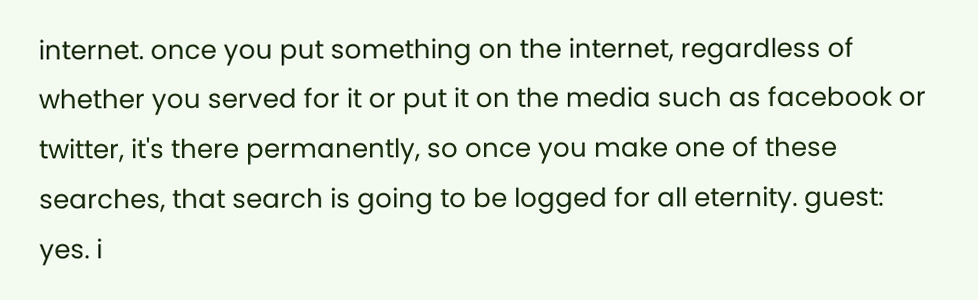internet. once you put something on the internet, regardless of whether you served for it or put it on the media such as facebook or twitter, it's there permanently, so once you make one of these searches, that search is going to be logged for all eternity. guest: yes. i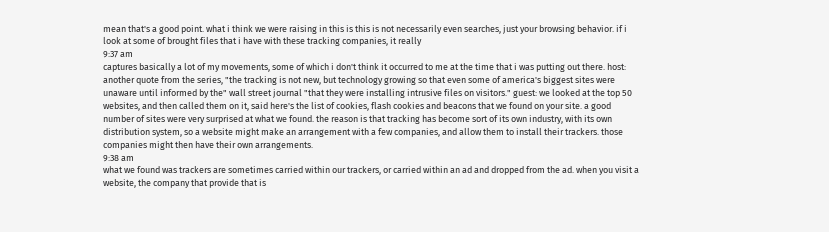mean that's a good point. what i think we were raising in this is this is not necessarily even searches, just your browsing behavior. if i look at some of brought files that i have with these tracking companies, it really
9:37 am
captures basically a lot of my movements, some of which i don't think it occurred to me at the time that i was putting out there. host: another quote from the series, "the tracking is not new, but technology growing so that even some of america's biggest sites were unaware until informed by the" wall street journal "that they were installing intrusive files on visitors." guest: we looked at the top 50 websites, and then called them on it, said here's the list of cookies, flash cookies and beacons that we found on your site. a good number of sites were very surprised at what we found. the reason is that tracking has become sort of its own industry, with its own distribution system, so a website might make an arrangement with a few companies, and allow them to install their trackers. those companies might then have their own arrangements.
9:38 am
what we found was trackers are sometimes carried within our trackers, or carried within an ad and dropped from the ad. when you visit a website, the company that provide that is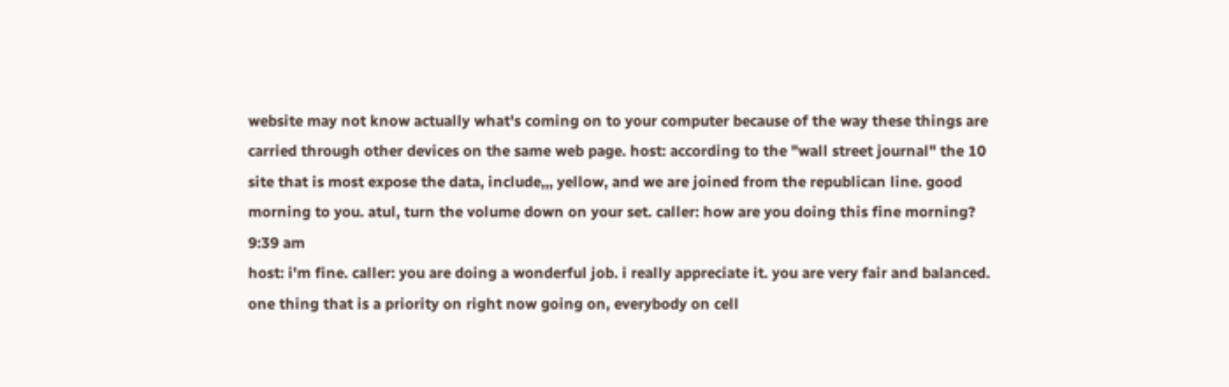website may not know actually what's coming on to your computer because of the way these things are carried through other devices on the same web page. host: according to the "wall street journal" the 10 site that is most expose the data, include,,, yellow, and we are joined from the republican line. good morning to you. atul, turn the volume down on your set. caller: how are you doing this fine morning?
9:39 am
host: i'm fine. caller: you are doing a wonderful job. i really appreciate it. you are very fair and balanced. one thing that is a priority on right now going on, everybody on cell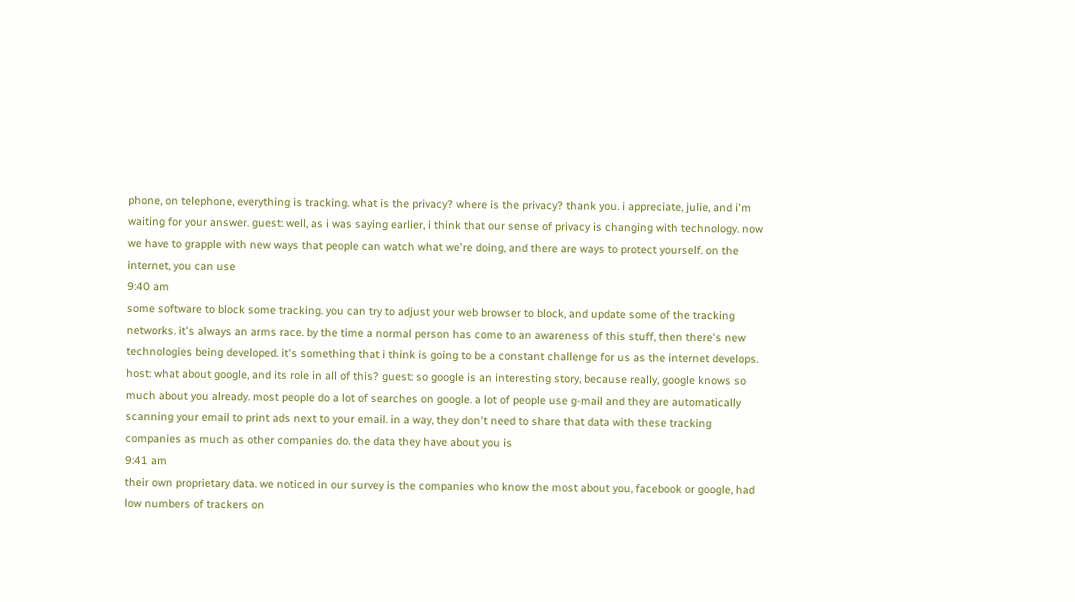phone, on telephone, everything is tracking. what is the privacy? where is the privacy? thank you. i appreciate, julie, and i'm waiting for your answer. guest: well, as i was saying earlier, i think that our sense of privacy is changing with technology. now we have to grapple with new ways that people can watch what we're doing, and there are ways to protect yourself. on the internet, you can use
9:40 am
some software to block some tracking. you can try to adjust your web browser to block, and update some of the tracking networks. it's always an arms race. by the time a normal person has come to an awareness of this stuff, then there's new technologies being developed. it's something that i think is going to be a constant challenge for us as the internet develops. host: what about google, and its role in all of this? guest: so google is an interesting story, because really, google knows so much about you already. most people do a lot of searches on google. a lot of people use g-mail and they are automatically scanning your email to print ads next to your email. in a way, they don't need to share that data with these tracking companies as much as other companies do. the data they have about you is
9:41 am
their own proprietary data. we noticed in our survey is the companies who know the most about you, facebook or google, had low numbers of trackers on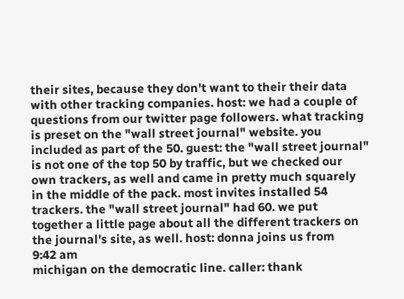their sites, because they don't want to their their data with other tracking companies. host: we had a couple of questions from our twitter page followers. what tracking is preset on the "wall street journal" website. you included as part of the 50. guest: the "wall street journal" is not one of the top 50 by traffic, but we checked our own trackers, as well and came in pretty much squarely in the middle of the pack. most invites installed 54 trackers. the "wall street journal" had 60. we put together a little page about all the different trackers on the journal's site, as well. host: donna joins us from
9:42 am
michigan on the democratic line. caller: thank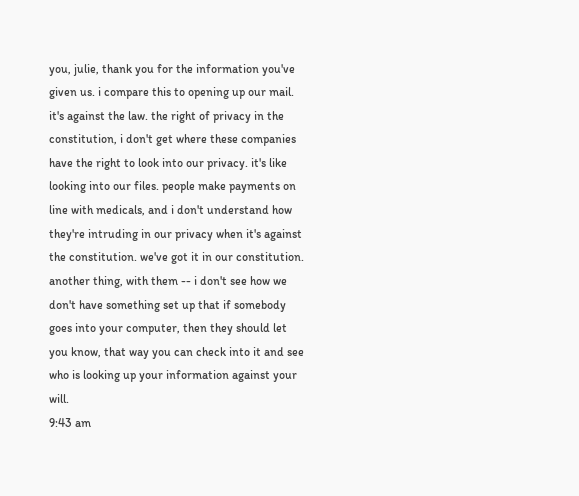you, julie, thank you for the information you've given us. i compare this to opening up our mail. it's against the law. the right of privacy in the constitution, i don't get where these companies have the right to look into our privacy. it's like looking into our files. people make payments on line with medicals, and i don't understand how they're intruding in our privacy when it's against the constitution. we've got it in our constitution. another thing, with them -- i don't see how we don't have something set up that if somebody goes into your computer, then they should let you know, that way you can check into it and see who is looking up your information against your will.
9:43 am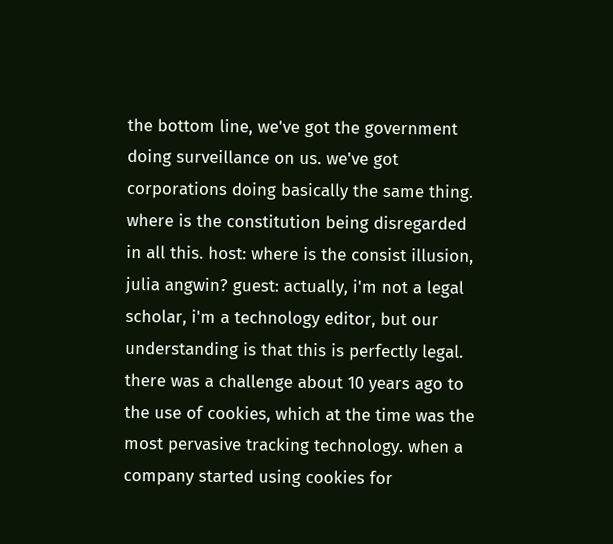the bottom line, we've got the government doing surveillance on us. we've got corporations doing basically the same thing. where is the constitution being disregarded in all this. host: where is the consist illusion, julia angwin? guest: actually, i'm not a legal scholar, i'm a technology editor, but our understanding is that this is perfectly legal. there was a challenge about 10 years ago to the use of cookies, which at the time was the most pervasive tracking technology. when a company started using cookies for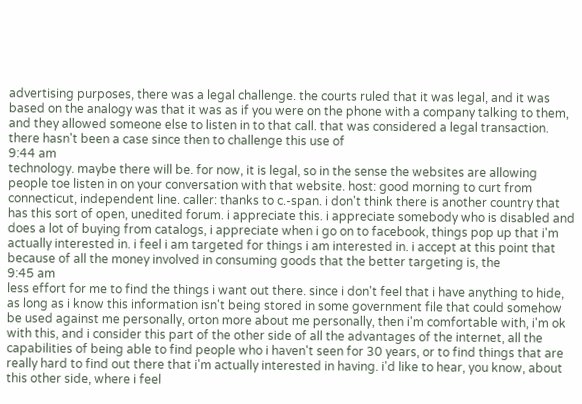advertising purposes, there was a legal challenge. the courts ruled that it was legal, and it was based on the analogy was that it was as if you were on the phone with a company talking to them, and they allowed someone else to listen in to that call. that was considered a legal transaction. there hasn't been a case since then to challenge this use of
9:44 am
technology. maybe there will be. for now, it is legal, so in the sense the websites are allowing people toe listen in on your conversation with that website. host: good morning to curt from connecticut, independent line. caller: thanks to c.-span. i don't think there is another country that has this sort of open, unedited forum. i appreciate this. i appreciate somebody who is disabled and does a lot of buying from catalogs, i appreciate when i go on to facebook, things pop up that i'm actually interested in. i feel i am targeted for things i am interested in. i accept at this point that because of all the money involved in consuming goods that the better targeting is, the
9:45 am
less effort for me to find the things i want out there. since i don't feel that i have anything to hide, as long as i know this information isn't being stored in some government file that could somehow be used against me personally, orton more about me personally, then i'm comfortable with, i'm ok with this, and i consider this part of the other side of all the advantages of the internet, all the capabilities of being able to find people who i haven't seen for 30 years, or to find things that are really hard to find out there that i'm actually interested in having. i'd like to hear, you know, about this other side, where i feel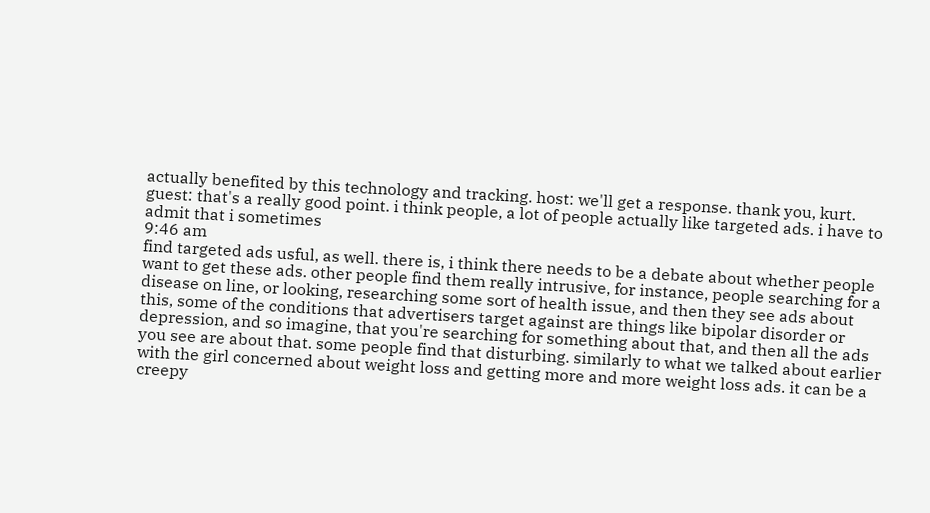actually benefited by this technology and tracking. host: we'll get a response. thank you, kurt. guest: that's a really good point. i think people, a lot of people actually like targeted ads. i have to admit that i sometimes
9:46 am
find targeted ads usful, as well. there is, i think there needs to be a debate about whether people want to get these ads. other people find them really intrusive, for instance, people searching for a disease on line, or looking, researching some sort of health issue, and then they see ads about this, some of the conditions that advertisers target against are things like bipolar disorder or depression, and so imagine, that you're searching for something about that, and then all the ads you see are about that. some people find that disturbing. similarly to what we talked about earlier with the girl concerned about weight loss and getting more and more weight loss ads. it can be a creepy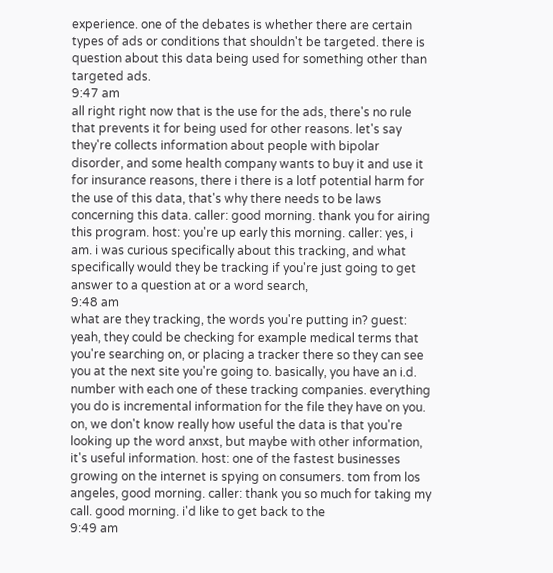experience. one of the debates is whether there are certain types of ads or conditions that shouldn't be targeted. there is question about this data being used for something other than targeted ads.
9:47 am
all right right now that is the use for the ads, there's no rule that prevents it for being used for other reasons. let's say they're collects information about people with bipolar disorder, and some health company wants to buy it and use it for insurance reasons, there i there is a lotf potential harm for the use of this data, that's why there needs to be laws concerning this data. caller: good morning. thank you for airing this program. host: you're up early this morning. caller: yes, i am. i was curious specifically about this tracking, and what specifically would they be tracking if you're just going to get answer to a question at or a word search,
9:48 am
what are they tracking, the words you're putting in? guest: yeah, they could be checking for example medical terms that you're searching on, or placing a tracker there so they can see you at the next site you're going to. basically, you have an i.d. number with each one of these tracking companies. everything you do is incremental information for the file they have on you. on, we don't know really how useful the data is that you're looking up the word anxst, but maybe with other information, it's useful information. host: one of the fastest businesses growing on the internet is spying on consumers. tom from los angeles, good morning. caller: thank you so much for taking my call. good morning. i'd like to get back to the
9:49 am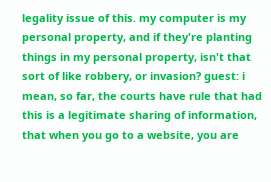legality issue of this. my computer is my personal property, and if they're planting things in my personal property, isn't that sort of like robbery, or invasion? guest: i mean, so far, the courts have rule that had this is a legitimate sharing of information, that when you go to a website, you are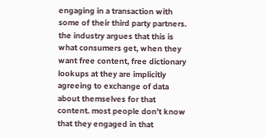engaging in a transaction with some of their third party partners. the industry argues that this is what consumers get, when they want free content, free dictionary lookups at they are implicitly agreeing to exchange of data about themselves for that content. most people don't know that they engaged in that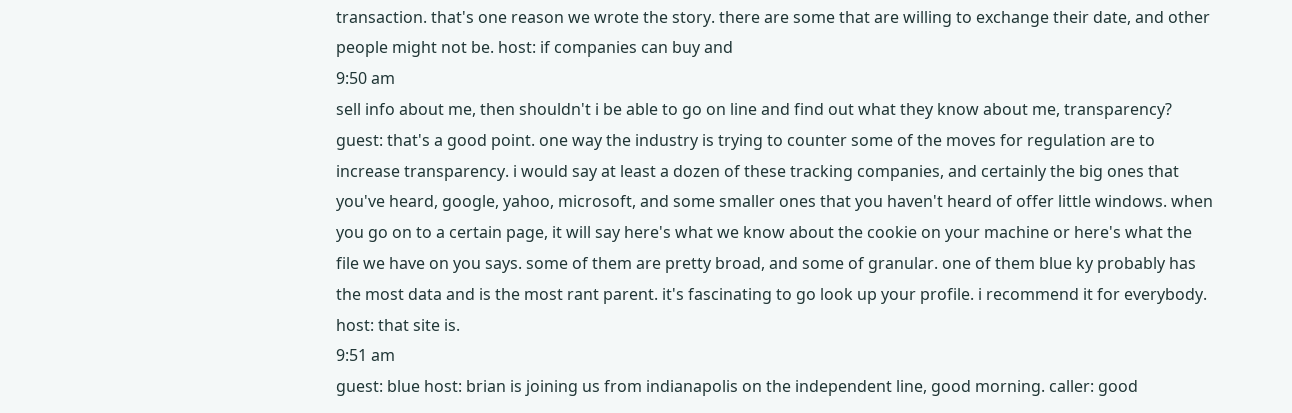transaction. that's one reason we wrote the story. there are some that are willing to exchange their date, and other people might not be. host: if companies can buy and
9:50 am
sell info about me, then shouldn't i be able to go on line and find out what they know about me, transparency? guest: that's a good point. one way the industry is trying to counter some of the moves for regulation are to increase transparency. i would say at least a dozen of these tracking companies, and certainly the big ones that you've heard, google, yahoo, microsoft, and some smaller ones that you haven't heard of offer little windows. when you go on to a certain page, it will say here's what we know about the cookie on your machine or here's what the file we have on you says. some of them are pretty broad, and some of granular. one of them blue ky probably has the most data and is the most rant parent. it's fascinating to go look up your profile. i recommend it for everybody. host: that site is.
9:51 am
guest: blue host: brian is joining us from indianapolis on the independent line, good morning. caller: good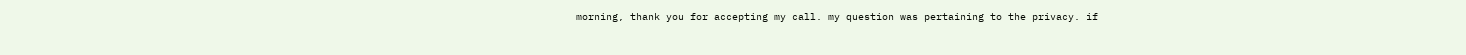morning, thank you for accepting my call. my question was pertaining to the privacy. if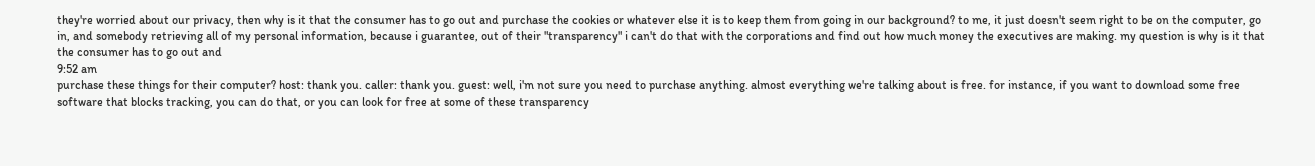they're worried about our privacy, then why is it that the consumer has to go out and purchase the cookies or whatever else it is to keep them from going in our background? to me, it just doesn't seem right to be on the computer, go in, and somebody retrieving all of my personal information, because i guarantee, out of their "transparency" i can't do that with the corporations and find out how much money the executives are making. my question is why is it that the consumer has to go out and
9:52 am
purchase these things for their computer? host: thank you. caller: thank you. guest: well, i'm not sure you need to purchase anything. almost everything we're talking about is free. for instance, if you want to download some free software that blocks tracking, you can do that, or you can look for free at some of these transparency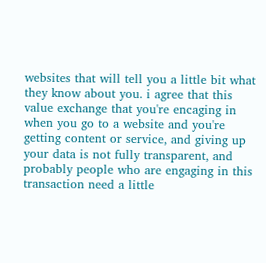websites that will tell you a little bit what they know about you. i agree that this value exchange that you're encaging in when you go to a website and you're getting content or service, and giving up your data is not fully transparent, and probably people who are engaging in this transaction need a little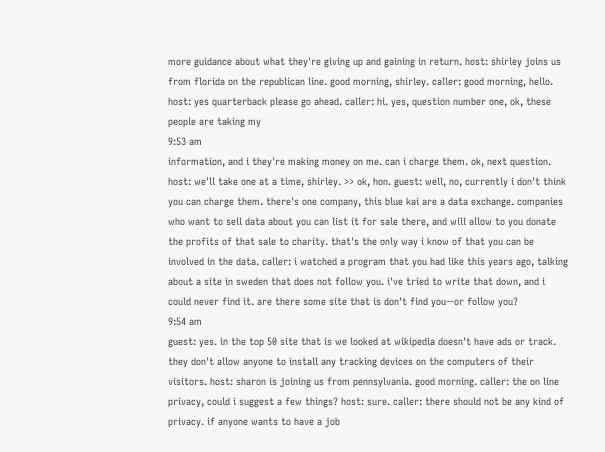more guidance about what they're giving up and gaining in return. host: shirley joins us from florida on the republican line. good morning, shirley. caller: good morning, hello. host: yes quarterback please go ahead. caller: hi. yes, question number one, ok, these people are taking my
9:53 am
information, and i they're making money on me. can i charge them. ok, next question. host: we'll take one at a time, shirley. >> ok, hon. guest: well, no, currently i don't think you can charge them. there's one company, this blue kai are a data exchange. companies who want to sell data about you can list it for sale there, and will allow to you donate the profits of that sale to charity. that's the only way i know of that you can be involved in the data. caller: i watched a program that you had like this years ago, talking about a site in sweden that does not follow you. i've tried to write that down, and i could never find it. are there some site that is don't find you--or follow you?
9:54 am
guest: yes. in the top 50 site that is we looked at wikipedia doesn't have ads or track. they don't allow anyone to install any tracking devices on the computers of their visitors. host: sharon is joining us from pennsylvania. good morning. caller: the on line privacy, could i suggest a few things? host: sure. caller: there should not be any kind of privacy. if anyone wants to have a job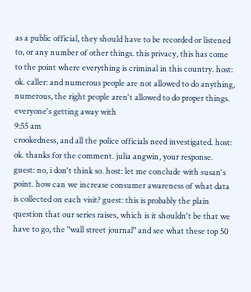as a public official, they should have to be recorded or listened to, or any number of other things. this privacy, this has come to the point where everything is criminal in this country. host: ok. caller: and numerous people are not allowed to do anything, numerous, the right people aren't allowed to do proper things. everyone's getting away with
9:55 am
crookedness, and all the police officials need investigated. host: ok. thanks for the comment. julia angwin, your response. guest: no, i don't think so. host: let me conclude with susan's point. how can we increase consumer awareness of what data is collected on each visit? guest: this is probably the plain question that our series raises, which is it shouldn't be that we have to go, the "wall street journal" and see what these top 50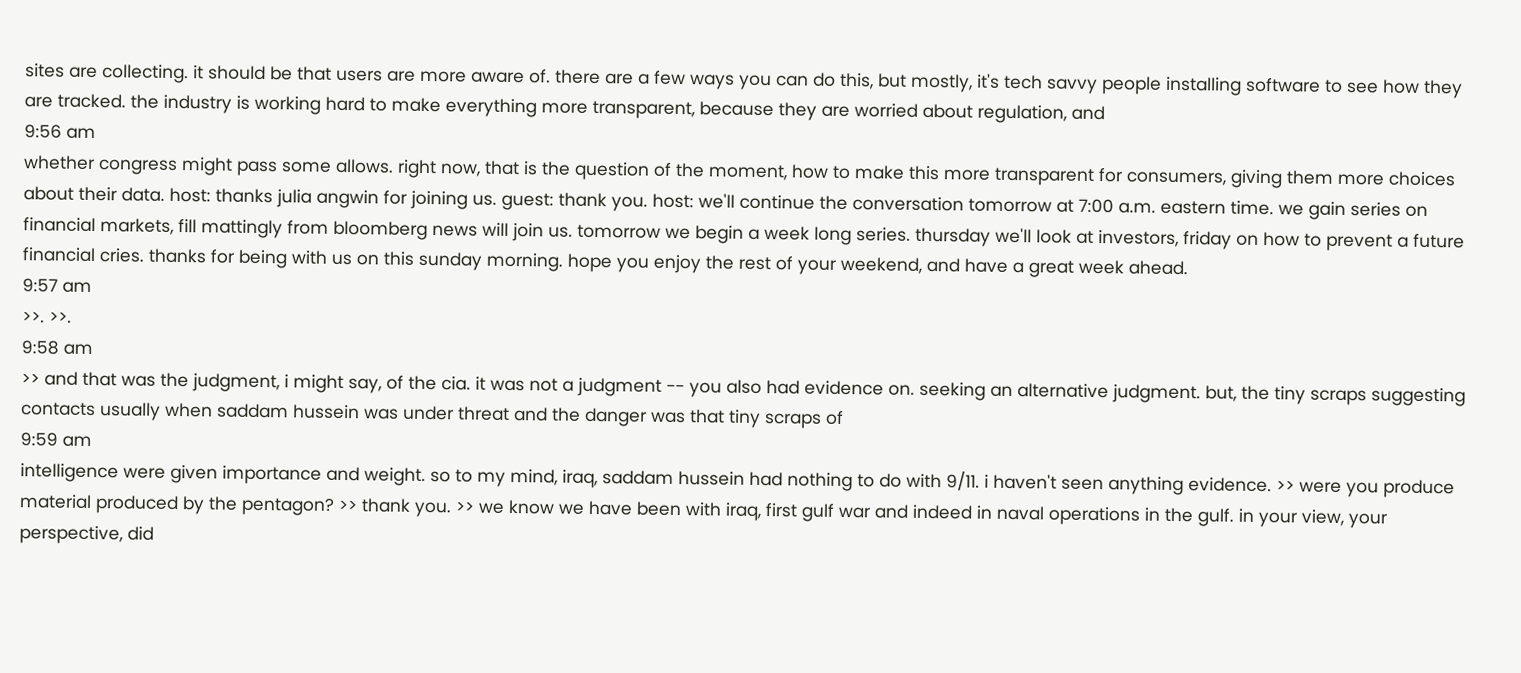sites are collecting. it should be that users are more aware of. there are a few ways you can do this, but mostly, it's tech savvy people installing software to see how they are tracked. the industry is working hard to make everything more transparent, because they are worried about regulation, and
9:56 am
whether congress might pass some allows. right now, that is the question of the moment, how to make this more transparent for consumers, giving them more choices about their data. host: thanks julia angwin for joining us. guest: thank you. host: we'll continue the conversation tomorrow at 7:00 a.m. eastern time. we gain series on financial markets, fill mattingly from bloomberg news will join us. tomorrow we begin a week long series. thursday we'll look at investors, friday on how to prevent a future financial cries. thanks for being with us on this sunday morning. hope you enjoy the rest of your weekend, and have a great week ahead.
9:57 am
>>. >>.
9:58 am
>> and that was the judgment, i might say, of the cia. it was not a judgment -- you also had evidence on. seeking an alternative judgment. but, the tiny scraps suggesting contacts usually when saddam hussein was under threat and the danger was that tiny scraps of
9:59 am
intelligence were given importance and weight. so to my mind, iraq, saddam hussein had nothing to do with 9/11. i haven't seen anything evidence. >> were you produce material produced by the pentagon? >> thank you. >> we know we have been with iraq, first gulf war and indeed in naval operations in the gulf. in your view, your perspective, did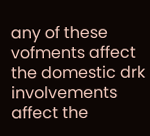any of these vofments affect the domestic drk involvements affect the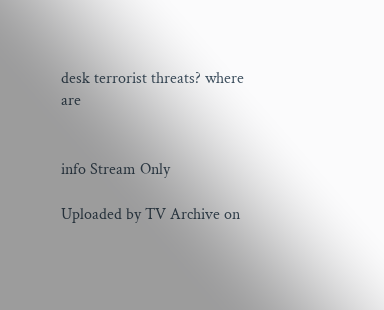desk terrorist threats? where are


info Stream Only

Uploaded by TV Archive on